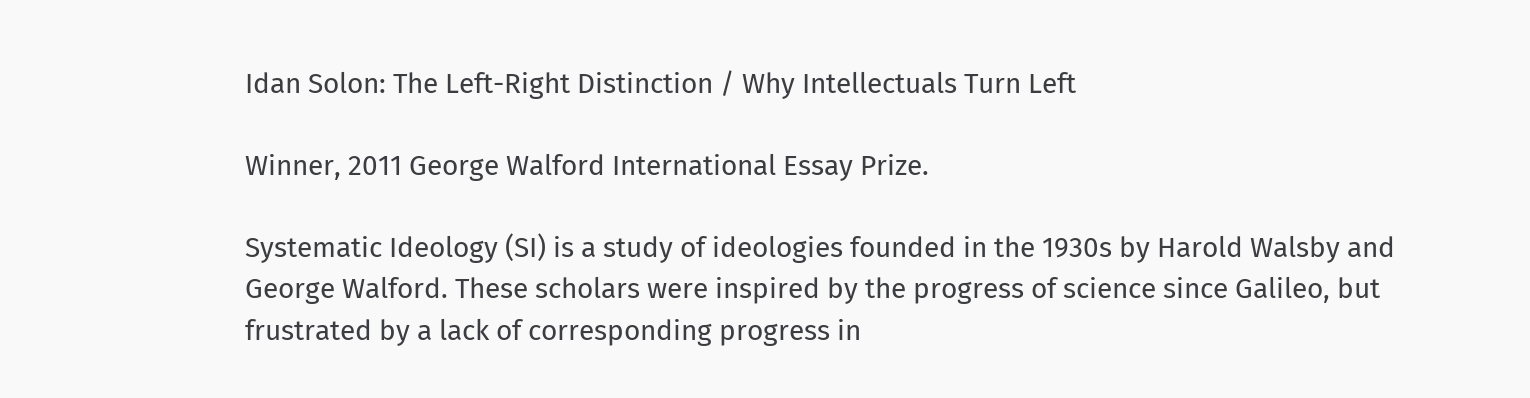Idan Solon: The Left-Right Distinction / Why Intellectuals Turn Left

Winner, 2011 George Walford International Essay Prize.

Systematic Ideology (SI) is a study of ideologies founded in the 1930s by Harold Walsby and George Walford. These scholars were inspired by the progress of science since Galileo, but frustrated by a lack of corresponding progress in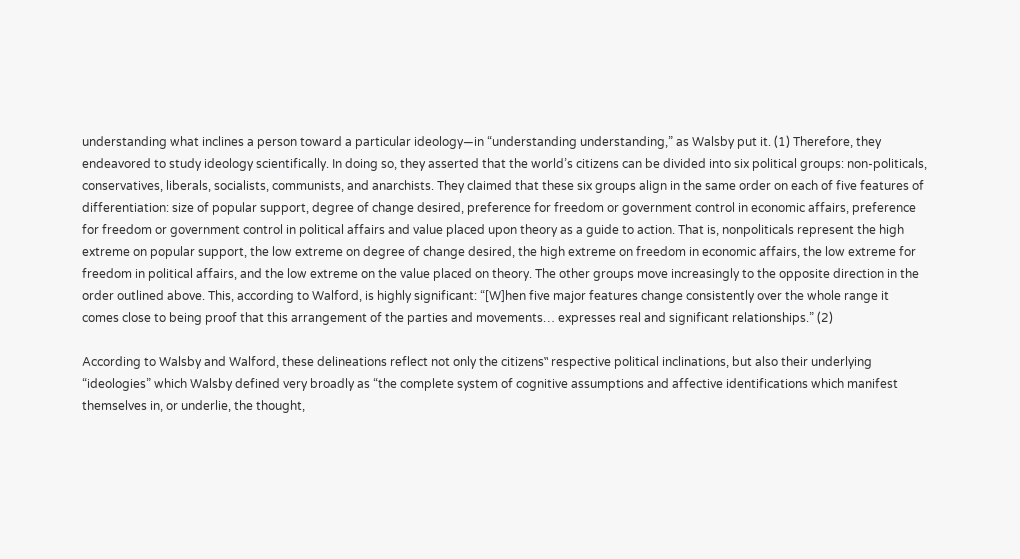understanding what inclines a person toward a particular ideology—in “understanding understanding,” as Walsby put it. (1) Therefore, they endeavored to study ideology scientifically. In doing so, they asserted that the world’s citizens can be divided into six political groups: non-politicals, conservatives, liberals, socialists, communists, and anarchists. They claimed that these six groups align in the same order on each of five features of differentiation: size of popular support, degree of change desired, preference for freedom or government control in economic affairs, preference for freedom or government control in political affairs and value placed upon theory as a guide to action. That is, nonpoliticals represent the high extreme on popular support, the low extreme on degree of change desired, the high extreme on freedom in economic affairs, the low extreme for freedom in political affairs, and the low extreme on the value placed on theory. The other groups move increasingly to the opposite direction in the order outlined above. This, according to Walford, is highly significant: “[W]hen five major features change consistently over the whole range it comes close to being proof that this arrangement of the parties and movements… expresses real and significant relationships.” (2)

According to Walsby and Walford, these delineations reflect not only the citizens‟ respective political inclinations, but also their underlying “ideologies” which Walsby defined very broadly as “the complete system of cognitive assumptions and affective identifications which manifest themselves in, or underlie, the thought,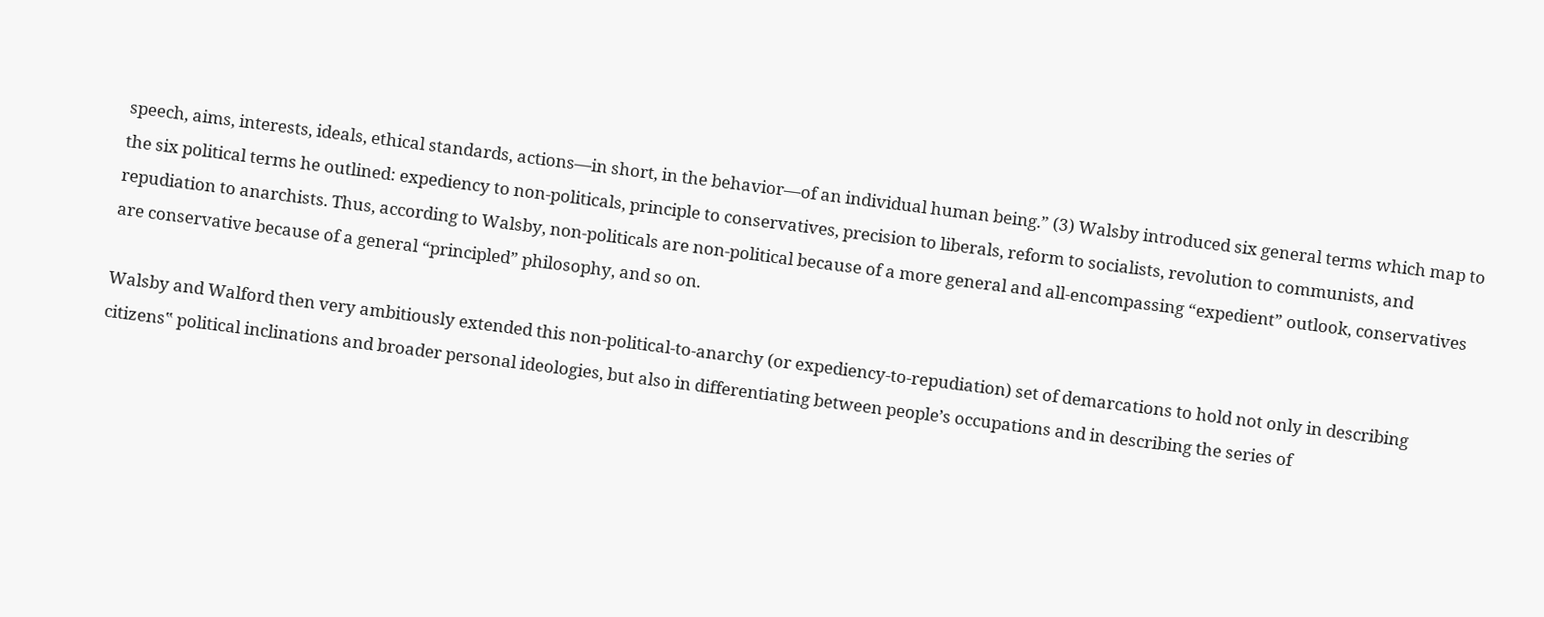speech, aims, interests, ideals, ethical standards, actions—in short, in the behavior—of an individual human being.” (3) Walsby introduced six general terms which map to the six political terms he outlined: expediency to non-politicals, principle to conservatives, precision to liberals, reform to socialists, revolution to communists, and repudiation to anarchists. Thus, according to Walsby, non-politicals are non-political because of a more general and all-encompassing “expedient” outlook, conservatives are conservative because of a general “principled” philosophy, and so on.

Walsby and Walford then very ambitiously extended this non-political-to-anarchy (or expediency-to-repudiation) set of demarcations to hold not only in describing citizens‟ political inclinations and broader personal ideologies, but also in differentiating between people’s occupations and in describing the series of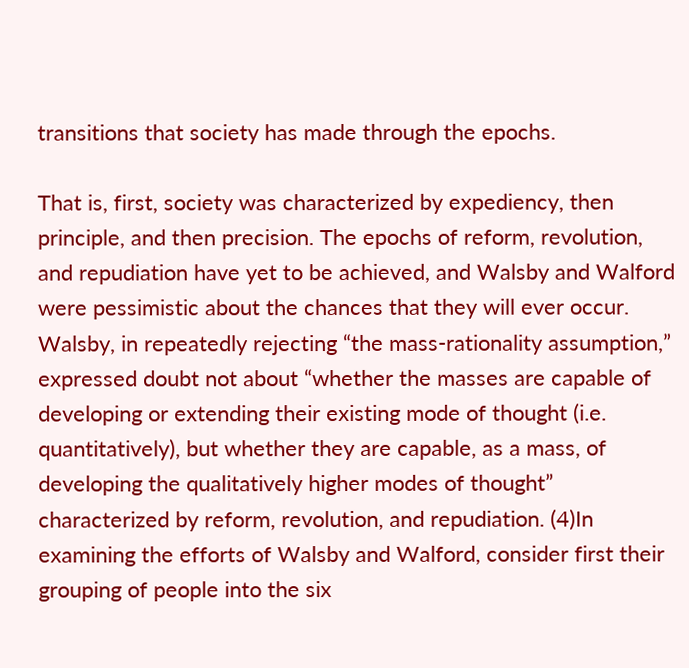transitions that society has made through the epochs.

That is, first, society was characterized by expediency, then principle, and then precision. The epochs of reform, revolution, and repudiation have yet to be achieved, and Walsby and Walford were pessimistic about the chances that they will ever occur. Walsby, in repeatedly rejecting “the mass-rationality assumption,” expressed doubt not about “whether the masses are capable of developing or extending their existing mode of thought (i.e. quantitatively), but whether they are capable, as a mass, of developing the qualitatively higher modes of thought” characterized by reform, revolution, and repudiation. (4)In examining the efforts of Walsby and Walford, consider first their grouping of people into the six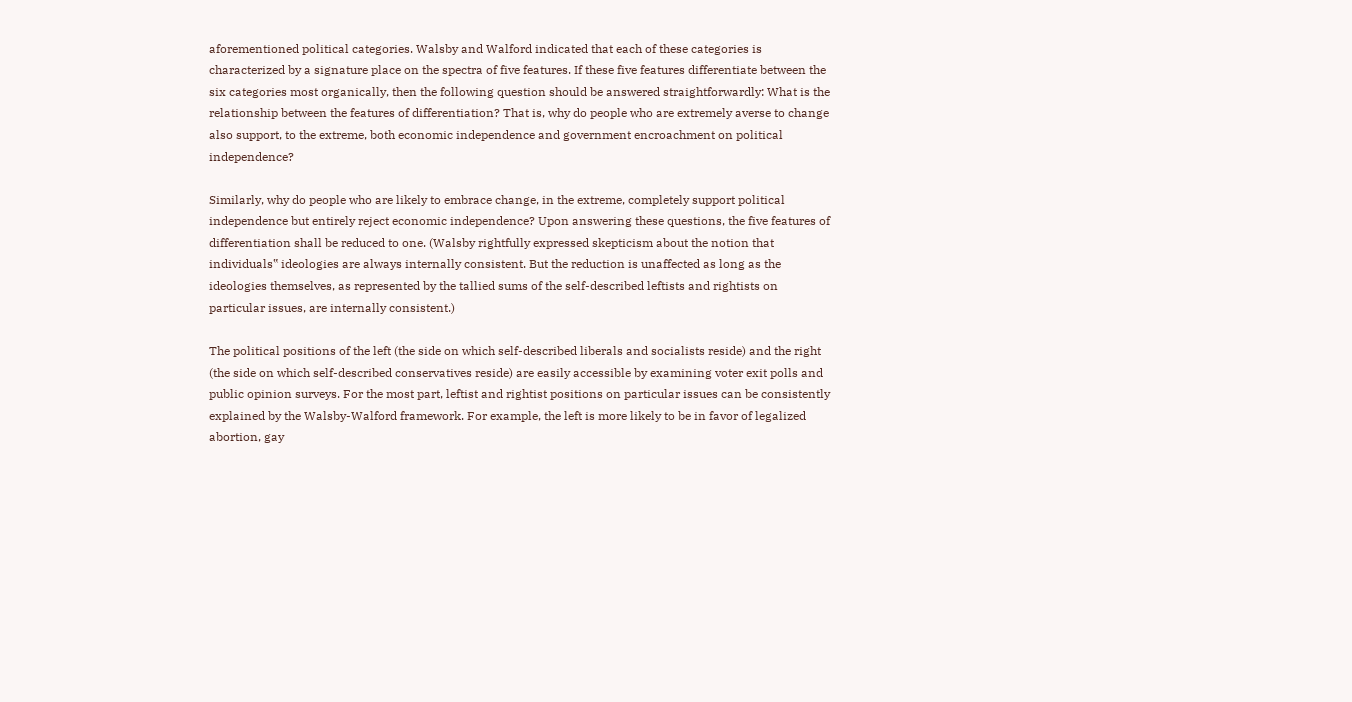aforementioned political categories. Walsby and Walford indicated that each of these categories is characterized by a signature place on the spectra of five features. If these five features differentiate between the six categories most organically, then the following question should be answered straightforwardly: What is the relationship between the features of differentiation? That is, why do people who are extremely averse to change also support, to the extreme, both economic independence and government encroachment on political independence?

Similarly, why do people who are likely to embrace change, in the extreme, completely support political independence but entirely reject economic independence? Upon answering these questions, the five features of differentiation shall be reduced to one. (Walsby rightfully expressed skepticism about the notion that individuals‟ ideologies are always internally consistent. But the reduction is unaffected as long as the ideologies themselves, as represented by the tallied sums of the self-described leftists and rightists on particular issues, are internally consistent.)

The political positions of the left (the side on which self-described liberals and socialists reside) and the right (the side on which self-described conservatives reside) are easily accessible by examining voter exit polls and public opinion surveys. For the most part, leftist and rightist positions on particular issues can be consistently explained by the Walsby-Walford framework. For example, the left is more likely to be in favor of legalized abortion, gay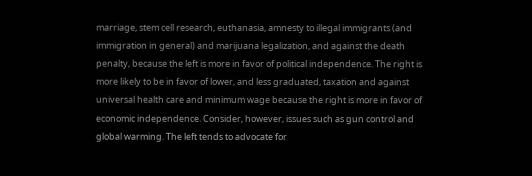marriage, stem cell research, euthanasia, amnesty to illegal immigrants (and immigration in general) and marijuana legalization, and against the death penalty, because the left is more in favor of political independence. The right is more likely to be in favor of lower, and less graduated, taxation and against universal health care and minimum wage because the right is more in favor of economic independence. Consider, however, issues such as gun control and global warming. The left tends to advocate for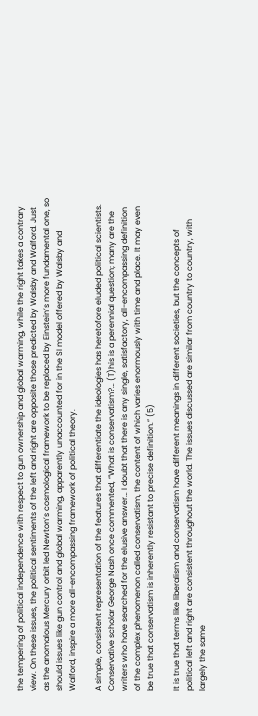the tempering of political independence with respect to gun ownership and global warming, while the right takes a contrary view. On these issues, the political sentiments of the left and right are opposite those predicted by Walsby and Walford. Just as the anomalous Mercury orbit led Newton’s cosmological framework to be replaced by Einstein’s more fundamental one, so should issues like gun control and global warming, apparently unaccounted for in the SI model offered by Walsby and Walford, inspire a more all-encompassing framework of political theory.

A simple, consistent representation of the features that differentiate the ideologies has heretofore eluded political scientists. Conservative scholar George Nash once commented, “What is conservatism?… (T)his is a perennial question; many are the writers who have searched for the elusive answer… I doubt that there is any single, satisfactory, all-encompassing definition of the complex phenomenon called conservatism, the content of which varies enormously with time and place. It may even be true that conservatism is inherently resistant to precise definition.” (5)

It is true that terms like liberalism and conservatism have different meanings in different societies, but the concepts of political left and right are consistent throughout the world. The issues discussed are similar from country to country, with largely the same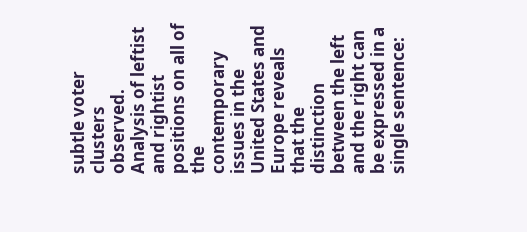subtle voter clusters observed. Analysis of leftist and rightist positions on all of the contemporary issues in the United States and Europe reveals that the distinction between the left and the right can be expressed in a single sentence: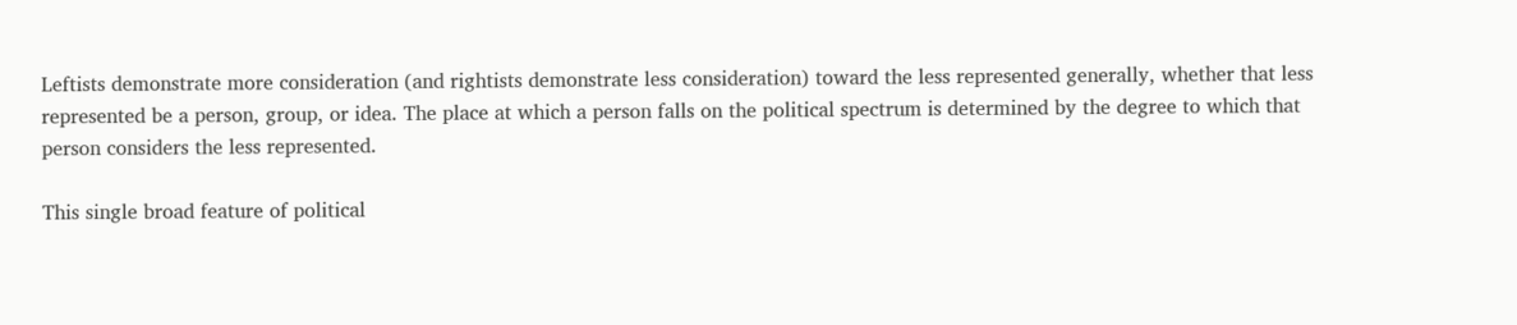Leftists demonstrate more consideration (and rightists demonstrate less consideration) toward the less represented generally, whether that less represented be a person, group, or idea. The place at which a person falls on the political spectrum is determined by the degree to which that person considers the less represented.

This single broad feature of political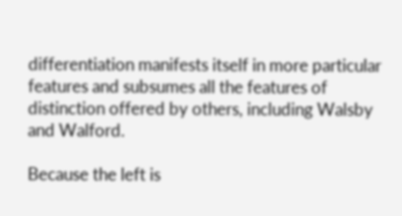differentiation manifests itself in more particular features and subsumes all the features of distinction offered by others, including Walsby and Walford.

Because the left is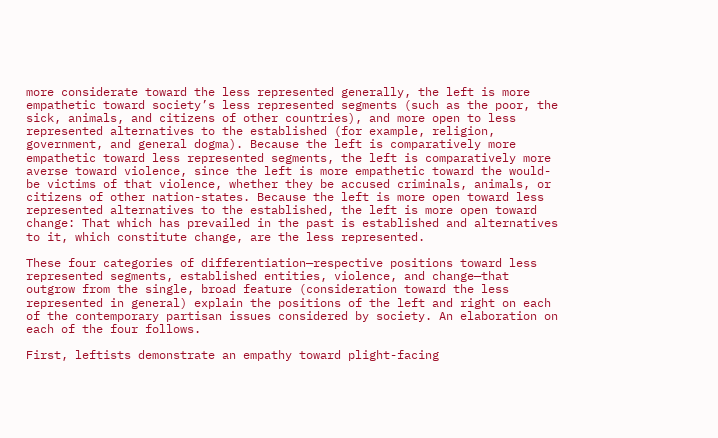more considerate toward the less represented generally, the left is more empathetic toward society’s less represented segments (such as the poor, the sick, animals, and citizens of other countries), and more open to less represented alternatives to the established (for example, religion, government, and general dogma). Because the left is comparatively more empathetic toward less represented segments, the left is comparatively more averse toward violence, since the left is more empathetic toward the would-be victims of that violence, whether they be accused criminals, animals, or citizens of other nation-states. Because the left is more open toward less represented alternatives to the established, the left is more open toward change: That which has prevailed in the past is established and alternatives to it, which constitute change, are the less represented.

These four categories of differentiation—respective positions toward less represented segments, established entities, violence, and change—that outgrow from the single, broad feature (consideration toward the less represented in general) explain the positions of the left and right on each of the contemporary partisan issues considered by society. An elaboration on each of the four follows.

First, leftists demonstrate an empathy toward plight-facing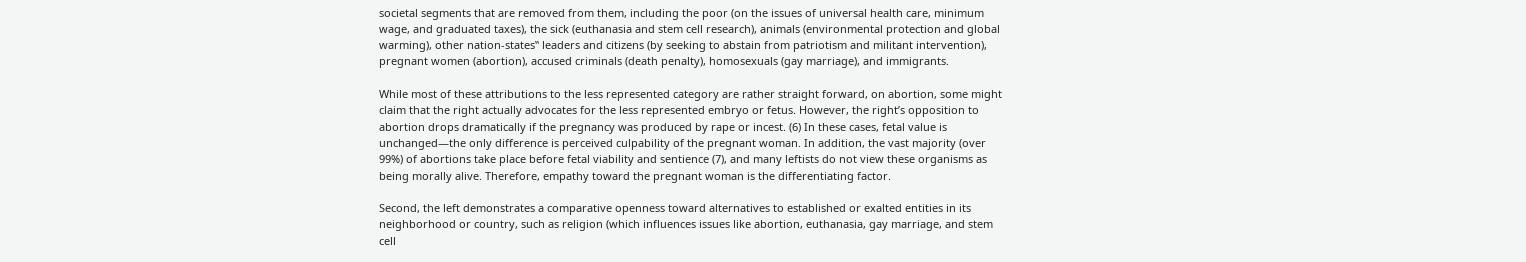societal segments that are removed from them, including the poor (on the issues of universal health care, minimum wage, and graduated taxes), the sick (euthanasia and stem cell research), animals (environmental protection and global warming), other nation-states‟ leaders and citizens (by seeking to abstain from patriotism and militant intervention), pregnant women (abortion), accused criminals (death penalty), homosexuals (gay marriage), and immigrants.

While most of these attributions to the less represented category are rather straight forward, on abortion, some might claim that the right actually advocates for the less represented embryo or fetus. However, the right’s opposition to abortion drops dramatically if the pregnancy was produced by rape or incest. (6) In these cases, fetal value is unchanged—the only difference is perceived culpability of the pregnant woman. In addition, the vast majority (over 99%) of abortions take place before fetal viability and sentience (7), and many leftists do not view these organisms as being morally alive. Therefore, empathy toward the pregnant woman is the differentiating factor.

Second, the left demonstrates a comparative openness toward alternatives to established or exalted entities in its neighborhood or country, such as religion (which influences issues like abortion, euthanasia, gay marriage, and stem cell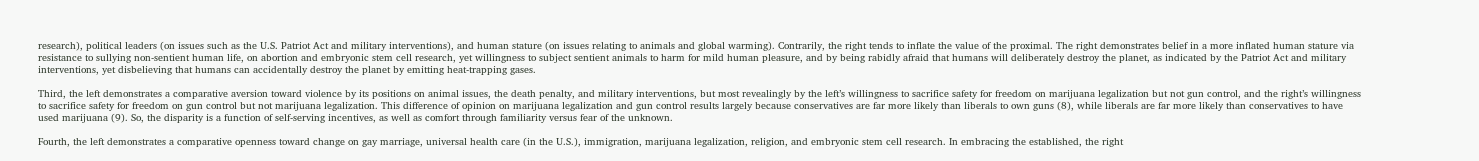research), political leaders (on issues such as the U.S. Patriot Act and military interventions), and human stature (on issues relating to animals and global warming). Contrarily, the right tends to inflate the value of the proximal. The right demonstrates belief in a more inflated human stature via resistance to sullying non-sentient human life, on abortion and embryonic stem cell research, yet willingness to subject sentient animals to harm for mild human pleasure, and by being rabidly afraid that humans will deliberately destroy the planet, as indicated by the Patriot Act and military interventions, yet disbelieving that humans can accidentally destroy the planet by emitting heat-trapping gases.

Third, the left demonstrates a comparative aversion toward violence by its positions on animal issues, the death penalty, and military interventions, but most revealingly by the left’s willingness to sacrifice safety for freedom on marijuana legalization but not gun control, and the right’s willingness to sacrifice safety for freedom on gun control but not marijuana legalization. This difference of opinion on marijuana legalization and gun control results largely because conservatives are far more likely than liberals to own guns (8), while liberals are far more likely than conservatives to have used marijuana (9). So, the disparity is a function of self-serving incentives, as well as comfort through familiarity versus fear of the unknown.

Fourth, the left demonstrates a comparative openness toward change on gay marriage, universal health care (in the U.S.), immigration, marijuana legalization, religion, and embryonic stem cell research. In embracing the established, the right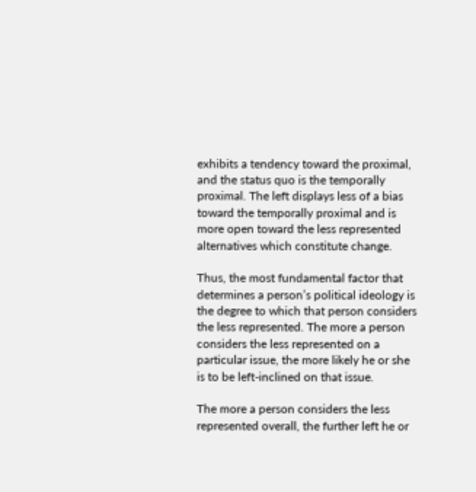exhibits a tendency toward the proximal, and the status quo is the temporally proximal. The left displays less of a bias toward the temporally proximal and is more open toward the less represented alternatives which constitute change.

Thus, the most fundamental factor that determines a person’s political ideology is the degree to which that person considers the less represented. The more a person considers the less represented on a particular issue, the more likely he or she is to be left-inclined on that issue.

The more a person considers the less represented overall, the further left he or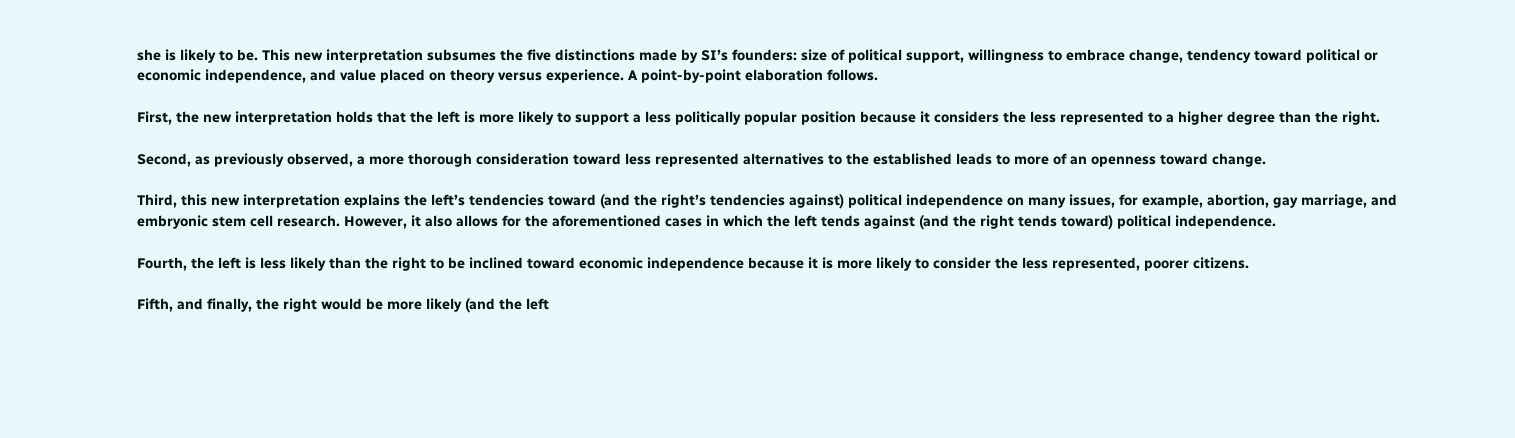she is likely to be. This new interpretation subsumes the five distinctions made by SI’s founders: size of political support, willingness to embrace change, tendency toward political or economic independence, and value placed on theory versus experience. A point-by-point elaboration follows.

First, the new interpretation holds that the left is more likely to support a less politically popular position because it considers the less represented to a higher degree than the right.

Second, as previously observed, a more thorough consideration toward less represented alternatives to the established leads to more of an openness toward change.

Third, this new interpretation explains the left’s tendencies toward (and the right’s tendencies against) political independence on many issues, for example, abortion, gay marriage, and embryonic stem cell research. However, it also allows for the aforementioned cases in which the left tends against (and the right tends toward) political independence.

Fourth, the left is less likely than the right to be inclined toward economic independence because it is more likely to consider the less represented, poorer citizens.

Fifth, and finally, the right would be more likely (and the left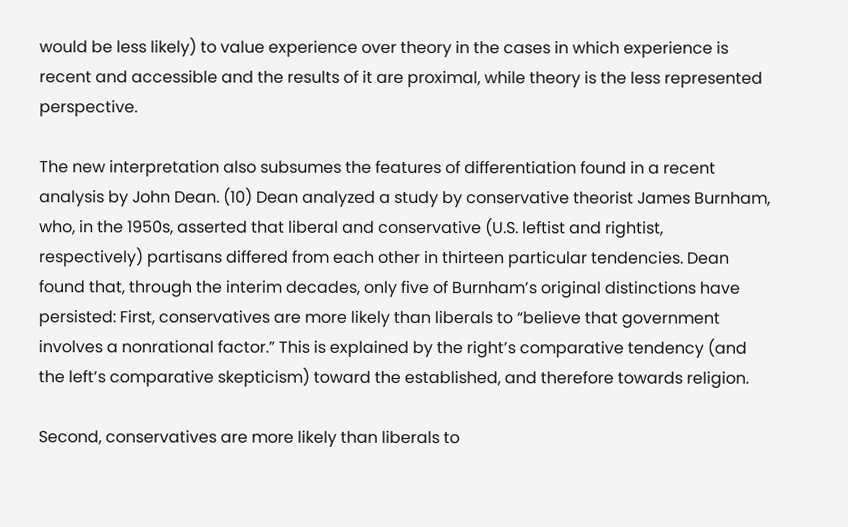would be less likely) to value experience over theory in the cases in which experience is recent and accessible and the results of it are proximal, while theory is the less represented perspective.

The new interpretation also subsumes the features of differentiation found in a recent analysis by John Dean. (10) Dean analyzed a study by conservative theorist James Burnham, who, in the 1950s, asserted that liberal and conservative (U.S. leftist and rightist, respectively) partisans differed from each other in thirteen particular tendencies. Dean found that, through the interim decades, only five of Burnham’s original distinctions have persisted: First, conservatives are more likely than liberals to “believe that government involves a nonrational factor.” This is explained by the right’s comparative tendency (and the left’s comparative skepticism) toward the established, and therefore towards religion.

Second, conservatives are more likely than liberals to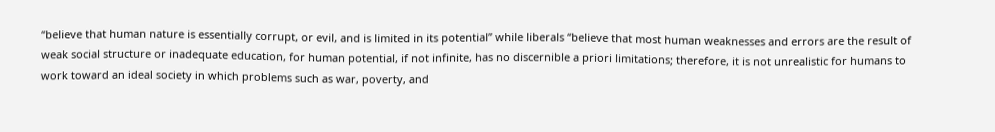“believe that human nature is essentially corrupt, or evil, and is limited in its potential” while liberals “believe that most human weaknesses and errors are the result of weak social structure or inadequate education, for human potential, if not infinite, has no discernible a priori limitations; therefore, it is not unrealistic for humans to work toward an ideal society in which problems such as war, poverty, and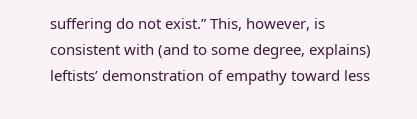suffering do not exist.” This, however, is consistent with (and to some degree, explains) leftists’ demonstration of empathy toward less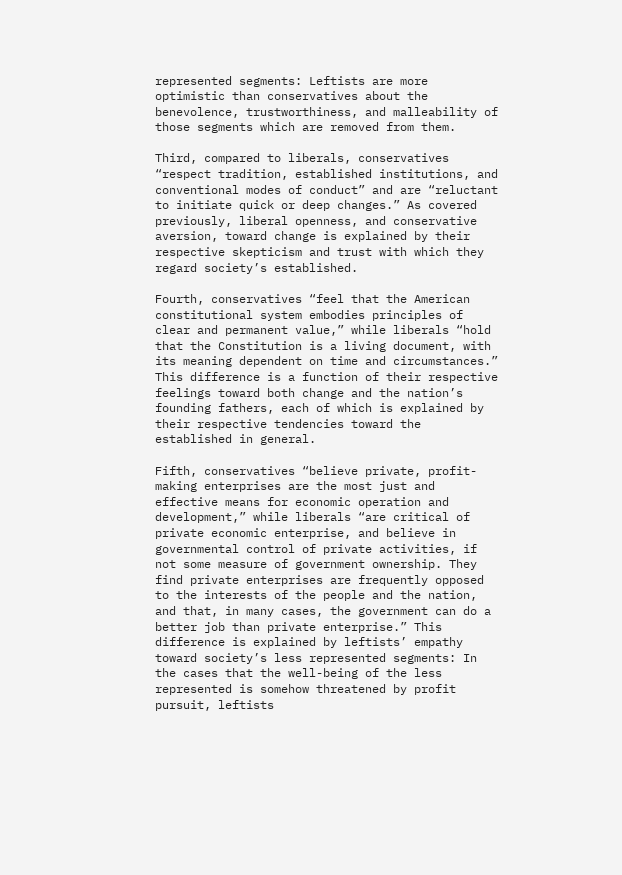represented segments: Leftists are more optimistic than conservatives about the benevolence, trustworthiness, and malleability of those segments which are removed from them.

Third, compared to liberals, conservatives “respect tradition, established institutions, and conventional modes of conduct” and are “reluctant to initiate quick or deep changes.” As covered previously, liberal openness, and conservative aversion, toward change is explained by their respective skepticism and trust with which they regard society’s established.

Fourth, conservatives “feel that the American constitutional system embodies principles of clear and permanent value,” while liberals “hold that the Constitution is a living document, with its meaning dependent on time and circumstances.” This difference is a function of their respective feelings toward both change and the nation’s founding fathers, each of which is explained by their respective tendencies toward the established in general.

Fifth, conservatives “believe private, profit-making enterprises are the most just and effective means for economic operation and development,” while liberals “are critical of private economic enterprise, and believe in governmental control of private activities, if not some measure of government ownership. They find private enterprises are frequently opposed to the interests of the people and the nation, and that, in many cases, the government can do a better job than private enterprise.” This difference is explained by leftists’ empathy toward society’s less represented segments: In the cases that the well-being of the less represented is somehow threatened by profit pursuit, leftists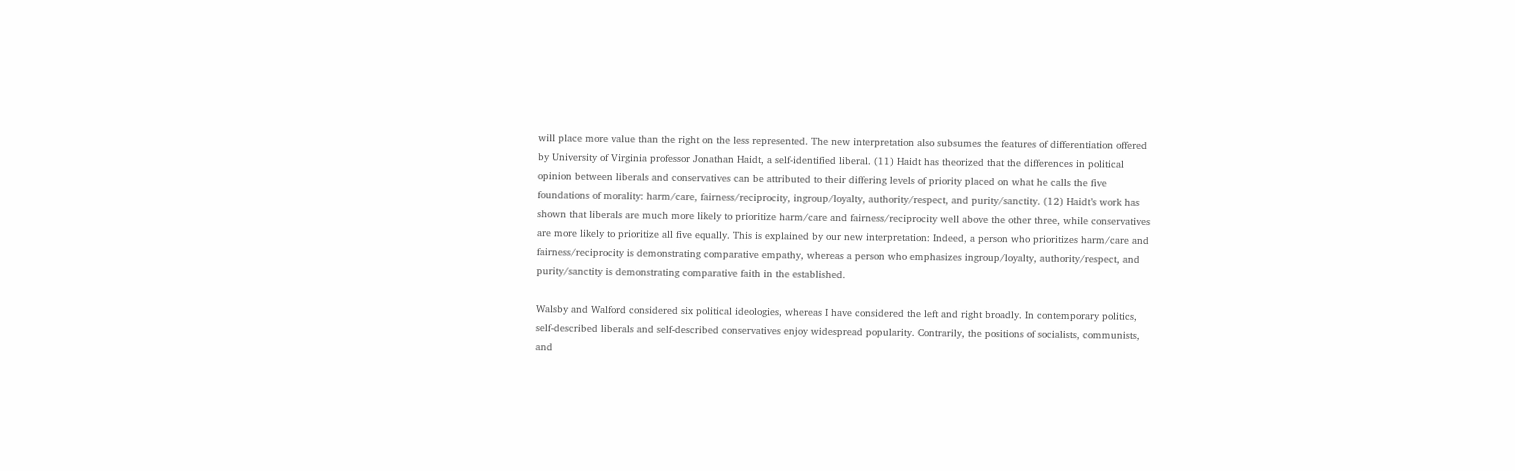will place more value than the right on the less represented. The new interpretation also subsumes the features of differentiation offered by University of Virginia professor Jonathan Haidt, a self-identified liberal. (11) Haidt has theorized that the differences in political opinion between liberals and conservatives can be attributed to their differing levels of priority placed on what he calls the five foundations of morality: harm/care, fairness/reciprocity, ingroup/loyalty, authority/respect, and purity/sanctity. (12) Haidt’s work has shown that liberals are much more likely to prioritize harm/care and fairness/reciprocity well above the other three, while conservatives are more likely to prioritize all five equally. This is explained by our new interpretation: Indeed, a person who prioritizes harm/care and fairness/reciprocity is demonstrating comparative empathy, whereas a person who emphasizes ingroup/loyalty, authority/respect, and purity/sanctity is demonstrating comparative faith in the established.

Walsby and Walford considered six political ideologies, whereas I have considered the left and right broadly. In contemporary politics, self-described liberals and self-described conservatives enjoy widespread popularity. Contrarily, the positions of socialists, communists, and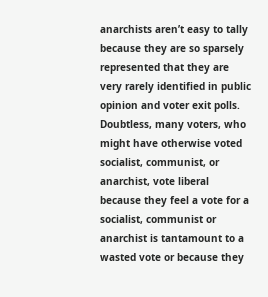anarchists aren’t easy to tally because they are so sparsely represented that they are very rarely identified in public opinion and voter exit polls. Doubtless, many voters, who might have otherwise voted socialist, communist, or anarchist, vote liberal because they feel a vote for a socialist, communist or anarchist is tantamount to a wasted vote or because they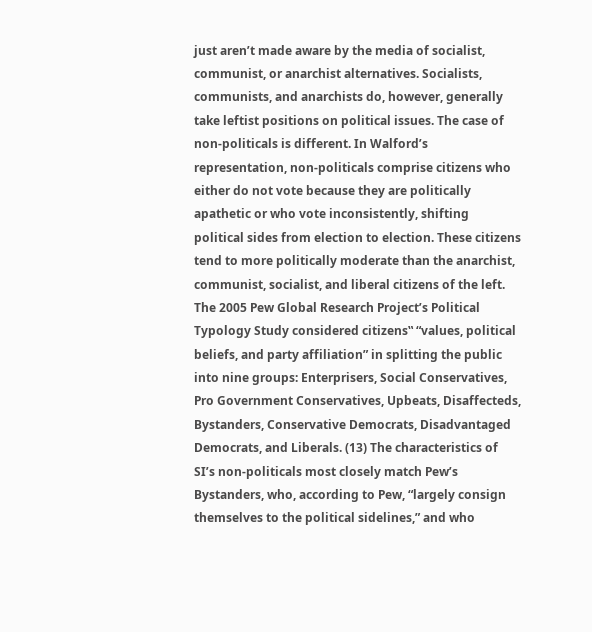just aren’t made aware by the media of socialist, communist, or anarchist alternatives. Socialists, communists, and anarchists do, however, generally take leftist positions on political issues. The case of non-politicals is different. In Walford’s representation, non-politicals comprise citizens who either do not vote because they are politically apathetic or who vote inconsistently, shifting political sides from election to election. These citizens tend to more politically moderate than the anarchist, communist, socialist, and liberal citizens of the left. The 2005 Pew Global Research Project’s Political Typology Study considered citizens‟ “values, political beliefs, and party affiliation” in splitting the public into nine groups: Enterprisers, Social Conservatives, Pro Government Conservatives, Upbeats, Disaffecteds, Bystanders, Conservative Democrats, Disadvantaged Democrats, and Liberals. (13) The characteristics of SI’s non-politicals most closely match Pew’s Bystanders, who, according to Pew, “largely consign themselves to the political sidelines,” and who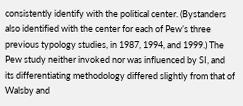consistently identify with the political center. (Bystanders also identified with the center for each of Pew’s three previous typology studies, in 1987, 1994, and 1999.) The Pew study neither invoked nor was influenced by SI, and its differentiating methodology differed slightly from that of Walsby and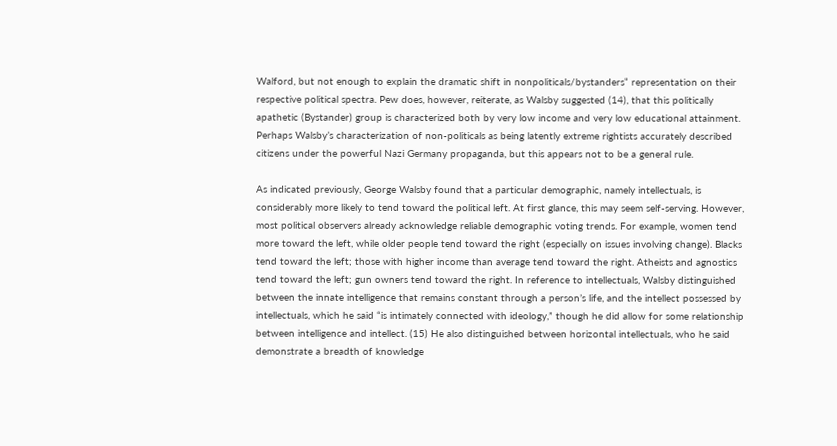Walford, but not enough to explain the dramatic shift in nonpoliticals/bystanders‟ representation on their respective political spectra. Pew does, however, reiterate, as Walsby suggested (14), that this politically apathetic (Bystander) group is characterized both by very low income and very low educational attainment. Perhaps Walsby’s characterization of non-politicals as being latently extreme rightists accurately described citizens under the powerful Nazi Germany propaganda, but this appears not to be a general rule.

As indicated previously, George Walsby found that a particular demographic, namely intellectuals, is considerably more likely to tend toward the political left. At first glance, this may seem self-serving. However, most political observers already acknowledge reliable demographic voting trends. For example, women tend more toward the left, while older people tend toward the right (especially on issues involving change). Blacks tend toward the left; those with higher income than average tend toward the right. Atheists and agnostics tend toward the left; gun owners tend toward the right. In reference to intellectuals, Walsby distinguished
between the innate intelligence that remains constant through a person’s life, and the intellect possessed by intellectuals, which he said “is intimately connected with ideology,” though he did allow for some relationship between intelligence and intellect. (15) He also distinguished between horizontal intellectuals, who he said demonstrate a breadth of knowledge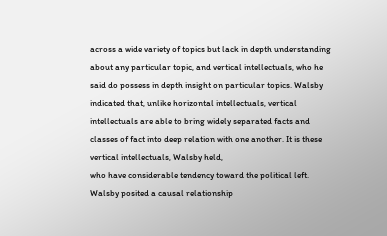across a wide variety of topics but lack in depth understanding about any particular topic, and vertical intellectuals, who he said do possess in depth insight on particular topics. Walsby indicated that, unlike horizontal intellectuals, vertical intellectuals are able to bring widely separated facts and classes of fact into deep relation with one another. It is these vertical intellectuals, Walsby held,
who have considerable tendency toward the political left. Walsby posited a causal relationship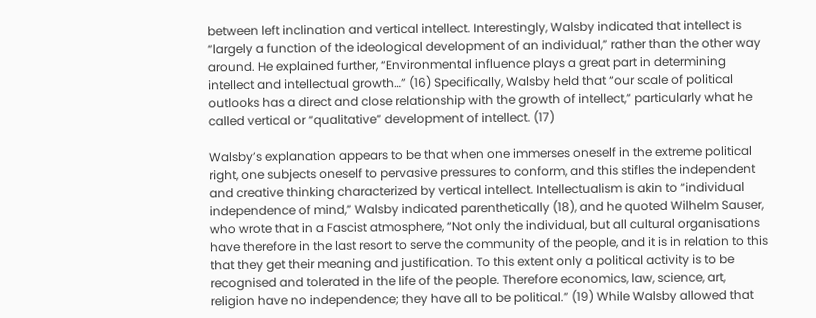between left inclination and vertical intellect. Interestingly, Walsby indicated that intellect is “largely a function of the ideological development of an individual,” rather than the other way around. He explained further, “Environmental influence plays a great part in determining intellect and intellectual growth…” (16) Specifically, Walsby held that “our scale of political
outlooks has a direct and close relationship with the growth of intellect,” particularly what he called vertical or “qualitative” development of intellect. (17)

Walsby’s explanation appears to be that when one immerses oneself in the extreme political right, one subjects oneself to pervasive pressures to conform, and this stifles the independent and creative thinking characterized by vertical intellect. Intellectualism is akin to “individual independence of mind,” Walsby indicated parenthetically (18), and he quoted Wilhelm Sauser, who wrote that in a Fascist atmosphere, “Not only the individual, but all cultural organisations have therefore in the last resort to serve the community of the people, and it is in relation to this that they get their meaning and justification. To this extent only a political activity is to be recognised and tolerated in the life of the people. Therefore economics, law, science, art, religion have no independence; they have all to be political.” (19) While Walsby allowed that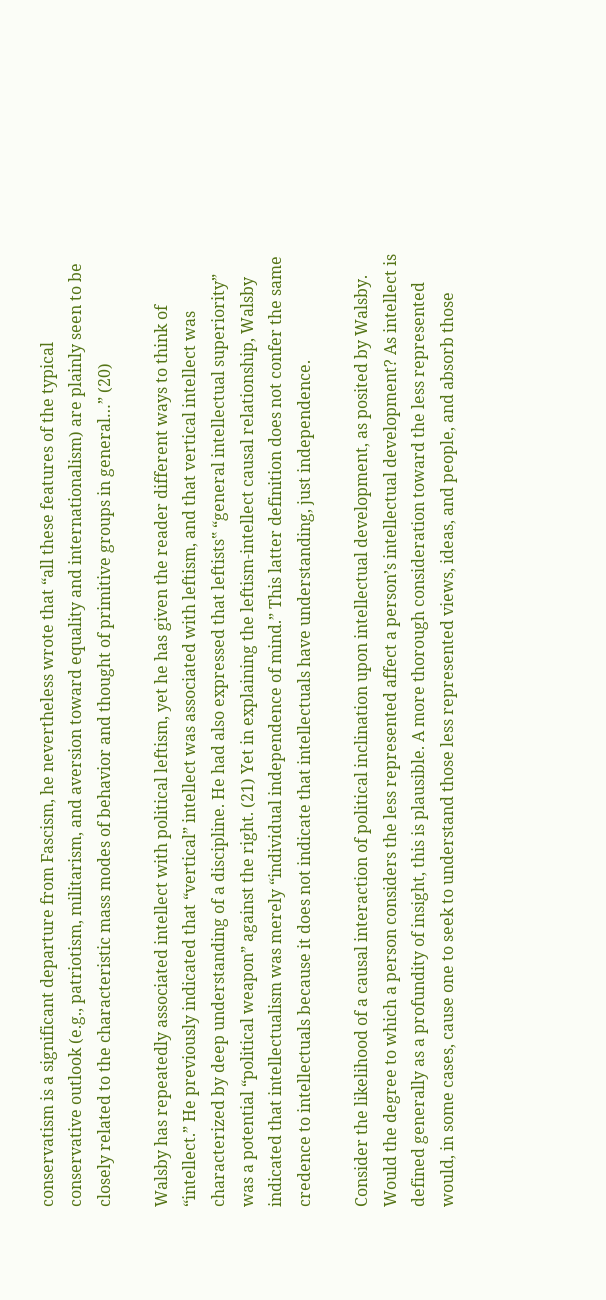conservatism is a significant departure from Fascism, he nevertheless wrote that “all these features of the typical conservative outlook (e.g., patriotism, militarism, and aversion toward equality and internationalism) are plainly seen to be closely related to the characteristic mass modes of behavior and thought of primitive groups in general…” (20)

Walsby has repeatedly associated intellect with political leftism, yet he has given the reader different ways to think of “intellect.” He previously indicated that “vertical” intellect was associated with leftism, and that vertical intellect was characterized by deep understanding of a discipline. He had also expressed that leftists‟ “general intellectual superiority” was a potential “political weapon” against the right. (21) Yet in explaining the leftism-intellect causal relationship, Walsby indicated that intellectualism was merely “individual independence of mind.” This latter definition does not confer the same credence to intellectuals because it does not indicate that intellectuals have understanding, just independence.

Consider the likelihood of a causal interaction of political inclination upon intellectual development, as posited by Walsby. Would the degree to which a person considers the less represented affect a person’s intellectual development? As intellect is defined generally as a profundity of insight, this is plausible. A more thorough consideration toward the less represented would, in some cases, cause one to seek to understand those less represented views, ideas, and people, and absorb those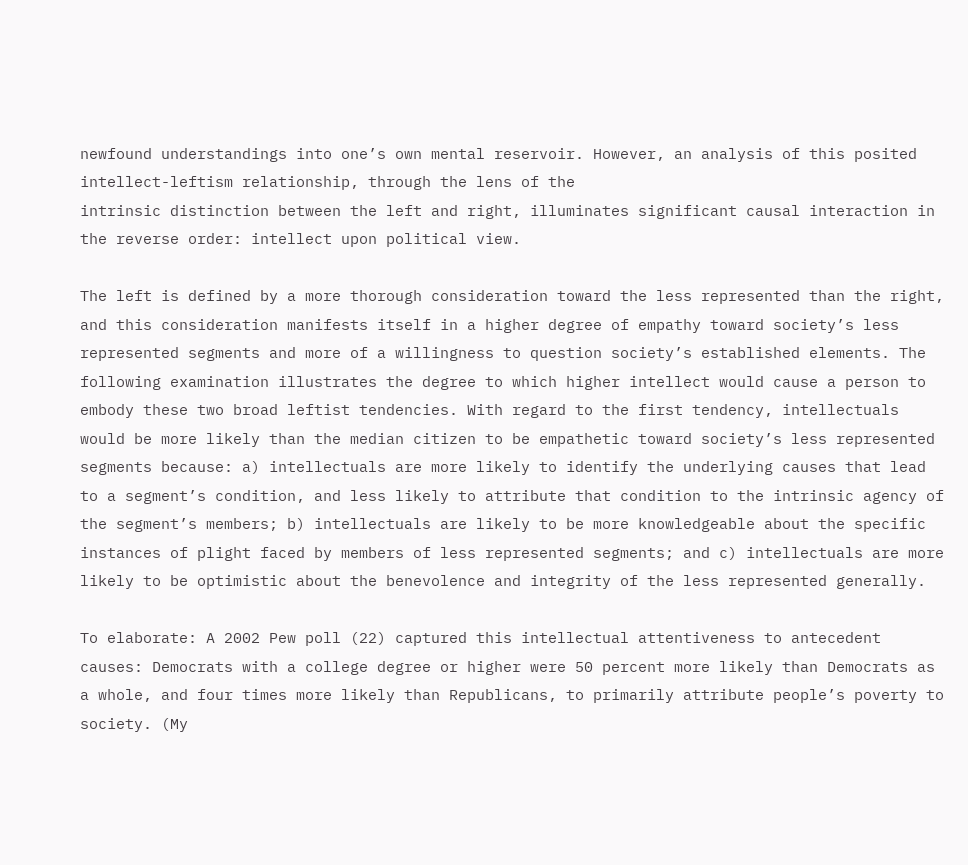newfound understandings into one’s own mental reservoir. However, an analysis of this posited intellect-leftism relationship, through the lens of the
intrinsic distinction between the left and right, illuminates significant causal interaction in the reverse order: intellect upon political view.

The left is defined by a more thorough consideration toward the less represented than the right, and this consideration manifests itself in a higher degree of empathy toward society’s less represented segments and more of a willingness to question society’s established elements. The following examination illustrates the degree to which higher intellect would cause a person to embody these two broad leftist tendencies. With regard to the first tendency, intellectuals would be more likely than the median citizen to be empathetic toward society’s less represented segments because: a) intellectuals are more likely to identify the underlying causes that lead to a segment’s condition, and less likely to attribute that condition to the intrinsic agency of the segment’s members; b) intellectuals are likely to be more knowledgeable about the specific instances of plight faced by members of less represented segments; and c) intellectuals are more likely to be optimistic about the benevolence and integrity of the less represented generally.

To elaborate: A 2002 Pew poll (22) captured this intellectual attentiveness to antecedent causes: Democrats with a college degree or higher were 50 percent more likely than Democrats as a whole, and four times more likely than Republicans, to primarily attribute people’s poverty to society. (My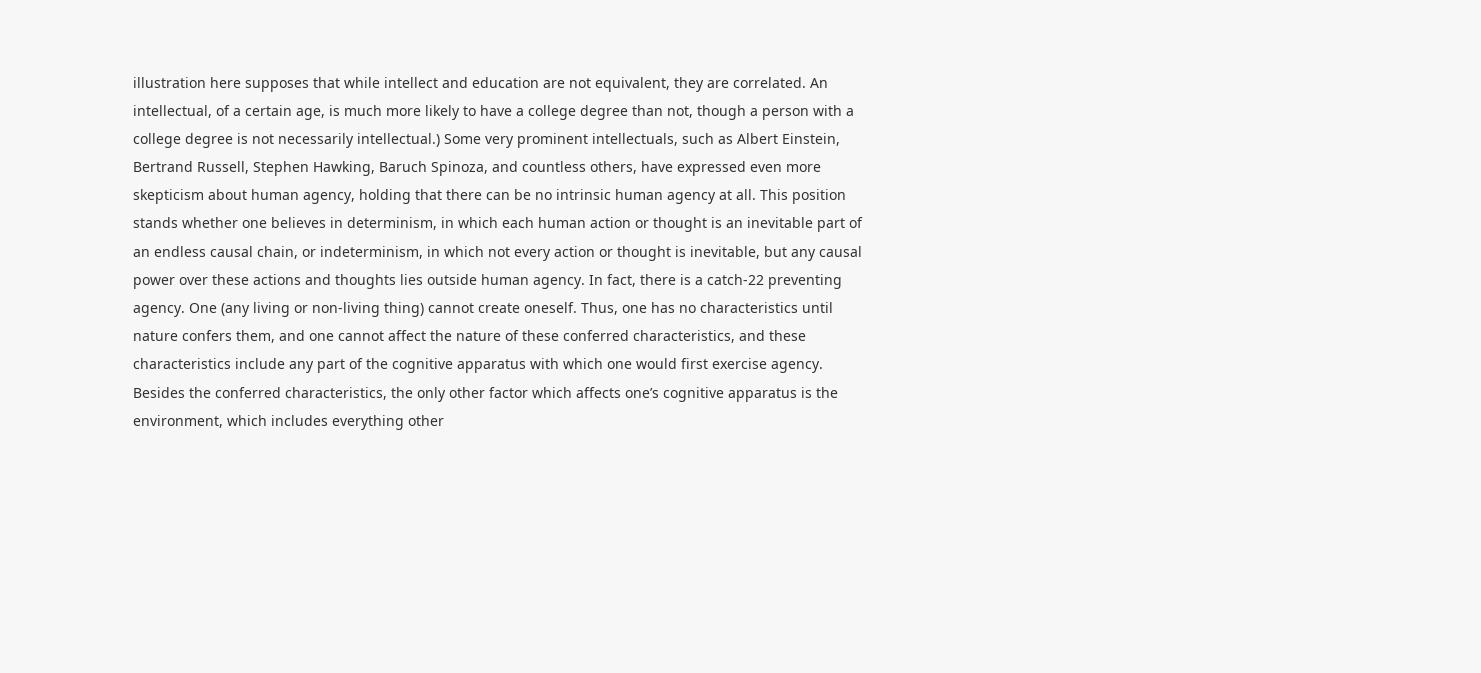illustration here supposes that while intellect and education are not equivalent, they are correlated. An intellectual, of a certain age, is much more likely to have a college degree than not, though a person with a college degree is not necessarily intellectual.) Some very prominent intellectuals, such as Albert Einstein, Bertrand Russell, Stephen Hawking, Baruch Spinoza, and countless others, have expressed even more skepticism about human agency, holding that there can be no intrinsic human agency at all. This position stands whether one believes in determinism, in which each human action or thought is an inevitable part of an endless causal chain, or indeterminism, in which not every action or thought is inevitable, but any causal power over these actions and thoughts lies outside human agency. In fact, there is a catch-22 preventing agency. One (any living or non-living thing) cannot create oneself. Thus, one has no characteristics until nature confers them, and one cannot affect the nature of these conferred characteristics, and these characteristics include any part of the cognitive apparatus with which one would first exercise agency. Besides the conferred characteristics, the only other factor which affects one’s cognitive apparatus is the environment, which includes everything other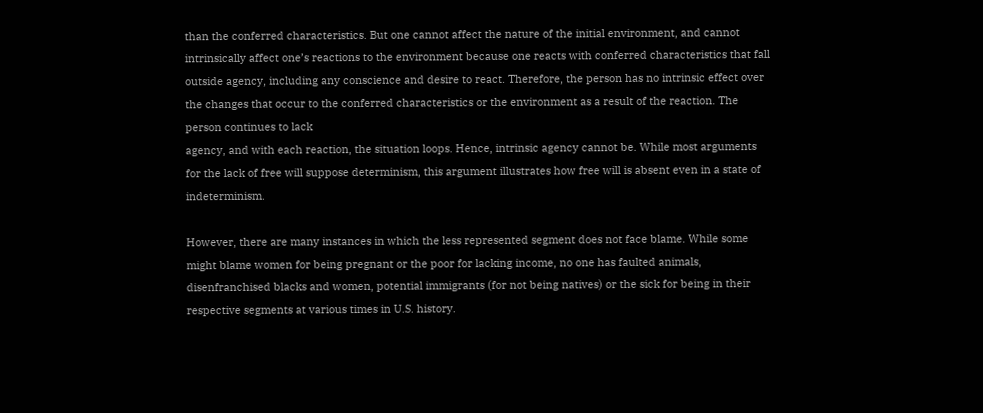than the conferred characteristics. But one cannot affect the nature of the initial environment, and cannot intrinsically affect one’s reactions to the environment because one reacts with conferred characteristics that fall outside agency, including any conscience and desire to react. Therefore, the person has no intrinsic effect over the changes that occur to the conferred characteristics or the environment as a result of the reaction. The person continues to lack
agency, and with each reaction, the situation loops. Hence, intrinsic agency cannot be. While most arguments for the lack of free will suppose determinism, this argument illustrates how free will is absent even in a state of indeterminism.

However, there are many instances in which the less represented segment does not face blame. While some might blame women for being pregnant or the poor for lacking income, no one has faulted animals, disenfranchised blacks and women, potential immigrants (for not being natives) or the sick for being in their respective segments at various times in U.S. history.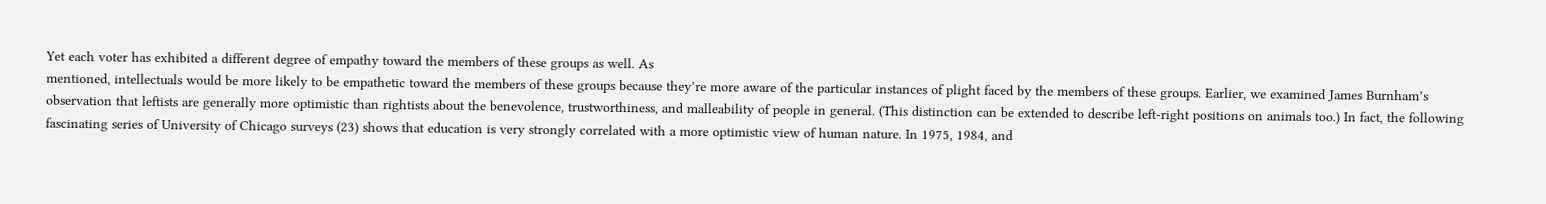Yet each voter has exhibited a different degree of empathy toward the members of these groups as well. As
mentioned, intellectuals would be more likely to be empathetic toward the members of these groups because they’re more aware of the particular instances of plight faced by the members of these groups. Earlier, we examined James Burnham’s observation that leftists are generally more optimistic than rightists about the benevolence, trustworthiness, and malleability of people in general. (This distinction can be extended to describe left-right positions on animals too.) In fact, the following fascinating series of University of Chicago surveys (23) shows that education is very strongly correlated with a more optimistic view of human nature. In 1975, 1984, and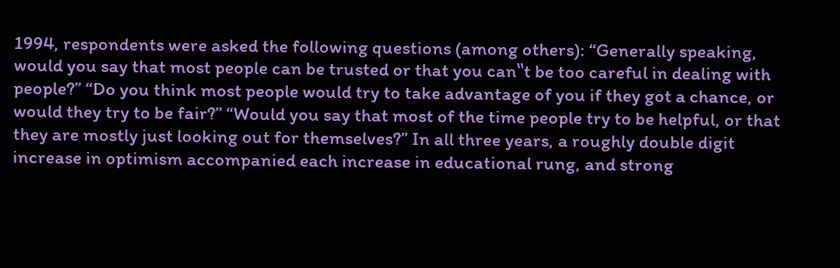1994, respondents were asked the following questions (among others): “Generally speaking, would you say that most people can be trusted or that you can‟t be too careful in dealing with people?” “Do you think most people would try to take advantage of you if they got a chance, or would they try to be fair?” “Would you say that most of the time people try to be helpful, or that they are mostly just looking out for themselves?” In all three years, a roughly double digit increase in optimism accompanied each increase in educational rung, and strong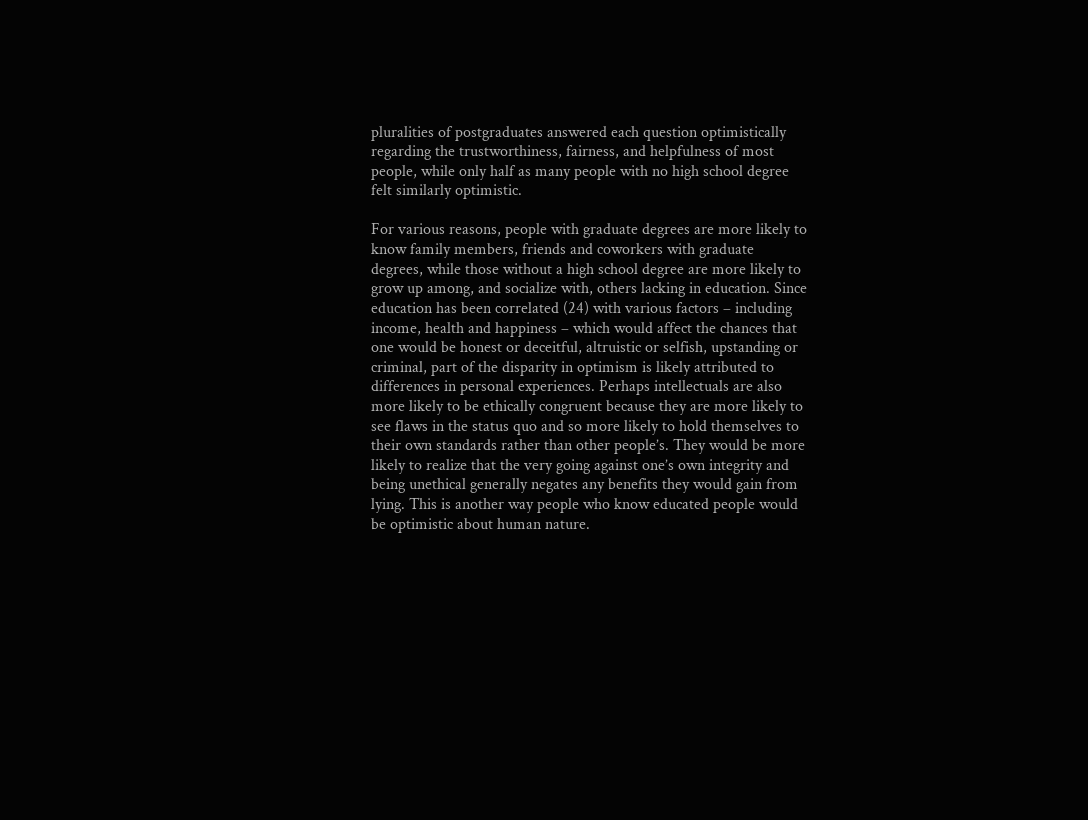pluralities of postgraduates answered each question optimistically regarding the trustworthiness, fairness, and helpfulness of most people, while only half as many people with no high school degree felt similarly optimistic.

For various reasons, people with graduate degrees are more likely to know family members, friends and coworkers with graduate degrees, while those without a high school degree are more likely to grow up among, and socialize with, others lacking in education. Since education has been correlated (24) with various factors – including income, health and happiness – which would affect the chances that one would be honest or deceitful, altruistic or selfish, upstanding or criminal, part of the disparity in optimism is likely attributed to differences in personal experiences. Perhaps intellectuals are also more likely to be ethically congruent because they are more likely to see flaws in the status quo and so more likely to hold themselves to their own standards rather than other people’s. They would be more likely to realize that the very going against one’s own integrity and being unethical generally negates any benefits they would gain from lying. This is another way people who know educated people would be optimistic about human nature.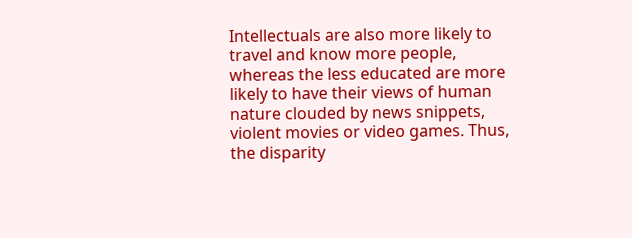Intellectuals are also more likely to travel and know more people, whereas the less educated are more likely to have their views of human nature clouded by news snippets, violent movies or video games. Thus, the disparity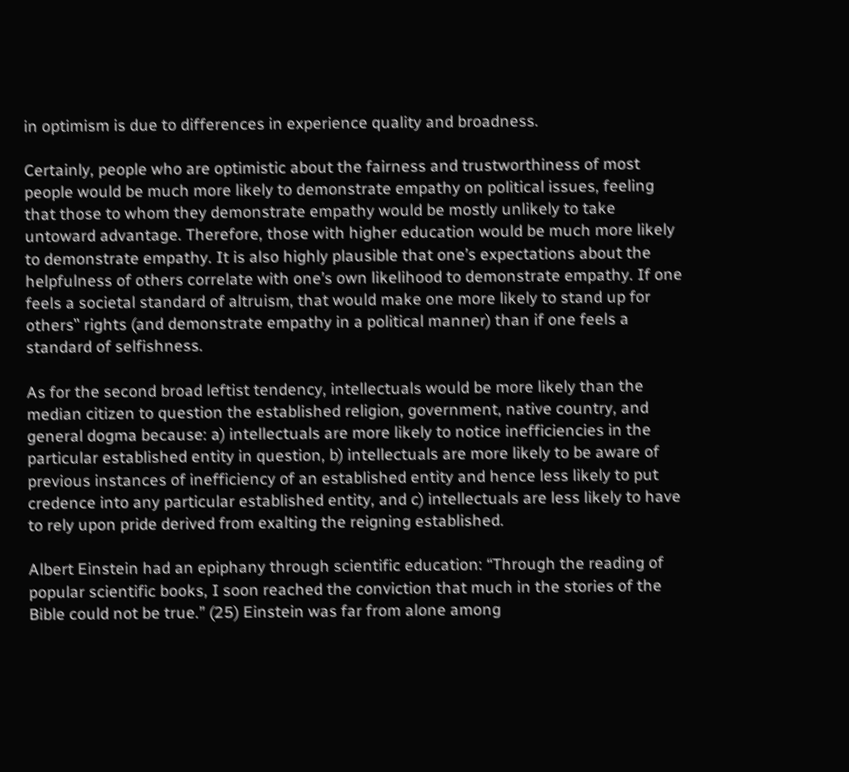in optimism is due to differences in experience quality and broadness.

Certainly, people who are optimistic about the fairness and trustworthiness of most people would be much more likely to demonstrate empathy on political issues, feeling that those to whom they demonstrate empathy would be mostly unlikely to take untoward advantage. Therefore, those with higher education would be much more likely to demonstrate empathy. It is also highly plausible that one’s expectations about the helpfulness of others correlate with one’s own likelihood to demonstrate empathy. If one feels a societal standard of altruism, that would make one more likely to stand up for others‟ rights (and demonstrate empathy in a political manner) than if one feels a standard of selfishness.

As for the second broad leftist tendency, intellectuals would be more likely than the median citizen to question the established religion, government, native country, and general dogma because: a) intellectuals are more likely to notice inefficiencies in the particular established entity in question, b) intellectuals are more likely to be aware of previous instances of inefficiency of an established entity and hence less likely to put credence into any particular established entity, and c) intellectuals are less likely to have to rely upon pride derived from exalting the reigning established.

Albert Einstein had an epiphany through scientific education: “Through the reading of popular scientific books, I soon reached the conviction that much in the stories of the Bible could not be true.” (25) Einstein was far from alone among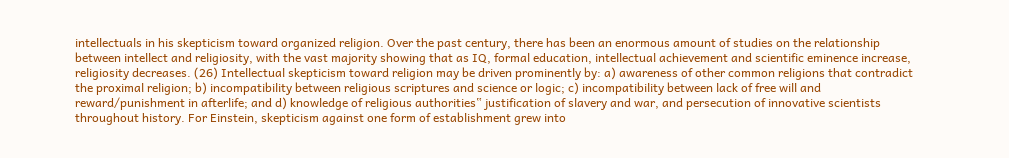intellectuals in his skepticism toward organized religion. Over the past century, there has been an enormous amount of studies on the relationship between intellect and religiosity, with the vast majority showing that as IQ, formal education, intellectual achievement and scientific eminence increase, religiosity decreases. (26) Intellectual skepticism toward religion may be driven prominently by: a) awareness of other common religions that contradict the proximal religion; b) incompatibility between religious scriptures and science or logic; c) incompatibility between lack of free will and reward/punishment in afterlife; and d) knowledge of religious authorities‟ justification of slavery and war, and persecution of innovative scientists throughout history. For Einstein, skepticism against one form of establishment grew into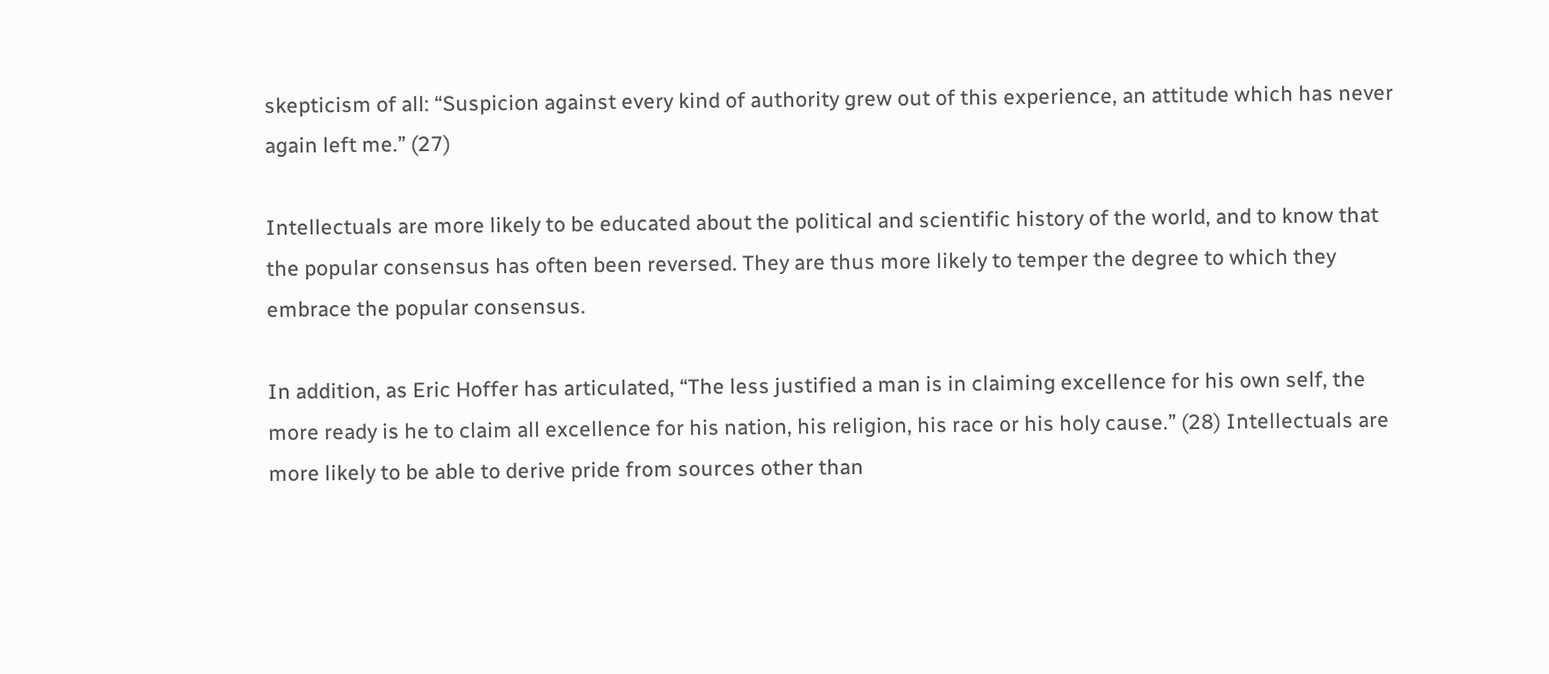skepticism of all: “Suspicion against every kind of authority grew out of this experience, an attitude which has never again left me.” (27)

Intellectuals are more likely to be educated about the political and scientific history of the world, and to know that the popular consensus has often been reversed. They are thus more likely to temper the degree to which they embrace the popular consensus.

In addition, as Eric Hoffer has articulated, “The less justified a man is in claiming excellence for his own self, the more ready is he to claim all excellence for his nation, his religion, his race or his holy cause.” (28) Intellectuals are more likely to be able to derive pride from sources other than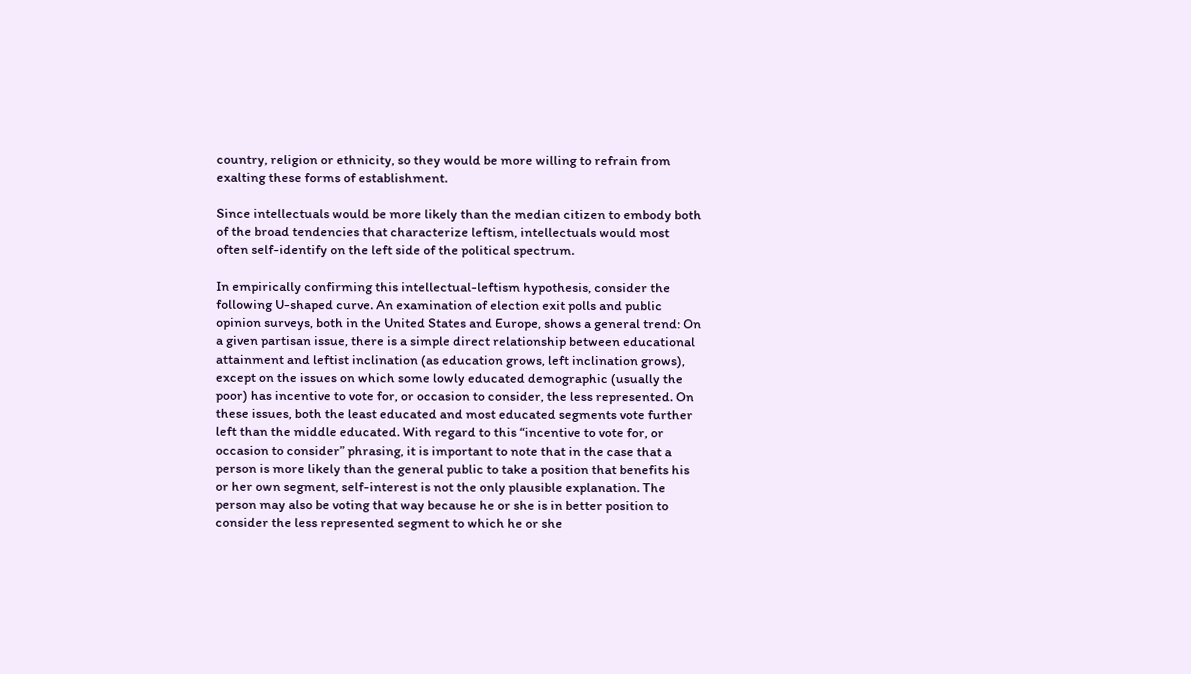country, religion or ethnicity, so they would be more willing to refrain from exalting these forms of establishment.

Since intellectuals would be more likely than the median citizen to embody both of the broad tendencies that characterize leftism, intellectuals would most often self-identify on the left side of the political spectrum.

In empirically confirming this intellectual-leftism hypothesis, consider the following U-shaped curve. An examination of election exit polls and public opinion surveys, both in the United States and Europe, shows a general trend: On a given partisan issue, there is a simple direct relationship between educational attainment and leftist inclination (as education grows, left inclination grows), except on the issues on which some lowly educated demographic (usually the poor) has incentive to vote for, or occasion to consider, the less represented. On these issues, both the least educated and most educated segments vote further left than the middle educated. With regard to this “incentive to vote for, or occasion to consider” phrasing, it is important to note that in the case that a person is more likely than the general public to take a position that benefits his or her own segment, self-interest is not the only plausible explanation. The person may also be voting that way because he or she is in better position to consider the less represented segment to which he or she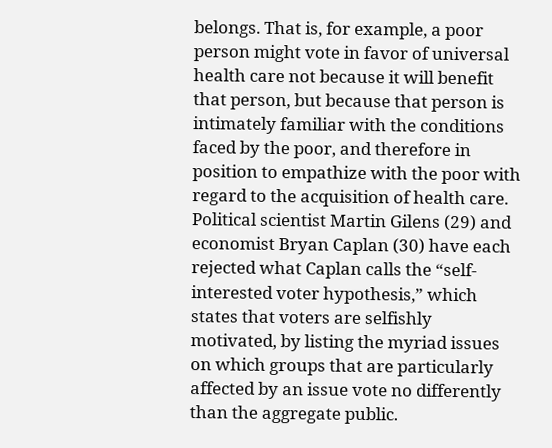belongs. That is, for example, a poor person might vote in favor of universal health care not because it will benefit that person, but because that person is intimately familiar with the conditions faced by the poor, and therefore in position to empathize with the poor with regard to the acquisition of health care. Political scientist Martin Gilens (29) and economist Bryan Caplan (30) have each rejected what Caplan calls the “self-interested voter hypothesis,” which states that voters are selfishly motivated, by listing the myriad issues on which groups that are particularly affected by an issue vote no differently than the aggregate public.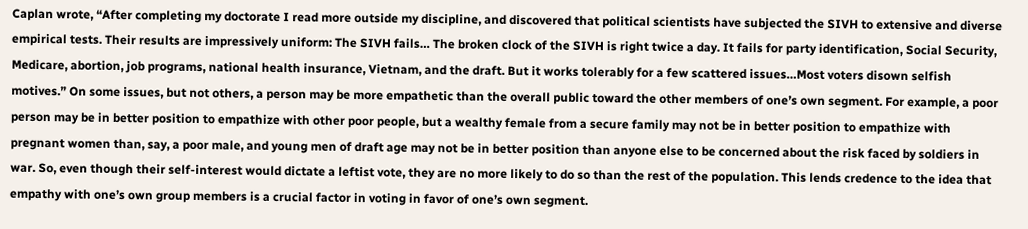Caplan wrote, “After completing my doctorate I read more outside my discipline, and discovered that political scientists have subjected the SIVH to extensive and diverse empirical tests. Their results are impressively uniform: The SIVH fails… The broken clock of the SIVH is right twice a day. It fails for party identification, Social Security, Medicare, abortion, job programs, national health insurance, Vietnam, and the draft. But it works tolerably for a few scattered issues…Most voters disown selfish motives.” On some issues, but not others, a person may be more empathetic than the overall public toward the other members of one’s own segment. For example, a poor person may be in better position to empathize with other poor people, but a wealthy female from a secure family may not be in better position to empathize with pregnant women than, say, a poor male, and young men of draft age may not be in better position than anyone else to be concerned about the risk faced by soldiers in war. So, even though their self-interest would dictate a leftist vote, they are no more likely to do so than the rest of the population. This lends credence to the idea that empathy with one’s own group members is a crucial factor in voting in favor of one’s own segment.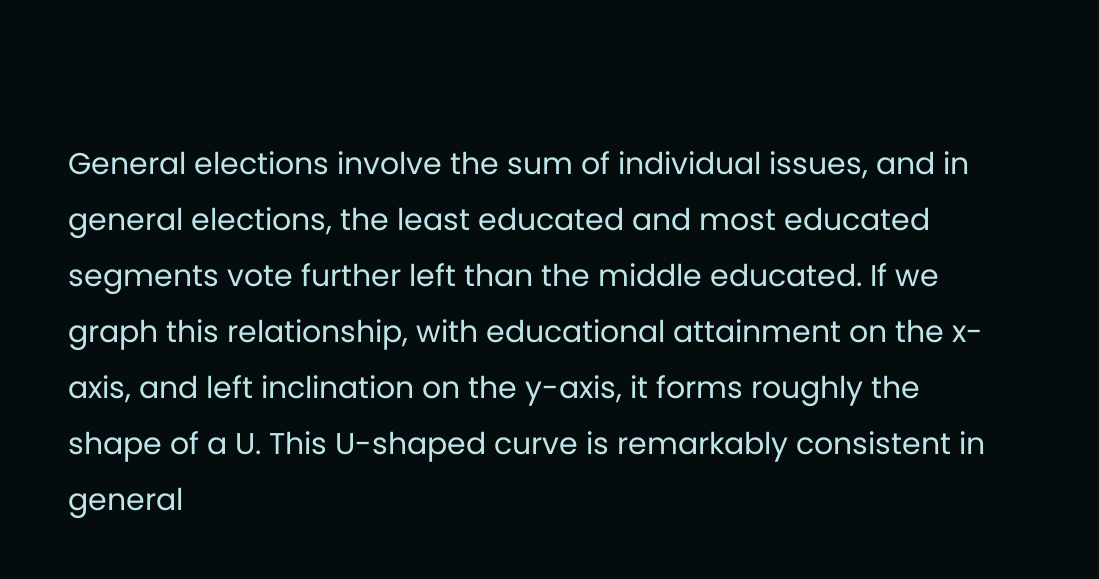General elections involve the sum of individual issues, and in general elections, the least educated and most educated segments vote further left than the middle educated. If we graph this relationship, with educational attainment on the x-axis, and left inclination on the y-axis, it forms roughly the shape of a U. This U-shaped curve is remarkably consistent in general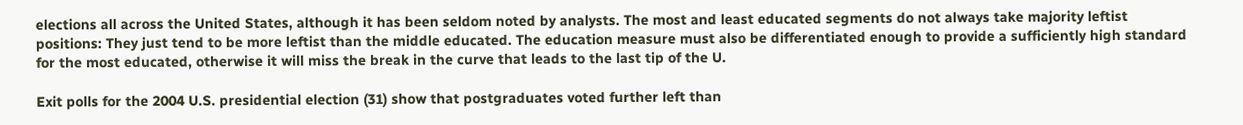elections all across the United States, although it has been seldom noted by analysts. The most and least educated segments do not always take majority leftist positions: They just tend to be more leftist than the middle educated. The education measure must also be differentiated enough to provide a sufficiently high standard for the most educated, otherwise it will miss the break in the curve that leads to the last tip of the U.

Exit polls for the 2004 U.S. presidential election (31) show that postgraduates voted further left than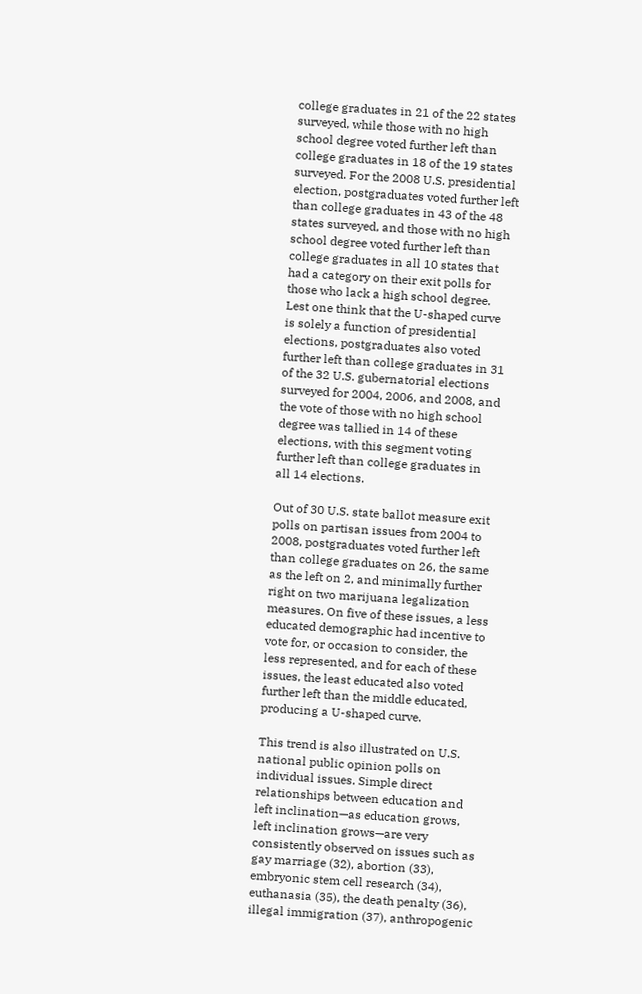college graduates in 21 of the 22 states surveyed, while those with no high school degree voted further left than college graduates in 18 of the 19 states surveyed. For the 2008 U.S. presidential election, postgraduates voted further left than college graduates in 43 of the 48 states surveyed, and those with no high school degree voted further left than college graduates in all 10 states that had a category on their exit polls for those who lack a high school degree. Lest one think that the U-shaped curve is solely a function of presidential elections, postgraduates also voted further left than college graduates in 31 of the 32 U.S. gubernatorial elections surveyed for 2004, 2006, and 2008, and the vote of those with no high school degree was tallied in 14 of these elections, with this segment voting further left than college graduates in
all 14 elections.

Out of 30 U.S. state ballot measure exit polls on partisan issues from 2004 to 2008, postgraduates voted further left than college graduates on 26, the same as the left on 2, and minimally further right on two marijuana legalization measures. On five of these issues, a less educated demographic had incentive to vote for, or occasion to consider, the less represented, and for each of these issues, the least educated also voted further left than the middle educated, producing a U-shaped curve.

This trend is also illustrated on U.S. national public opinion polls on individual issues. Simple direct relationships between education and left inclination—as education grows, left inclination grows—are very consistently observed on issues such as gay marriage (32), abortion (33), embryonic stem cell research (34), euthanasia (35), the death penalty (36), illegal immigration (37), anthropogenic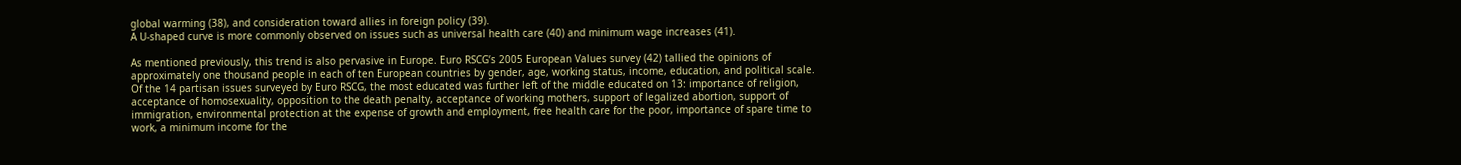global warming (38), and consideration toward allies in foreign policy (39).
A U-shaped curve is more commonly observed on issues such as universal health care (40) and minimum wage increases (41).

As mentioned previously, this trend is also pervasive in Europe. Euro RSCG’s 2005 European Values survey (42) tallied the opinions of approximately one thousand people in each of ten European countries by gender, age, working status, income, education, and political scale. Of the 14 partisan issues surveyed by Euro RSCG, the most educated was further left of the middle educated on 13: importance of religion, acceptance of homosexuality, opposition to the death penalty, acceptance of working mothers, support of legalized abortion, support of immigration, environmental protection at the expense of growth and employment, free health care for the poor, importance of spare time to work, a minimum income for the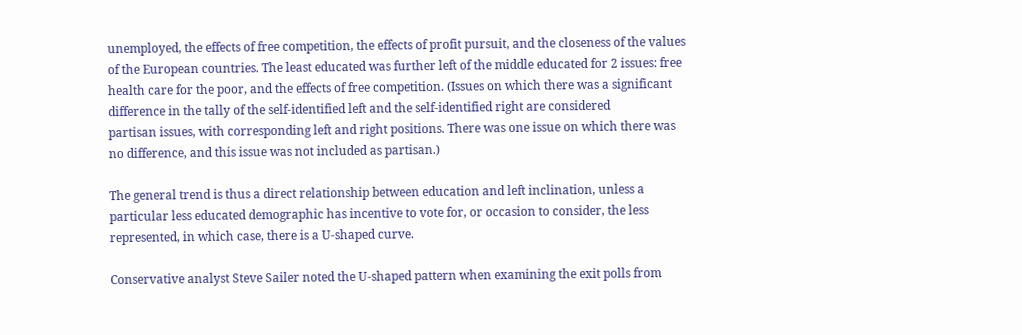unemployed, the effects of free competition, the effects of profit pursuit, and the closeness of the values of the European countries. The least educated was further left of the middle educated for 2 issues: free health care for the poor, and the effects of free competition. (Issues on which there was a significant difference in the tally of the self-identified left and the self-identified right are considered
partisan issues, with corresponding left and right positions. There was one issue on which there was no difference, and this issue was not included as partisan.)

The general trend is thus a direct relationship between education and left inclination, unless a particular less educated demographic has incentive to vote for, or occasion to consider, the less represented, in which case, there is a U-shaped curve.

Conservative analyst Steve Sailer noted the U-shaped pattern when examining the exit polls from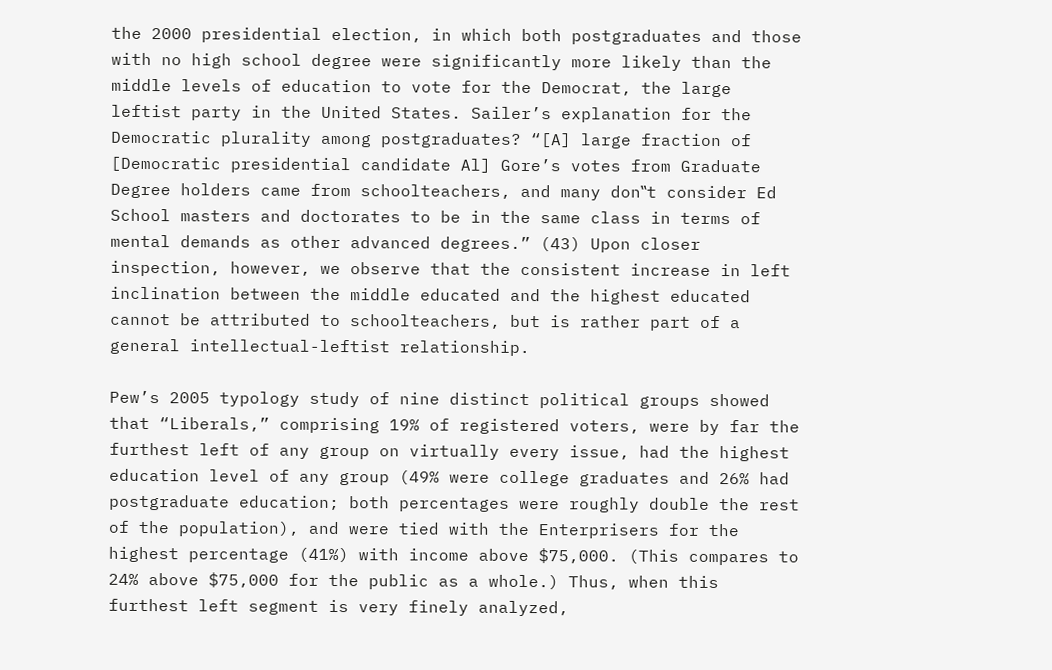the 2000 presidential election, in which both postgraduates and those with no high school degree were significantly more likely than the middle levels of education to vote for the Democrat, the large leftist party in the United States. Sailer’s explanation for the Democratic plurality among postgraduates? “[A] large fraction of [Democratic presidential candidate Al] Gore’s votes from Graduate Degree holders came from schoolteachers, and many don‟t consider Ed School masters and doctorates to be in the same class in terms of mental demands as other advanced degrees.” (43) Upon closer inspection, however, we observe that the consistent increase in left inclination between the middle educated and the highest educated cannot be attributed to schoolteachers, but is rather part of a general intellectual-leftist relationship.

Pew’s 2005 typology study of nine distinct political groups showed that “Liberals,” comprising 19% of registered voters, were by far the furthest left of any group on virtually every issue, had the highest education level of any group (49% were college graduates and 26% had postgraduate education; both percentages were roughly double the rest of the population), and were tied with the Enterprisers for the highest percentage (41%) with income above $75,000. (This compares to
24% above $75,000 for the public as a whole.) Thus, when this furthest left segment is very finely analyzed,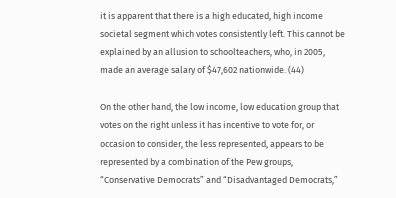it is apparent that there is a high educated, high income societal segment which votes consistently left. This cannot be explained by an allusion to schoolteachers, who, in 2005, made an average salary of $47,602 nationwide. (44)

On the other hand, the low income, low education group that votes on the right unless it has incentive to vote for, or occasion to consider, the less represented, appears to be represented by a combination of the Pew groups, “Conservative Democrats” and “Disadvantaged Democrats,”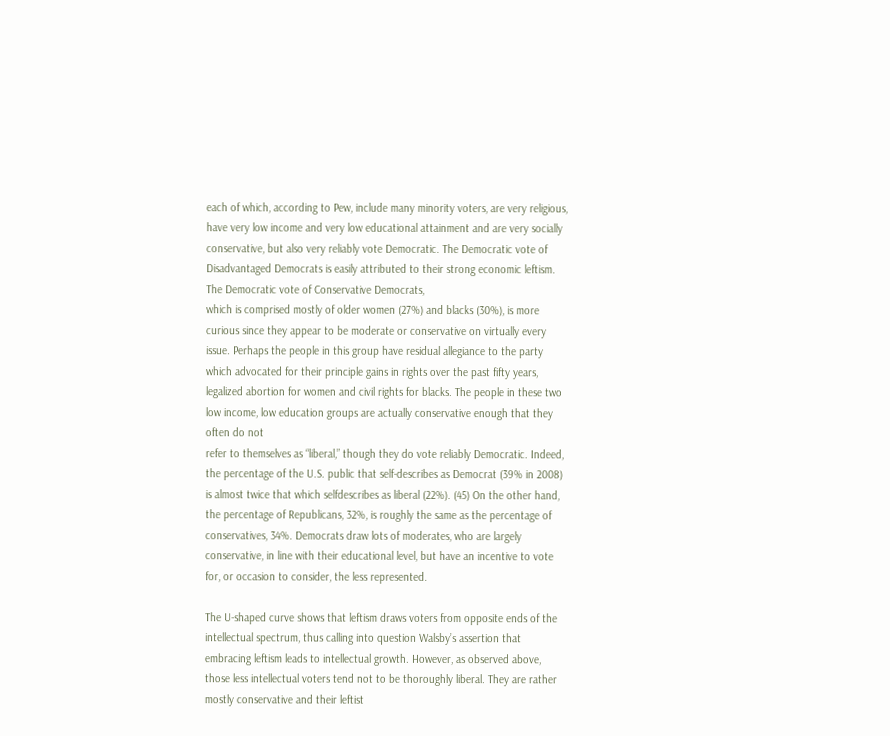each of which, according to Pew, include many minority voters, are very religious, have very low income and very low educational attainment and are very socially conservative, but also very reliably vote Democratic. The Democratic vote of Disadvantaged Democrats is easily attributed to their strong economic leftism. The Democratic vote of Conservative Democrats,
which is comprised mostly of older women (27%) and blacks (30%), is more curious since they appear to be moderate or conservative on virtually every issue. Perhaps the people in this group have residual allegiance to the party which advocated for their principle gains in rights over the past fifty years, legalized abortion for women and civil rights for blacks. The people in these two low income, low education groups are actually conservative enough that they often do not
refer to themselves as “liberal,” though they do vote reliably Democratic. Indeed, the percentage of the U.S. public that self-describes as Democrat (39% in 2008) is almost twice that which selfdescribes as liberal (22%). (45) On the other hand, the percentage of Republicans, 32%, is roughly the same as the percentage of conservatives, 34%. Democrats draw lots of moderates, who are largely conservative, in line with their educational level, but have an incentive to vote for, or occasion to consider, the less represented.

The U-shaped curve shows that leftism draws voters from opposite ends of the intellectual spectrum, thus calling into question Walsby’s assertion that embracing leftism leads to intellectual growth. However, as observed above, those less intellectual voters tend not to be thoroughly liberal. They are rather mostly conservative and their leftist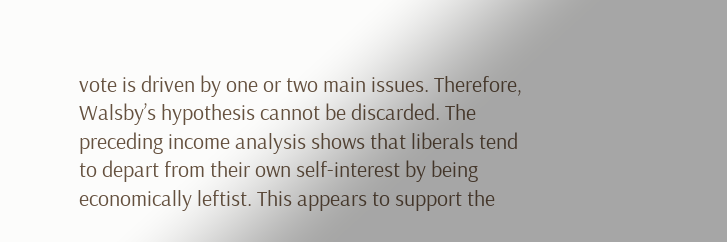vote is driven by one or two main issues. Therefore, Walsby’s hypothesis cannot be discarded. The preceding income analysis shows that liberals tend to depart from their own self-interest by being economically leftist. This appears to support the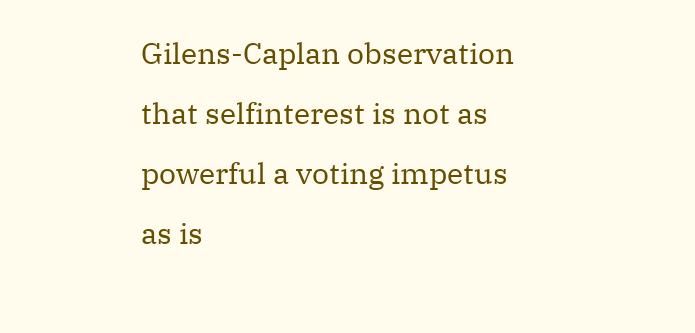Gilens-Caplan observation that selfinterest is not as powerful a voting impetus as is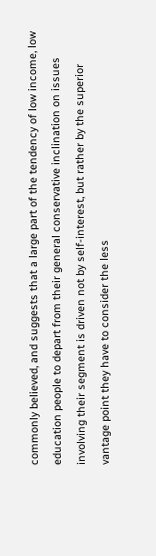commonly believed, and suggests that a large part of the tendency of low income, low education people to depart from their general conservative inclination on issues involving their segment is driven not by self-interest, but rather by the superior vantage point they have to consider the less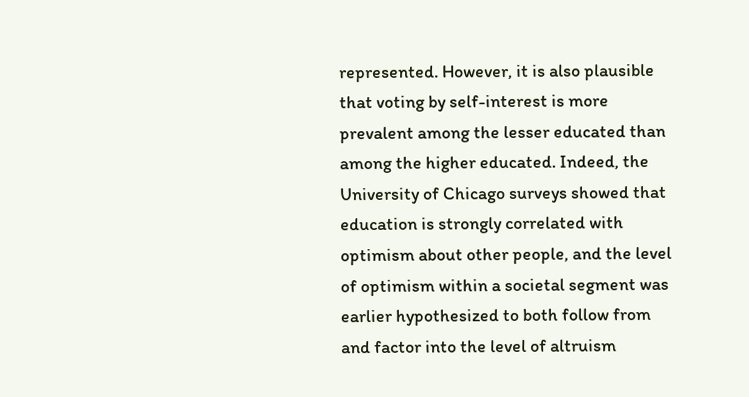represented. However, it is also plausible that voting by self-interest is more prevalent among the lesser educated than among the higher educated. Indeed, the University of Chicago surveys showed that education is strongly correlated with optimism about other people, and the level of optimism within a societal segment was earlier hypothesized to both follow from and factor into the level of altruism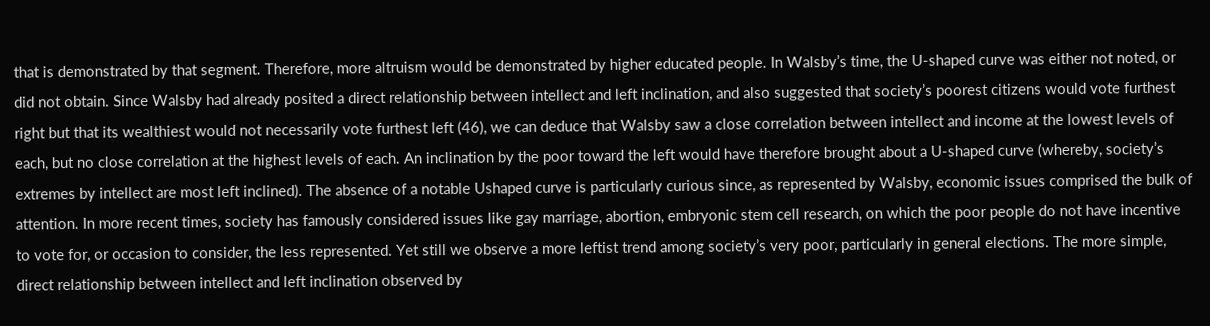that is demonstrated by that segment. Therefore, more altruism would be demonstrated by higher educated people. In Walsby’s time, the U-shaped curve was either not noted, or did not obtain. Since Walsby had already posited a direct relationship between intellect and left inclination, and also suggested that society’s poorest citizens would vote furthest right but that its wealthiest would not necessarily vote furthest left (46), we can deduce that Walsby saw a close correlation between intellect and income at the lowest levels of each, but no close correlation at the highest levels of each. An inclination by the poor toward the left would have therefore brought about a U-shaped curve (whereby, society’s extremes by intellect are most left inclined). The absence of a notable Ushaped curve is particularly curious since, as represented by Walsby, economic issues comprised the bulk of attention. In more recent times, society has famously considered issues like gay marriage, abortion, embryonic stem cell research, on which the poor people do not have incentive to vote for, or occasion to consider, the less represented. Yet still we observe a more leftist trend among society’s very poor, particularly in general elections. The more simple, direct relationship between intellect and left inclination observed by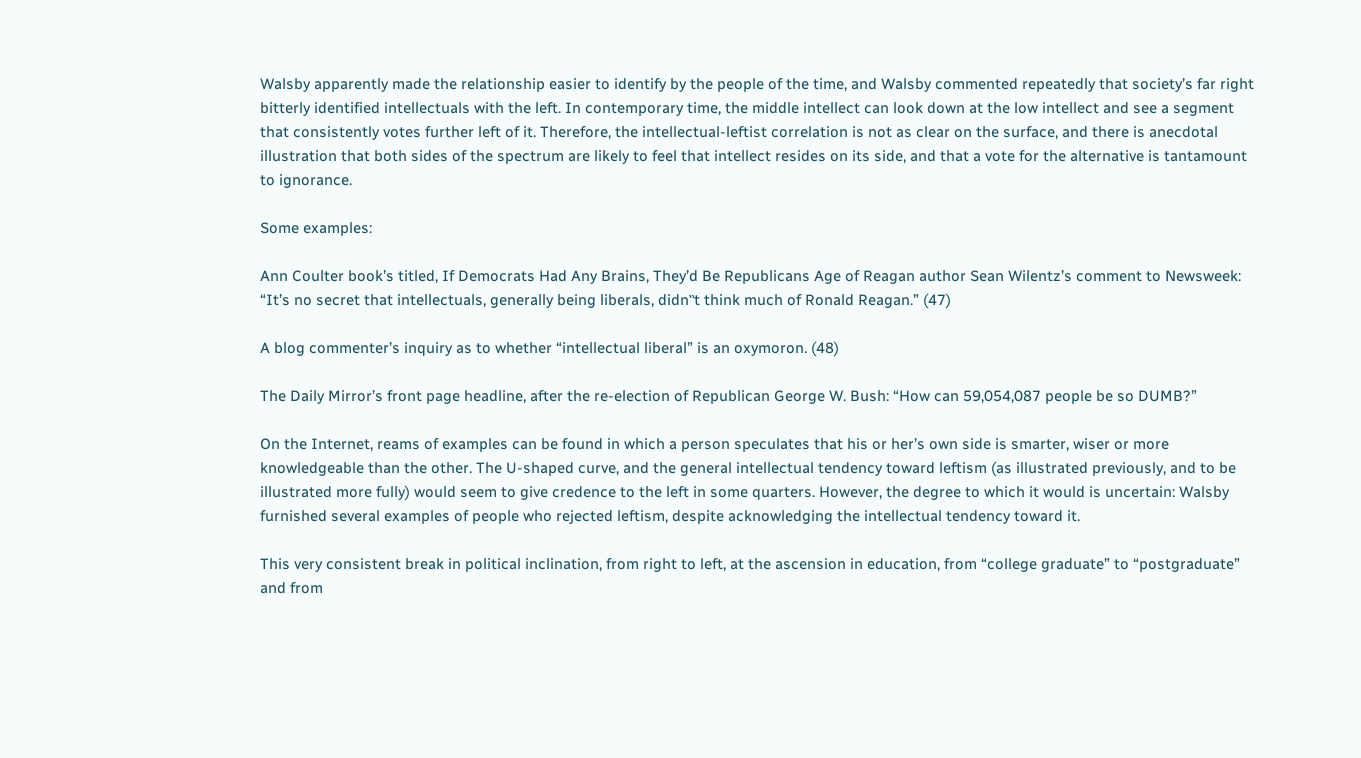Walsby apparently made the relationship easier to identify by the people of the time, and Walsby commented repeatedly that society’s far right bitterly identified intellectuals with the left. In contemporary time, the middle intellect can look down at the low intellect and see a segment that consistently votes further left of it. Therefore, the intellectual-leftist correlation is not as clear on the surface, and there is anecdotal illustration that both sides of the spectrum are likely to feel that intellect resides on its side, and that a vote for the alternative is tantamount to ignorance.

Some examples:

Ann Coulter book’s titled, If Democrats Had Any Brains, They’d Be Republicans Age of Reagan author Sean Wilentz’s comment to Newsweek: “It’s no secret that intellectuals, generally being liberals, didn‟t think much of Ronald Reagan.” (47)

A blog commenter’s inquiry as to whether “intellectual liberal” is an oxymoron. (48)

The Daily Mirror’s front page headline, after the re-election of Republican George W. Bush: “How can 59,054,087 people be so DUMB?”

On the Internet, reams of examples can be found in which a person speculates that his or her’s own side is smarter, wiser or more knowledgeable than the other. The U-shaped curve, and the general intellectual tendency toward leftism (as illustrated previously, and to be illustrated more fully) would seem to give credence to the left in some quarters. However, the degree to which it would is uncertain: Walsby furnished several examples of people who rejected leftism, despite acknowledging the intellectual tendency toward it.

This very consistent break in political inclination, from right to left, at the ascension in education, from “college graduate” to “postgraduate” and from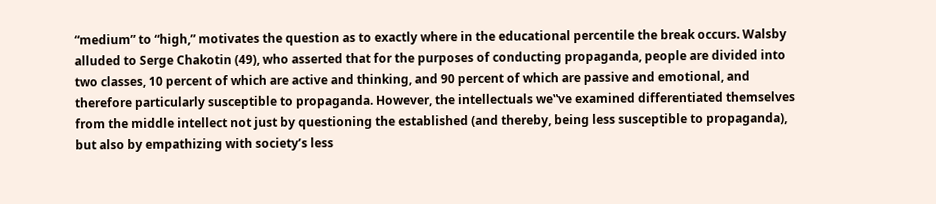“medium” to “high,” motivates the question as to exactly where in the educational percentile the break occurs. Walsby alluded to Serge Chakotin (49), who asserted that for the purposes of conducting propaganda, people are divided into two classes, 10 percent of which are active and thinking, and 90 percent of which are passive and emotional, and therefore particularly susceptible to propaganda. However, the intellectuals we‟ve examined differentiated themselves from the middle intellect not just by questioning the established (and thereby, being less susceptible to propaganda), but also by empathizing with society’s less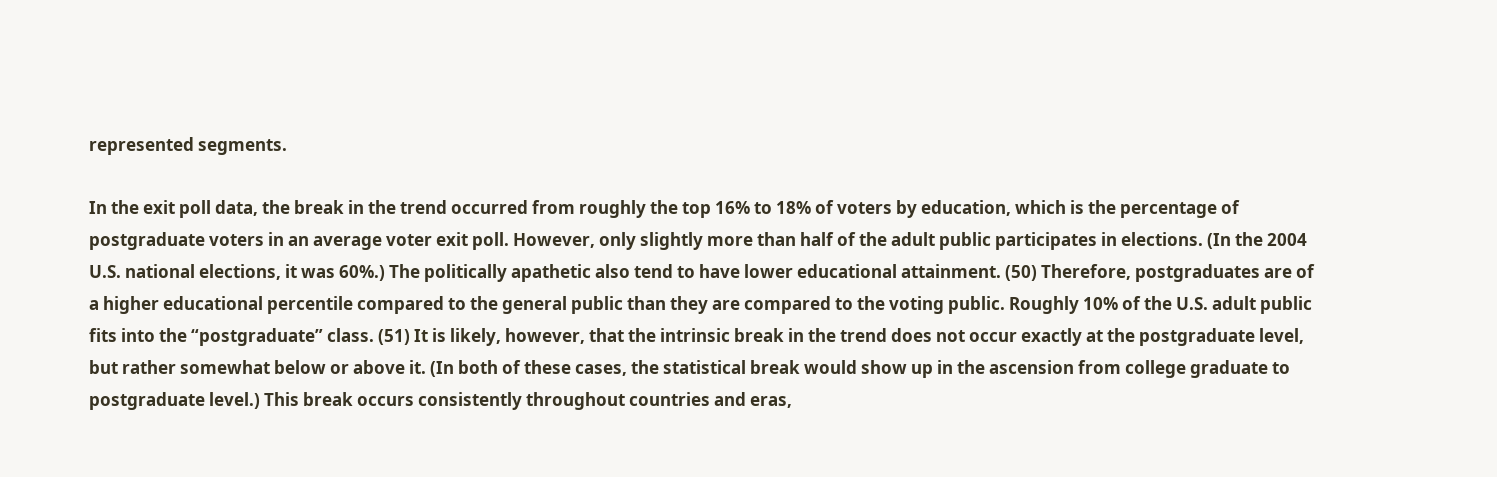represented segments.

In the exit poll data, the break in the trend occurred from roughly the top 16% to 18% of voters by education, which is the percentage of postgraduate voters in an average voter exit poll. However, only slightly more than half of the adult public participates in elections. (In the 2004 U.S. national elections, it was 60%.) The politically apathetic also tend to have lower educational attainment. (50) Therefore, postgraduates are of a higher educational percentile compared to the general public than they are compared to the voting public. Roughly 10% of the U.S. adult public fits into the “postgraduate” class. (51) It is likely, however, that the intrinsic break in the trend does not occur exactly at the postgraduate level, but rather somewhat below or above it. (In both of these cases, the statistical break would show up in the ascension from college graduate to postgraduate level.) This break occurs consistently throughout countries and eras,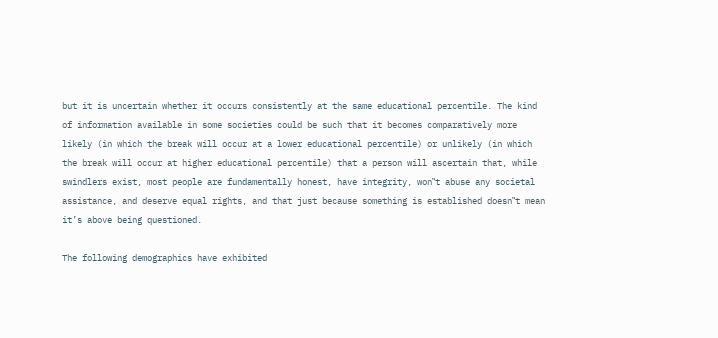but it is uncertain whether it occurs consistently at the same educational percentile. The kind of information available in some societies could be such that it becomes comparatively more likely (in which the break will occur at a lower educational percentile) or unlikely (in which the break will occur at higher educational percentile) that a person will ascertain that, while swindlers exist, most people are fundamentally honest, have integrity, won‟t abuse any societal assistance, and deserve equal rights, and that just because something is established doesn‟t mean it’s above being questioned.

The following demographics have exhibited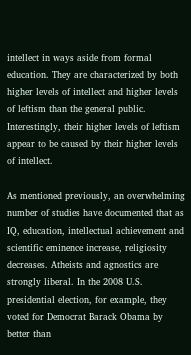intellect in ways aside from formal education. They are characterized by both higher levels of intellect and higher levels of leftism than the general public. Interestingly, their higher levels of leftism appear to be caused by their higher levels of intellect.

As mentioned previously, an overwhelming number of studies have documented that as IQ, education, intellectual achievement and scientific eminence increase, religiosity decreases. Atheists and agnostics are strongly liberal. In the 2008 U.S. presidential election, for example, they voted for Democrat Barack Obama by better than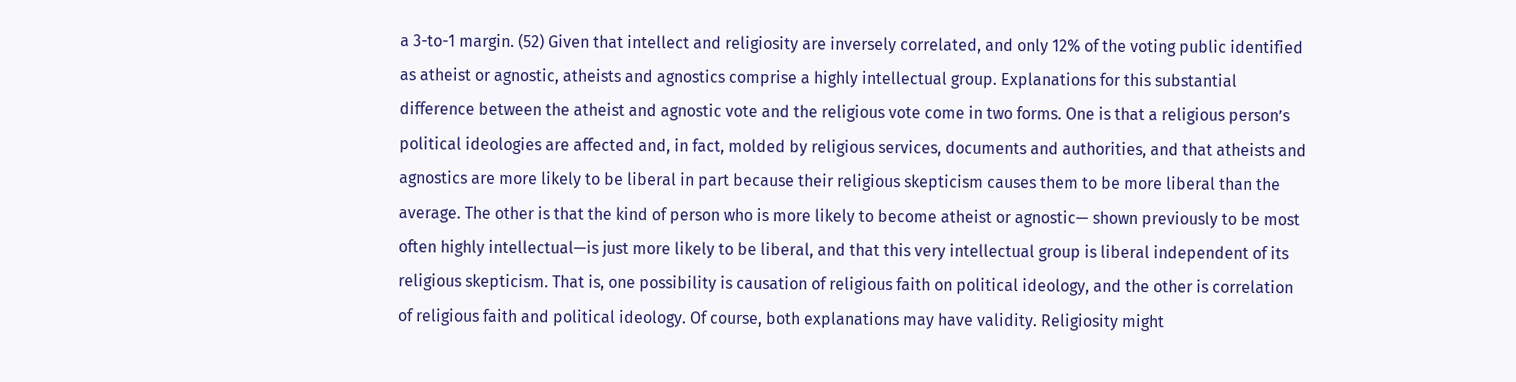a 3-to-1 margin. (52) Given that intellect and religiosity are inversely correlated, and only 12% of the voting public identified as atheist or agnostic, atheists and agnostics comprise a highly intellectual group. Explanations for this substantial difference between the atheist and agnostic vote and the religious vote come in two forms. One is that a religious person’s political ideologies are affected and, in fact, molded by religious services, documents and authorities, and that atheists and agnostics are more likely to be liberal in part because their religious skepticism causes them to be more liberal than the average. The other is that the kind of person who is more likely to become atheist or agnostic— shown previously to be most often highly intellectual—is just more likely to be liberal, and that this very intellectual group is liberal independent of its religious skepticism. That is, one possibility is causation of religious faith on political ideology, and the other is correlation of religious faith and political ideology. Of course, both explanations may have validity. Religiosity might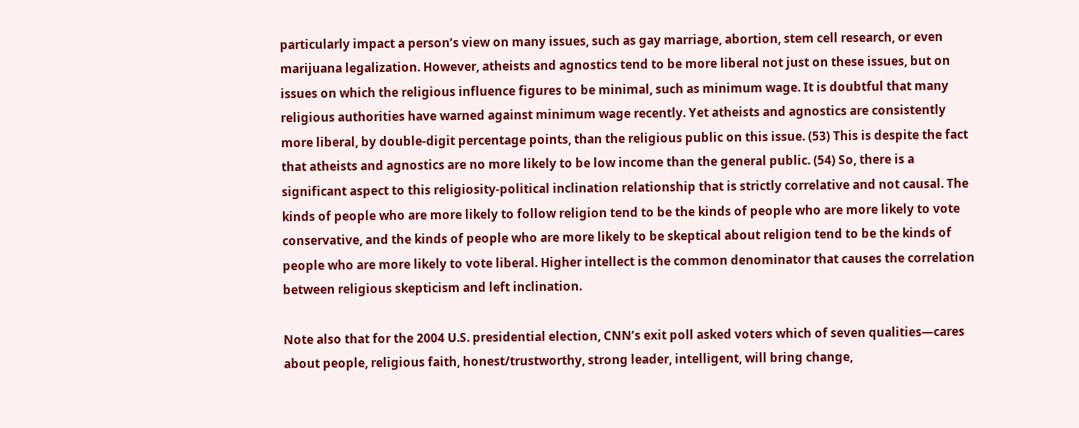particularly impact a person’s view on many issues, such as gay marriage, abortion, stem cell research, or even marijuana legalization. However, atheists and agnostics tend to be more liberal not just on these issues, but on issues on which the religious influence figures to be minimal, such as minimum wage. It is doubtful that many religious authorities have warned against minimum wage recently. Yet atheists and agnostics are consistently more liberal, by double-digit percentage points, than the religious public on this issue. (53) This is despite the fact that atheists and agnostics are no more likely to be low income than the general public. (54) So, there is a significant aspect to this religiosity-political inclination relationship that is strictly correlative and not causal. The kinds of people who are more likely to follow religion tend to be the kinds of people who are more likely to vote conservative, and the kinds of people who are more likely to be skeptical about religion tend to be the kinds of people who are more likely to vote liberal. Higher intellect is the common denominator that causes the correlation between religious skepticism and left inclination.

Note also that for the 2004 U.S. presidential election, CNN’s exit poll asked voters which of seven qualities—cares about people, religious faith, honest/trustworthy, strong leader, intelligent, will bring change,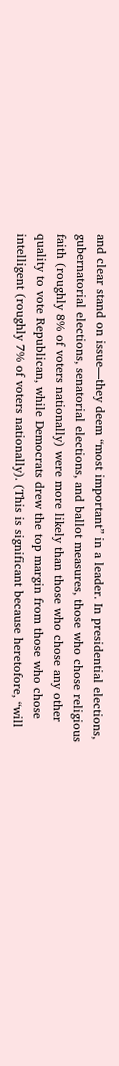and clear stand on issue—they deem “most important” in a leader. In presidential elections, gubernatorial elections, senatorial elections, and ballot measures, those who chose religious faith (roughly 8% of voters nationally) were more likely than those who chose any other quality to vote Republican, while Democrats drew the top margin from those who chose intelligent (roughly 7% of voters nationally). (This is significant because heretofore, “will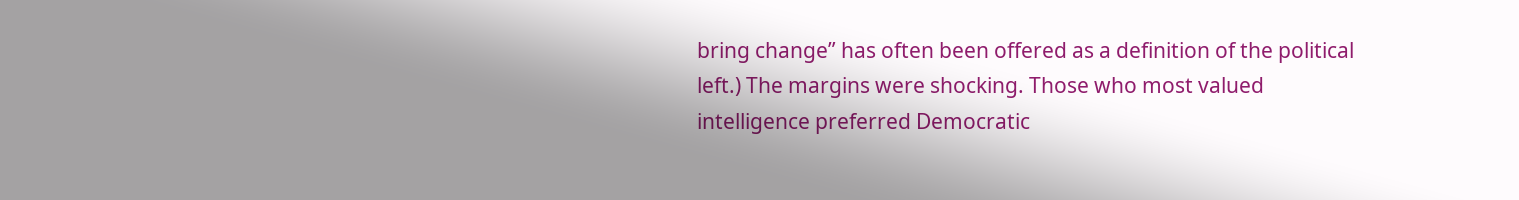bring change” has often been offered as a definition of the political left.) The margins were shocking. Those who most valued intelligence preferred Democratic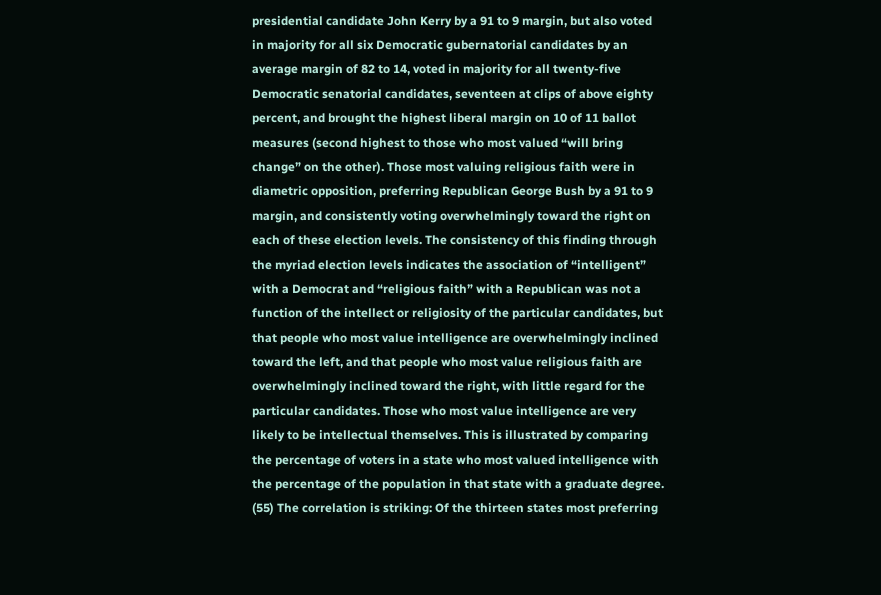presidential candidate John Kerry by a 91 to 9 margin, but also voted in majority for all six Democratic gubernatorial candidates by an average margin of 82 to 14, voted in majority for all twenty-five Democratic senatorial candidates, seventeen at clips of above eighty percent, and brought the highest liberal margin on 10 of 11 ballot measures (second highest to those who most valued “will bring change” on the other). Those most valuing religious faith were in diametric opposition, preferring Republican George Bush by a 91 to 9 margin, and consistently voting overwhelmingly toward the right on each of these election levels. The consistency of this finding through the myriad election levels indicates the association of “intelligent” with a Democrat and “religious faith” with a Republican was not a function of the intellect or religiosity of the particular candidates, but that people who most value intelligence are overwhelmingly inclined toward the left, and that people who most value religious faith are overwhelmingly inclined toward the right, with little regard for the particular candidates. Those who most value intelligence are very likely to be intellectual themselves. This is illustrated by comparing the percentage of voters in a state who most valued intelligence with the percentage of the population in that state with a graduate degree. (55) The correlation is striking: Of the thirteen states most preferring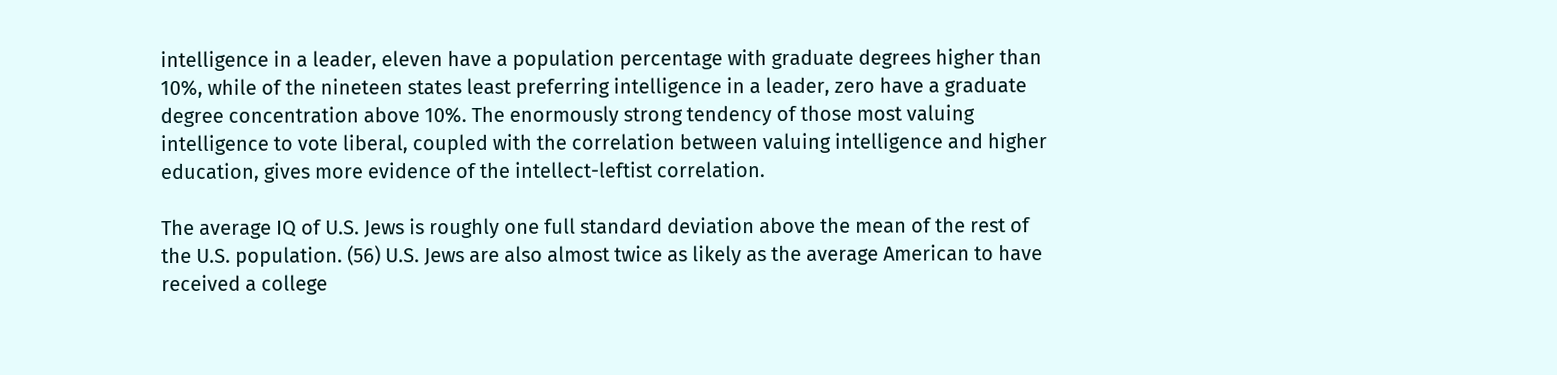intelligence in a leader, eleven have a population percentage with graduate degrees higher than 10%, while of the nineteen states least preferring intelligence in a leader, zero have a graduate degree concentration above 10%. The enormously strong tendency of those most valuing intelligence to vote liberal, coupled with the correlation between valuing intelligence and higher education, gives more evidence of the intellect-leftist correlation.

The average IQ of U.S. Jews is roughly one full standard deviation above the mean of the rest of the U.S. population. (56) U.S. Jews are also almost twice as likely as the average American to have received a college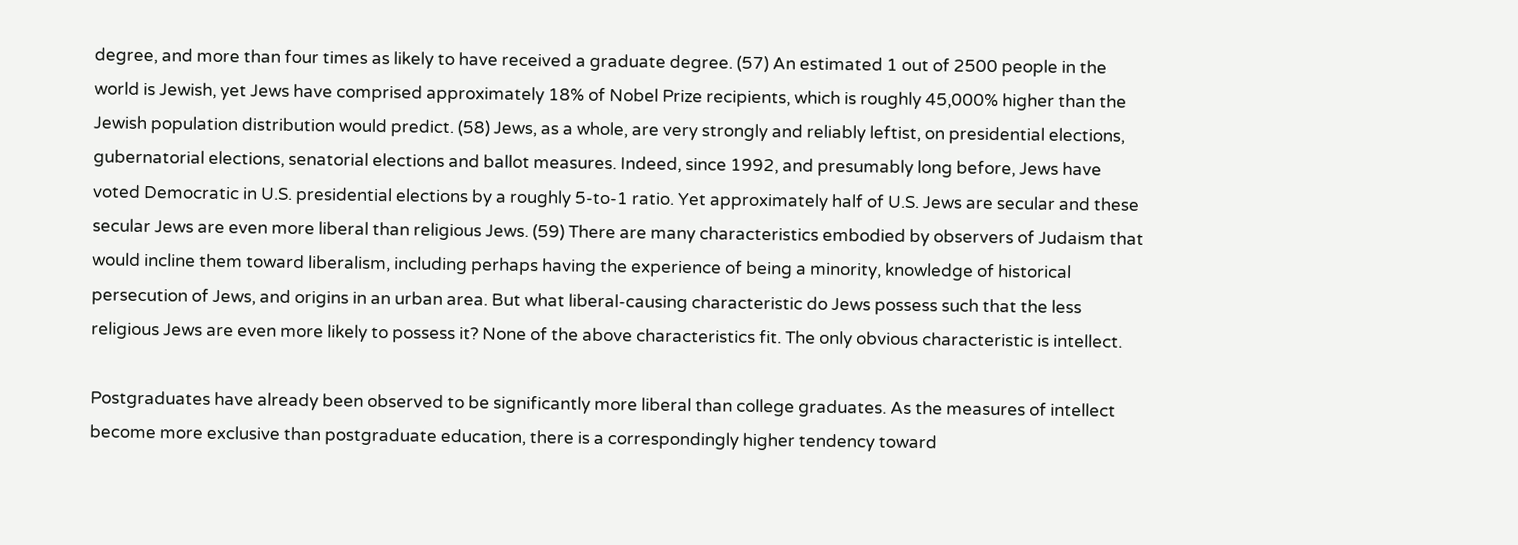degree, and more than four times as likely to have received a graduate degree. (57) An estimated 1 out of 2500 people in the world is Jewish, yet Jews have comprised approximately 18% of Nobel Prize recipients, which is roughly 45,000% higher than the Jewish population distribution would predict. (58) Jews, as a whole, are very strongly and reliably leftist, on presidential elections, gubernatorial elections, senatorial elections and ballot measures. Indeed, since 1992, and presumably long before, Jews have voted Democratic in U.S. presidential elections by a roughly 5-to-1 ratio. Yet approximately half of U.S. Jews are secular and these secular Jews are even more liberal than religious Jews. (59) There are many characteristics embodied by observers of Judaism that would incline them toward liberalism, including perhaps having the experience of being a minority, knowledge of historical persecution of Jews, and origins in an urban area. But what liberal-causing characteristic do Jews possess such that the less religious Jews are even more likely to possess it? None of the above characteristics fit. The only obvious characteristic is intellect.

Postgraduates have already been observed to be significantly more liberal than college graduates. As the measures of intellect become more exclusive than postgraduate education, there is a correspondingly higher tendency toward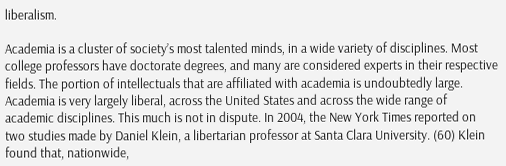liberalism.

Academia is a cluster of society’s most talented minds, in a wide variety of disciplines. Most college professors have doctorate degrees, and many are considered experts in their respective fields. The portion of intellectuals that are affiliated with academia is undoubtedly large. Academia is very largely liberal, across the United States and across the wide range of academic disciplines. This much is not in dispute. In 2004, the New York Times reported on two studies made by Daniel Klein, a libertarian professor at Santa Clara University. (60) Klein found that, nationwide,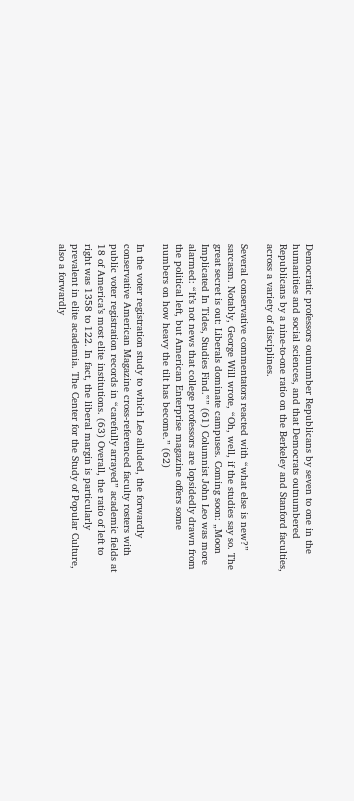Democratic professors outnumber Republicans by seven to one in the humanities and social sciences, and that Democrats outnumbered Republicans by a nine-to-one ratio on the Berkeley and Stanford faculties, across a variety of disciplines.

Several conservative commentators reacted with “what else is new?” sarcasm. Notably, George Will wrote, “Oh, well, if the studies say so. The great secret is out: Liberals dominate campuses. Coming soon: „Moon Implicated In Tides, Studies Find.‟” (61) Columnist John Leo was more alarmed: “It’s not news that college professors are lopsidedly drawn from the political left, but American Enterprise magazine offers some numbers on how heavy the tilt has become.” (62)

In the voter registration study to which Leo alluded, the forwardly conservative American Magazine cross-referenced faculty rosters with public voter registration records in “carefully arrayed” academic fields at 18 of America’s most elite institutions. (63) Overall, the ratio of left to right was 1358 to 122. In fact, the liberal margin is particularly prevalent in elite academia. The Center for the Study of Popular Culture, also a forwardly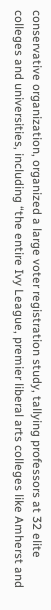conservative organization, organized a large voter registration study, tallying professors at 32 elite colleges and universities, including “the entire Ivy League, premier liberal arts colleges like Amherst and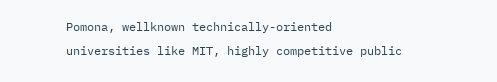Pomona, wellknown technically-oriented universities like MIT, highly competitive public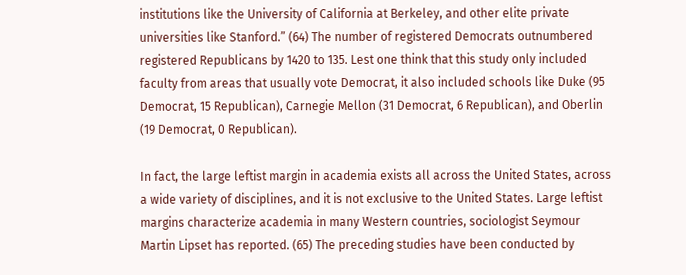institutions like the University of California at Berkeley, and other elite private universities like Stanford.” (64) The number of registered Democrats outnumbered registered Republicans by 1420 to 135. Lest one think that this study only included faculty from areas that usually vote Democrat, it also included schools like Duke (95 Democrat, 15 Republican), Carnegie Mellon (31 Democrat, 6 Republican), and Oberlin (19 Democrat, 0 Republican).

In fact, the large leftist margin in academia exists all across the United States, across a wide variety of disciplines, and it is not exclusive to the United States. Large leftist margins characterize academia in many Western countries, sociologist Seymour Martin Lipset has reported. (65) The preceding studies have been conducted by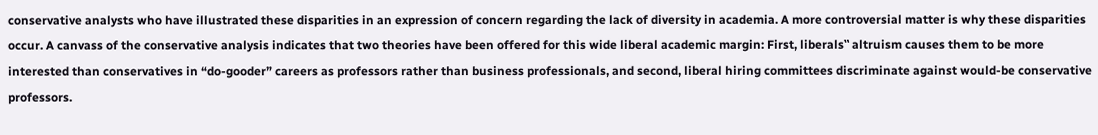conservative analysts who have illustrated these disparities in an expression of concern regarding the lack of diversity in academia. A more controversial matter is why these disparities occur. A canvass of the conservative analysis indicates that two theories have been offered for this wide liberal academic margin: First, liberals‟ altruism causes them to be more interested than conservatives in “do-gooder” careers as professors rather than business professionals, and second, liberal hiring committees discriminate against would-be conservative professors.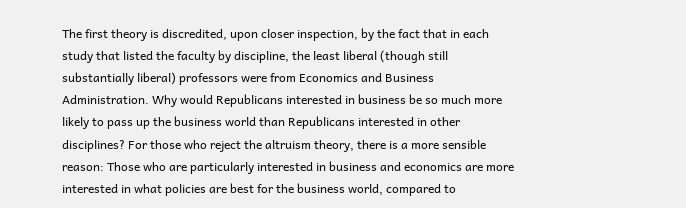The first theory is discredited, upon closer inspection, by the fact that in each study that listed the faculty by discipline, the least liberal (though still substantially liberal) professors were from Economics and Business Administration. Why would Republicans interested in business be so much more likely to pass up the business world than Republicans interested in other disciplines? For those who reject the altruism theory, there is a more sensible reason: Those who are particularly interested in business and economics are more interested in what policies are best for the business world, compared to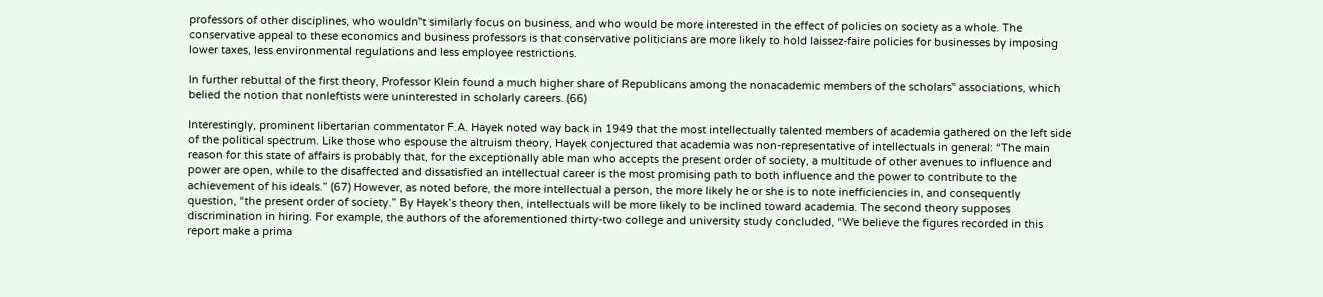professors of other disciplines, who wouldn‟t similarly focus on business, and who would be more interested in the effect of policies on society as a whole. The conservative appeal to these economics and business professors is that conservative politicians are more likely to hold laissez-faire policies for businesses by imposing lower taxes, less environmental regulations and less employee restrictions.

In further rebuttal of the first theory, Professor Klein found a much higher share of Republicans among the nonacademic members of the scholars‟ associations, which belied the notion that nonleftists were uninterested in scholarly careers. (66)

Interestingly, prominent libertarian commentator F.A. Hayek noted way back in 1949 that the most intellectually talented members of academia gathered on the left side of the political spectrum. Like those who espouse the altruism theory, Hayek conjectured that academia was non-representative of intellectuals in general: “The main reason for this state of affairs is probably that, for the exceptionally able man who accepts the present order of society, a multitude of other avenues to influence and power are open, while to the disaffected and dissatisfied an intellectual career is the most promising path to both influence and the power to contribute to the achievement of his ideals.” (67) However, as noted before, the more intellectual a person, the more likely he or she is to note inefficiencies in, and consequently question, “the present order of society.” By Hayek’s theory then, intellectuals will be more likely to be inclined toward academia. The second theory supposes discrimination in hiring. For example, the authors of the aforementioned thirty-two college and university study concluded, “We believe the figures recorded in this report make a prima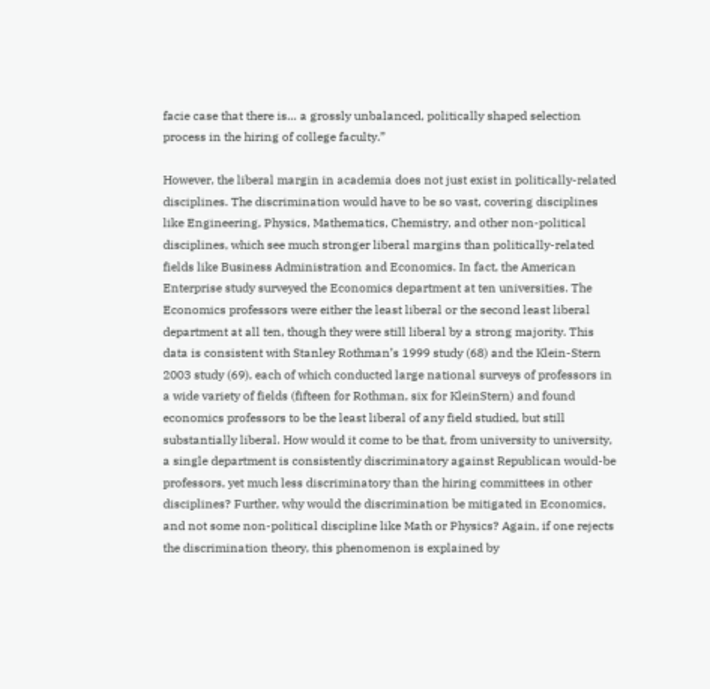facie case that there is… a grossly unbalanced, politically shaped selection process in the hiring of college faculty.”

However, the liberal margin in academia does not just exist in politically-related disciplines. The discrimination would have to be so vast, covering disciplines like Engineering, Physics, Mathematics, Chemistry, and other non-political disciplines, which see much stronger liberal margins than politically-related fields like Business Administration and Economics. In fact, the American Enterprise study surveyed the Economics department at ten universities. The Economics professors were either the least liberal or the second least liberal department at all ten, though they were still liberal by a strong majority. This data is consistent with Stanley Rothman’s 1999 study (68) and the Klein-Stern 2003 study (69), each of which conducted large national surveys of professors in a wide variety of fields (fifteen for Rothman, six for KleinStern) and found economics professors to be the least liberal of any field studied, but still substantially liberal. How would it come to be that, from university to university, a single department is consistently discriminatory against Republican would-be professors, yet much less discriminatory than the hiring committees in other disciplines? Further, why would the discrimination be mitigated in Economics, and not some non-political discipline like Math or Physics? Again, if one rejects the discrimination theory, this phenomenon is explained by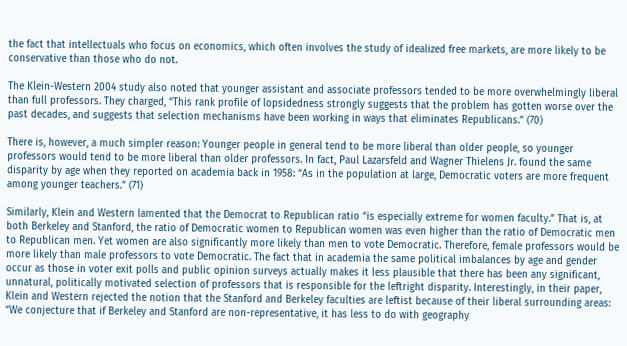the fact that intellectuals who focus on economics, which often involves the study of idealized free markets, are more likely to be conservative than those who do not.

The Klein-Western 2004 study also noted that younger assistant and associate professors tended to be more overwhelmingly liberal than full professors. They charged, “This rank profile of lopsidedness strongly suggests that the problem has gotten worse over the past decades, and suggests that selection mechanisms have been working in ways that eliminates Republicans.” (70)

There is, however, a much simpler reason: Younger people in general tend to be more liberal than older people, so younger professors would tend to be more liberal than older professors. In fact, Paul Lazarsfeld and Wagner Thielens Jr. found the same disparity by age when they reported on academia back in 1958: “As in the population at large, Democratic voters are more frequent among younger teachers.” (71)

Similarly, Klein and Western lamented that the Democrat to Republican ratio “is especially extreme for women faculty.” That is, at both Berkeley and Stanford, the ratio of Democratic women to Republican women was even higher than the ratio of Democratic men to Republican men. Yet women are also significantly more likely than men to vote Democratic. Therefore, female professors would be more likely than male professors to vote Democratic. The fact that in academia the same political imbalances by age and gender occur as those in voter exit polls and public opinion surveys actually makes it less plausible that there has been any significant, unnatural, politically motivated selection of professors that is responsible for the leftright disparity. Interestingly, in their paper, Klein and Western rejected the notion that the Stanford and Berkeley faculties are leftist because of their liberal surrounding areas: “We conjecture that if Berkeley and Stanford are non-representative, it has less to do with geography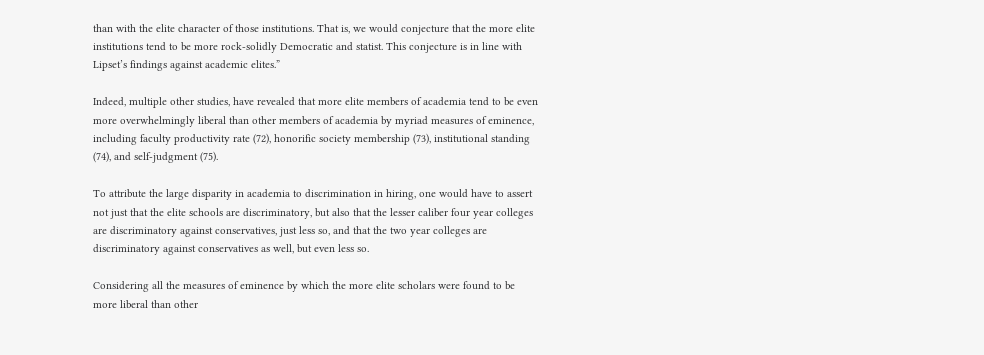than with the elite character of those institutions. That is, we would conjecture that the more elite institutions tend to be more rock-solidly Democratic and statist. This conjecture is in line with Lipset’s findings against academic elites.”

Indeed, multiple other studies, have revealed that more elite members of academia tend to be even more overwhelmingly liberal than other members of academia by myriad measures of eminence, including faculty productivity rate (72), honorific society membership (73), institutional standing (74), and self-judgment (75).

To attribute the large disparity in academia to discrimination in hiring, one would have to assert not just that the elite schools are discriminatory, but also that the lesser caliber four year colleges are discriminatory against conservatives, just less so, and that the two year colleges are discriminatory against conservatives as well, but even less so.

Considering all the measures of eminence by which the more elite scholars were found to be more liberal than other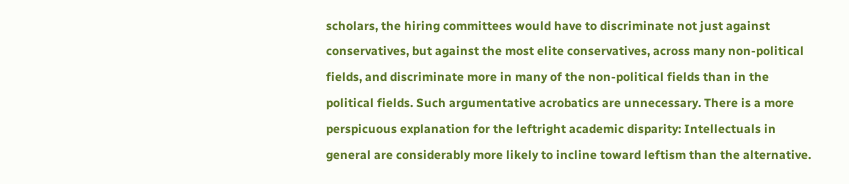scholars, the hiring committees would have to discriminate not just against conservatives, but against the most elite conservatives, across many non-political fields, and discriminate more in many of the non-political fields than in the political fields. Such argumentative acrobatics are unnecessary. There is a more perspicuous explanation for the leftright academic disparity: Intellectuals in general are considerably more likely to incline toward leftism than the alternative.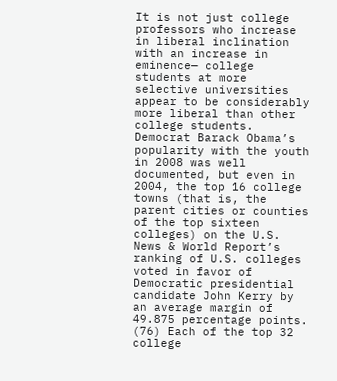It is not just college professors who increase in liberal inclination with an increase in eminence— college students at more selective universities appear to be considerably more liberal than other college students. Democrat Barack Obama’s popularity with the youth in 2008 was well documented, but even in 2004, the top 16 college towns (that is, the parent cities or counties of the top sixteen colleges) on the U.S. News & World Report’s ranking of U.S. colleges voted in favor of Democratic presidential candidate John Kerry by an average margin of 49.875 percentage points. (76) Each of the top 32 college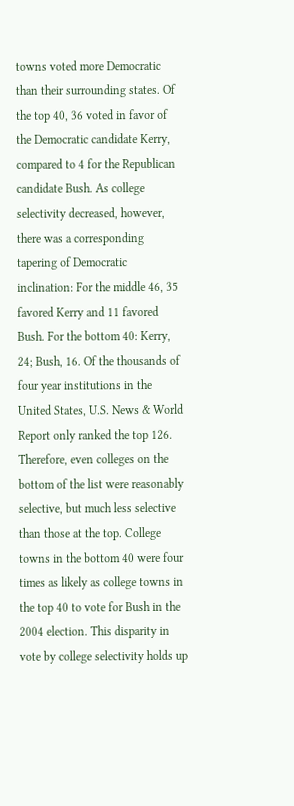towns voted more Democratic than their surrounding states. Of the top 40, 36 voted in favor of the Democratic candidate Kerry, compared to 4 for the Republican candidate Bush. As college selectivity decreased, however, there was a corresponding tapering of Democratic inclination: For the middle 46, 35 favored Kerry and 11 favored Bush. For the bottom 40: Kerry, 24; Bush, 16. Of the thousands of four year institutions in the United States, U.S. News & World Report only ranked the top 126. Therefore, even colleges on the bottom of the list were reasonably selective, but much less selective than those at the top. College towns in the bottom 40 were four times as likely as college towns in the top 40 to vote for Bush in the 2004 election. This disparity in vote by college selectivity holds up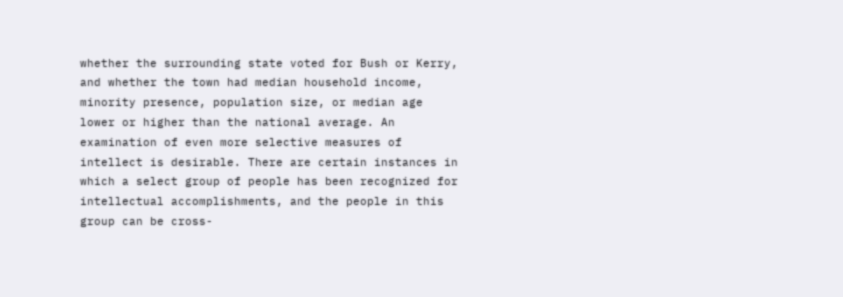whether the surrounding state voted for Bush or Kerry, and whether the town had median household income, minority presence, population size, or median age lower or higher than the national average. An examination of even more selective measures of intellect is desirable. There are certain instances in which a select group of people has been recognized for intellectual accomplishments, and the people in this group can be cross-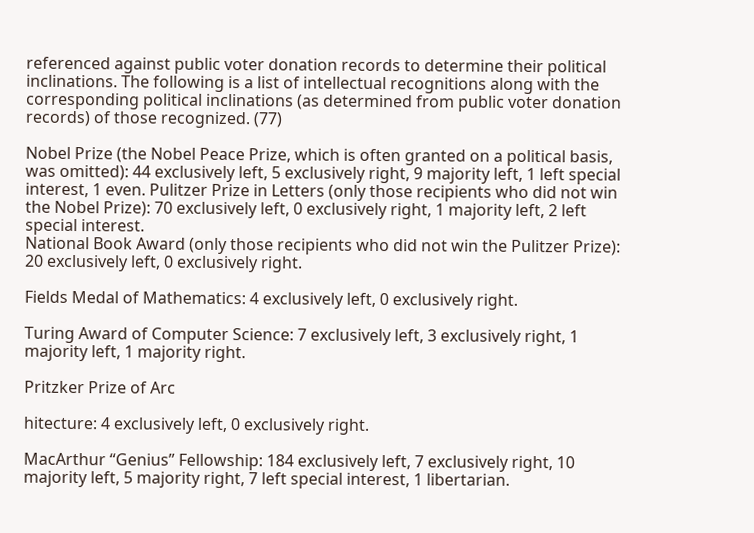referenced against public voter donation records to determine their political inclinations. The following is a list of intellectual recognitions along with the corresponding political inclinations (as determined from public voter donation records) of those recognized. (77)

Nobel Prize (the Nobel Peace Prize, which is often granted on a political basis, was omitted): 44 exclusively left, 5 exclusively right, 9 majority left, 1 left special interest, 1 even. Pulitzer Prize in Letters (only those recipients who did not win the Nobel Prize): 70 exclusively left, 0 exclusively right, 1 majority left, 2 left special interest.
National Book Award (only those recipients who did not win the Pulitzer Prize): 20 exclusively left, 0 exclusively right.

Fields Medal of Mathematics: 4 exclusively left, 0 exclusively right.

Turing Award of Computer Science: 7 exclusively left, 3 exclusively right, 1 majority left, 1 majority right.

Pritzker Prize of Arc

hitecture: 4 exclusively left, 0 exclusively right.

MacArthur “Genius” Fellowship: 184 exclusively left, 7 exclusively right, 10 majority left, 5 majority right, 7 left special interest, 1 libertarian.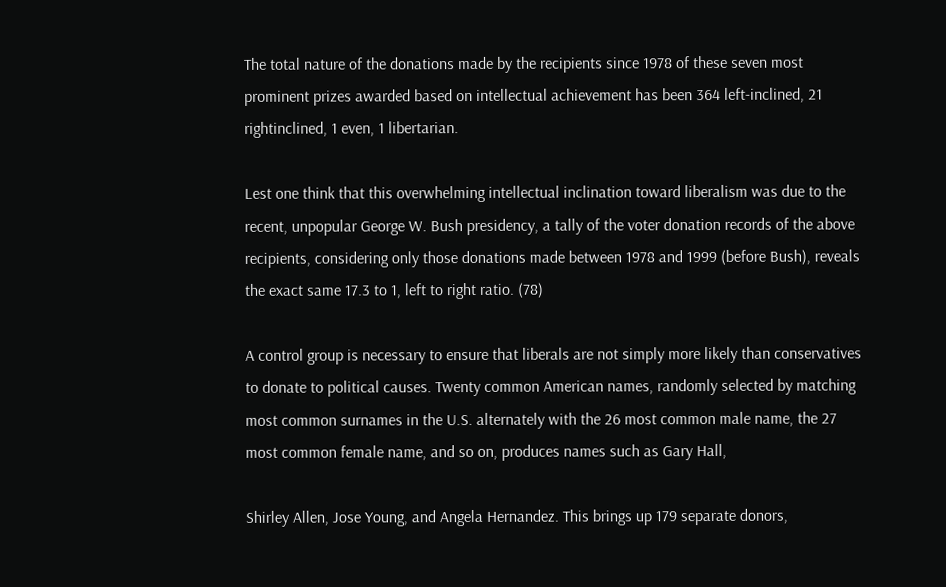The total nature of the donations made by the recipients since 1978 of these seven most prominent prizes awarded based on intellectual achievement has been 364 left-inclined, 21 rightinclined, 1 even, 1 libertarian.

Lest one think that this overwhelming intellectual inclination toward liberalism was due to the recent, unpopular George W. Bush presidency, a tally of the voter donation records of the above recipients, considering only those donations made between 1978 and 1999 (before Bush), reveals the exact same 17.3 to 1, left to right ratio. (78)

A control group is necessary to ensure that liberals are not simply more likely than conservatives to donate to political causes. Twenty common American names, randomly selected by matching most common surnames in the U.S. alternately with the 26 most common male name, the 27 most common female name, and so on, produces names such as Gary Hall,

Shirley Allen, Jose Young, and Angela Hernandez. This brings up 179 separate donors,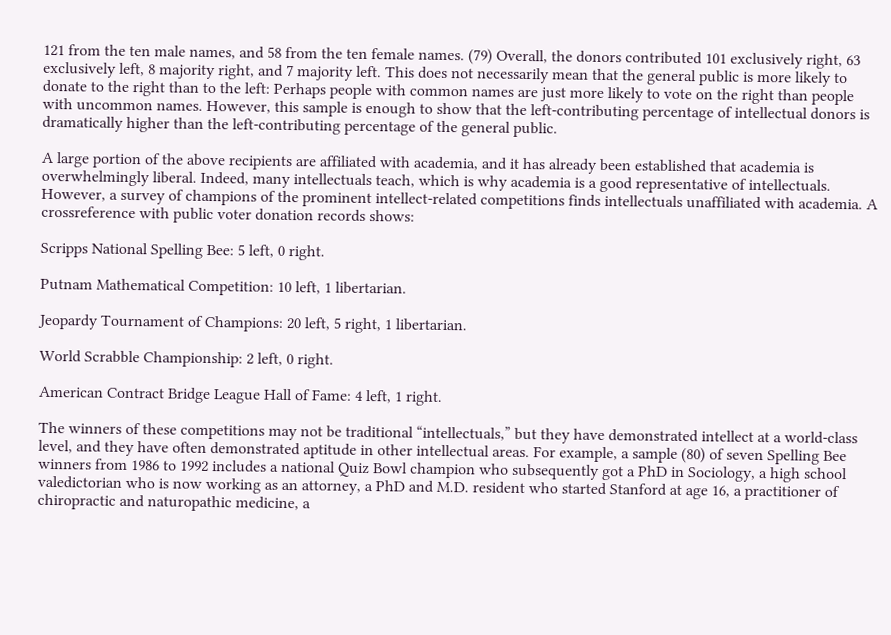121 from the ten male names, and 58 from the ten female names. (79) Overall, the donors contributed 101 exclusively right, 63 exclusively left, 8 majority right, and 7 majority left. This does not necessarily mean that the general public is more likely to donate to the right than to the left: Perhaps people with common names are just more likely to vote on the right than people with uncommon names. However, this sample is enough to show that the left-contributing percentage of intellectual donors is dramatically higher than the left-contributing percentage of the general public.

A large portion of the above recipients are affiliated with academia, and it has already been established that academia is overwhelmingly liberal. Indeed, many intellectuals teach, which is why academia is a good representative of intellectuals. However, a survey of champions of the prominent intellect-related competitions finds intellectuals unaffiliated with academia. A crossreference with public voter donation records shows:

Scripps National Spelling Bee: 5 left, 0 right.

Putnam Mathematical Competition: 10 left, 1 libertarian.

Jeopardy Tournament of Champions: 20 left, 5 right, 1 libertarian.

World Scrabble Championship: 2 left, 0 right.

American Contract Bridge League Hall of Fame: 4 left, 1 right.

The winners of these competitions may not be traditional “intellectuals,” but they have demonstrated intellect at a world-class level, and they have often demonstrated aptitude in other intellectual areas. For example, a sample (80) of seven Spelling Bee winners from 1986 to 1992 includes a national Quiz Bowl champion who subsequently got a PhD in Sociology, a high school valedictorian who is now working as an attorney, a PhD and M.D. resident who started Stanford at age 16, a practitioner of chiropractic and naturopathic medicine, a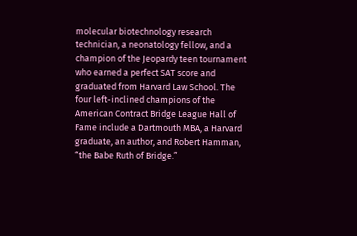molecular biotechnology research technician, a neonatology fellow, and a champion of the Jeopardy teen tournament who earned a perfect SAT score and graduated from Harvard Law School. The four left-inclined champions of the American Contract Bridge League Hall of Fame include a Dartmouth MBA, a Harvard graduate, an author, and Robert Hamman, “the Babe Ruth of Bridge.”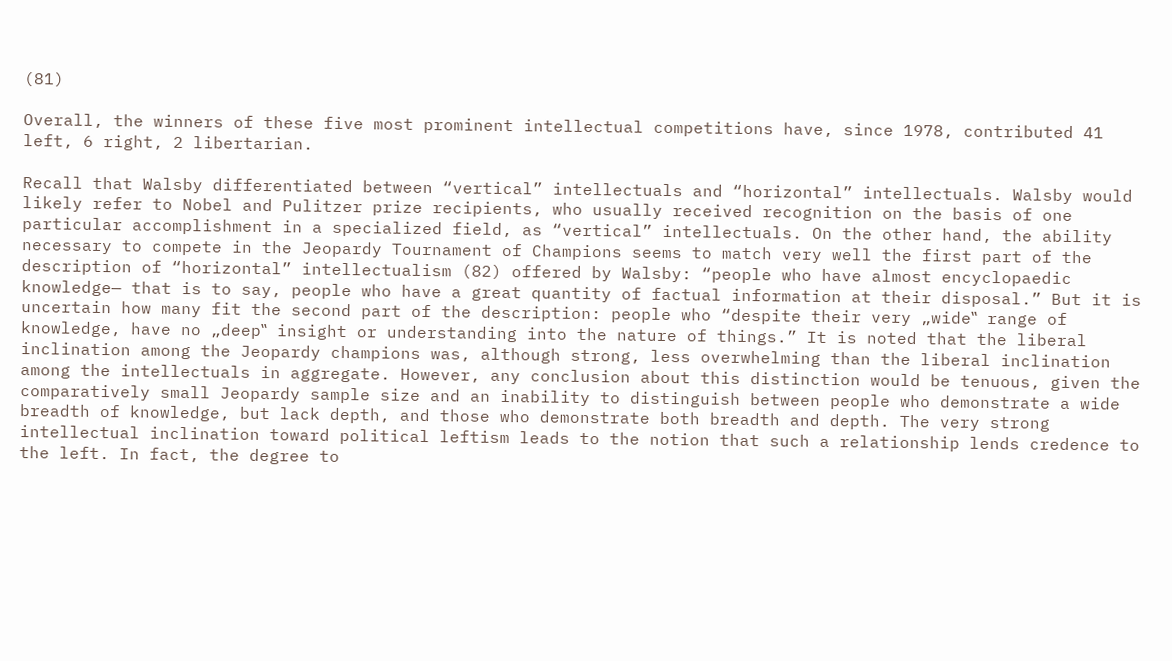(81)

Overall, the winners of these five most prominent intellectual competitions have, since 1978, contributed 41 left, 6 right, 2 libertarian.

Recall that Walsby differentiated between “vertical” intellectuals and “horizontal” intellectuals. Walsby would likely refer to Nobel and Pulitzer prize recipients, who usually received recognition on the basis of one particular accomplishment in a specialized field, as “vertical” intellectuals. On the other hand, the ability necessary to compete in the Jeopardy Tournament of Champions seems to match very well the first part of the description of “horizontal” intellectualism (82) offered by Walsby: “people who have almost encyclopaedic knowledge— that is to say, people who have a great quantity of factual information at their disposal.” But it is uncertain how many fit the second part of the description: people who “despite their very „wide‟ range of knowledge, have no „deep‟ insight or understanding into the nature of things.” It is noted that the liberal inclination among the Jeopardy champions was, although strong, less overwhelming than the liberal inclination among the intellectuals in aggregate. However, any conclusion about this distinction would be tenuous, given the comparatively small Jeopardy sample size and an inability to distinguish between people who demonstrate a wide breadth of knowledge, but lack depth, and those who demonstrate both breadth and depth. The very strong intellectual inclination toward political leftism leads to the notion that such a relationship lends credence to the left. In fact, the degree to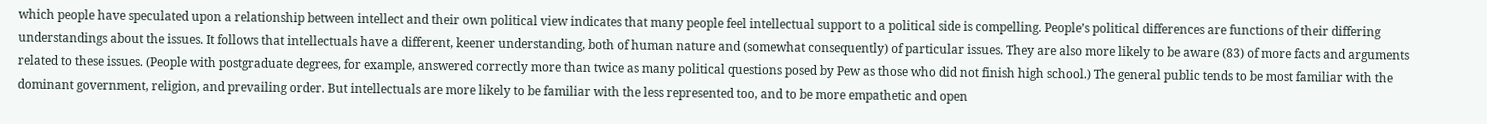which people have speculated upon a relationship between intellect and their own political view indicates that many people feel intellectual support to a political side is compelling. People’s political differences are functions of their differing understandings about the issues. It follows that intellectuals have a different, keener understanding, both of human nature and (somewhat consequently) of particular issues. They are also more likely to be aware (83) of more facts and arguments related to these issues. (People with postgraduate degrees, for example, answered correctly more than twice as many political questions posed by Pew as those who did not finish high school.) The general public tends to be most familiar with the dominant government, religion, and prevailing order. But intellectuals are more likely to be familiar with the less represented too, and to be more empathetic and open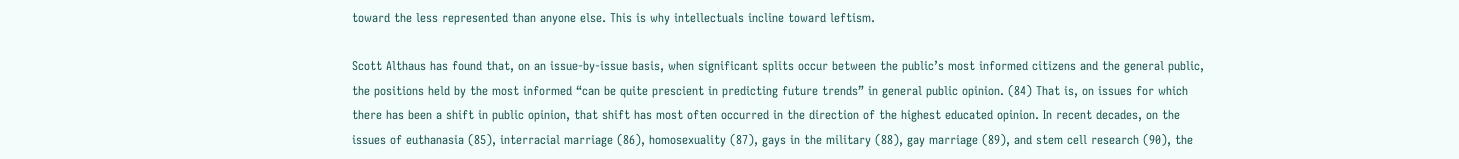toward the less represented than anyone else. This is why intellectuals incline toward leftism.

Scott Althaus has found that, on an issue-by-issue basis, when significant splits occur between the public’s most informed citizens and the general public, the positions held by the most informed “can be quite prescient in predicting future trends” in general public opinion. (84) That is, on issues for which there has been a shift in public opinion, that shift has most often occurred in the direction of the highest educated opinion. In recent decades, on the issues of euthanasia (85), interracial marriage (86), homosexuality (87), gays in the military (88), gay marriage (89), and stem cell research (90), the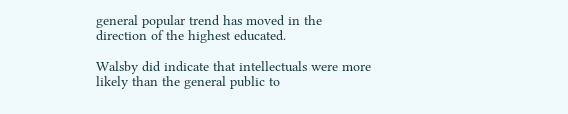general popular trend has moved in the direction of the highest educated.

Walsby did indicate that intellectuals were more likely than the general public to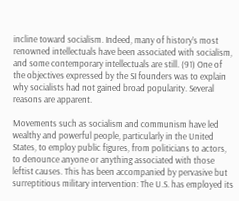incline toward socialism. Indeed, many of history’s most renowned intellectuals have been associated with socialism, and some contemporary intellectuals are still. (91) One of the objectives expressed by the SI founders was to explain why socialists had not gained broad popularity. Several reasons are apparent.

Movements such as socialism and communism have led wealthy and powerful people, particularly in the United States, to employ public figures, from politicians to actors, to denounce anyone or anything associated with those leftist causes. This has been accompanied by pervasive but surreptitious military intervention: The U.S. has employed its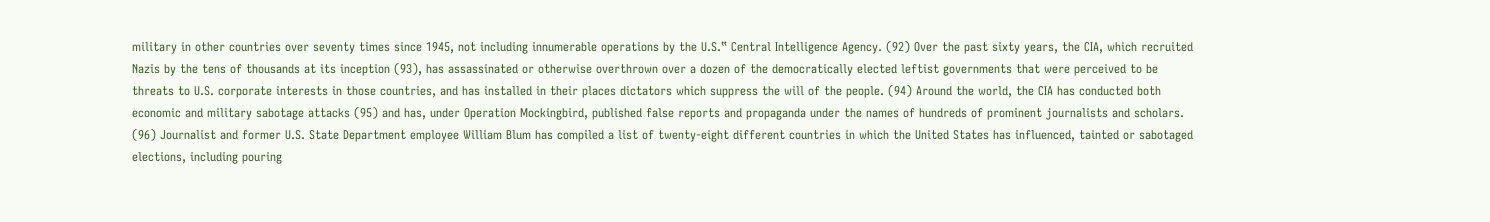military in other countries over seventy times since 1945, not including innumerable operations by the U.S.‟ Central Intelligence Agency. (92) Over the past sixty years, the CIA, which recruited Nazis by the tens of thousands at its inception (93), has assassinated or otherwise overthrown over a dozen of the democratically elected leftist governments that were perceived to be threats to U.S. corporate interests in those countries, and has installed in their places dictators which suppress the will of the people. (94) Around the world, the CIA has conducted both economic and military sabotage attacks (95) and has, under Operation Mockingbird, published false reports and propaganda under the names of hundreds of prominent journalists and scholars. (96) Journalist and former U.S. State Department employee William Blum has compiled a list of twenty-eight different countries in which the United States has influenced, tainted or sabotaged elections, including pouring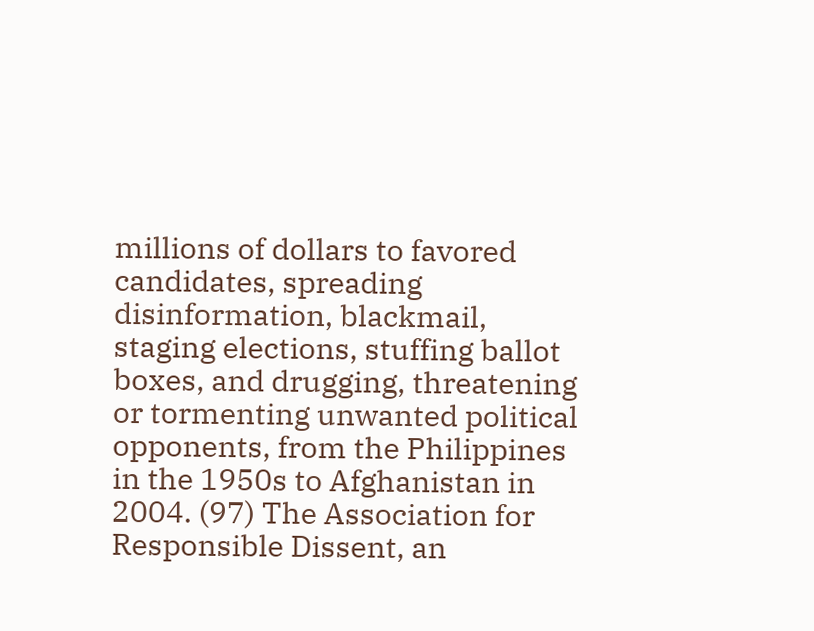millions of dollars to favored candidates, spreading disinformation, blackmail, staging elections, stuffing ballot boxes, and drugging, threatening or tormenting unwanted political opponents, from the Philippines in the 1950s to Afghanistan in 2004. (97) The Association for Responsible Dissent, an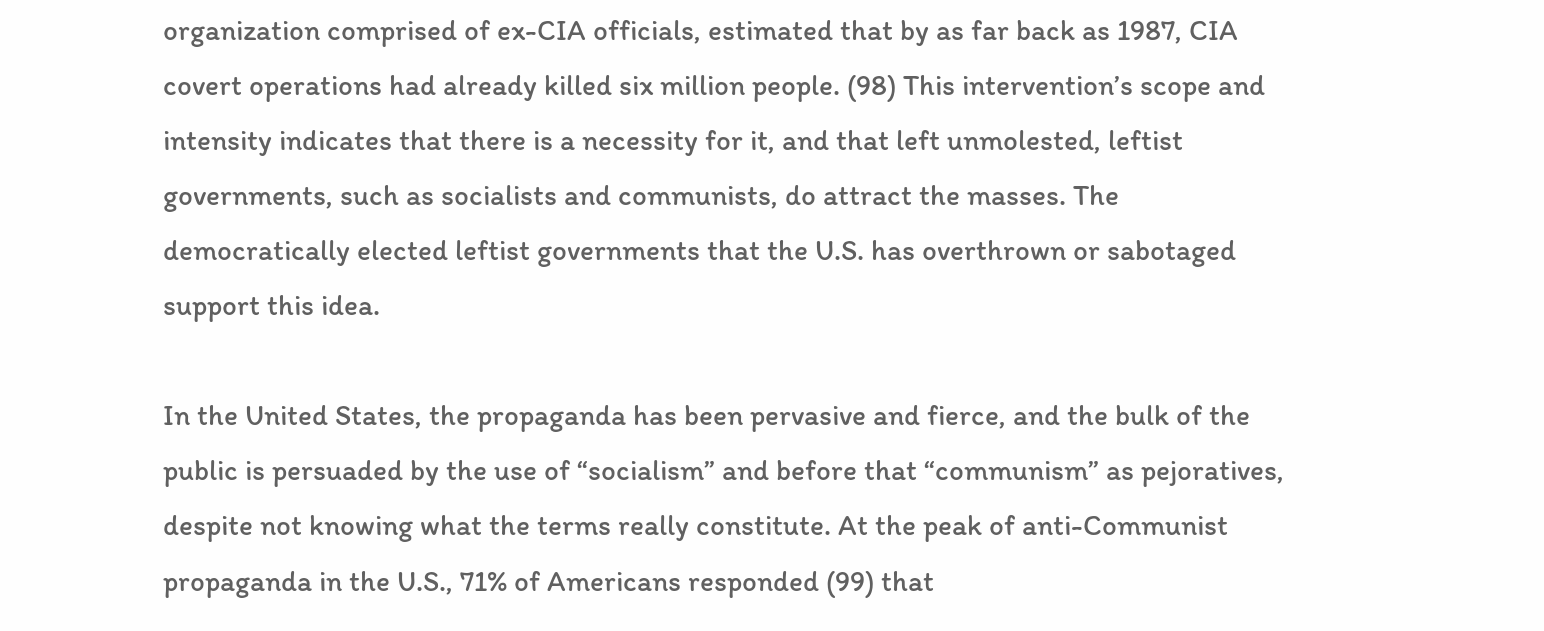organization comprised of ex-CIA officials, estimated that by as far back as 1987, CIA covert operations had already killed six million people. (98) This intervention’s scope and intensity indicates that there is a necessity for it, and that left unmolested, leftist governments, such as socialists and communists, do attract the masses. The democratically elected leftist governments that the U.S. has overthrown or sabotaged support this idea.

In the United States, the propaganda has been pervasive and fierce, and the bulk of the public is persuaded by the use of “socialism” and before that “communism” as pejoratives, despite not knowing what the terms really constitute. At the peak of anti-Communist propaganda in the U.S., 71% of Americans responded (99) that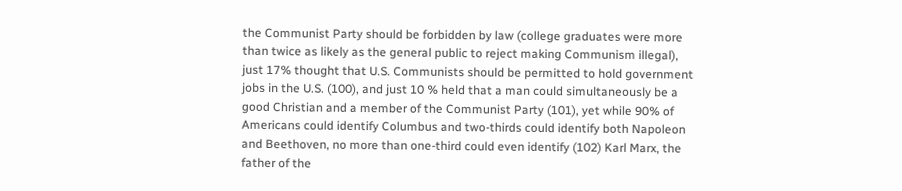the Communist Party should be forbidden by law (college graduates were more than twice as likely as the general public to reject making Communism illegal), just 17% thought that U.S. Communists should be permitted to hold government jobs in the U.S. (100), and just 10 % held that a man could simultaneously be a good Christian and a member of the Communist Party (101), yet while 90% of Americans could identify Columbus and two-thirds could identify both Napoleon and Beethoven, no more than one-third could even identify (102) Karl Marx, the father of the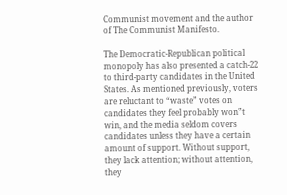Communist movement and the author of The Communist Manifesto.

The Democratic-Republican political monopoly has also presented a catch-22 to third-party candidates in the United States. As mentioned previously, voters are reluctant to “waste” votes on candidates they feel probably won‟t win, and the media seldom covers candidates unless they have a certain amount of support. Without support, they lack attention; without attention, they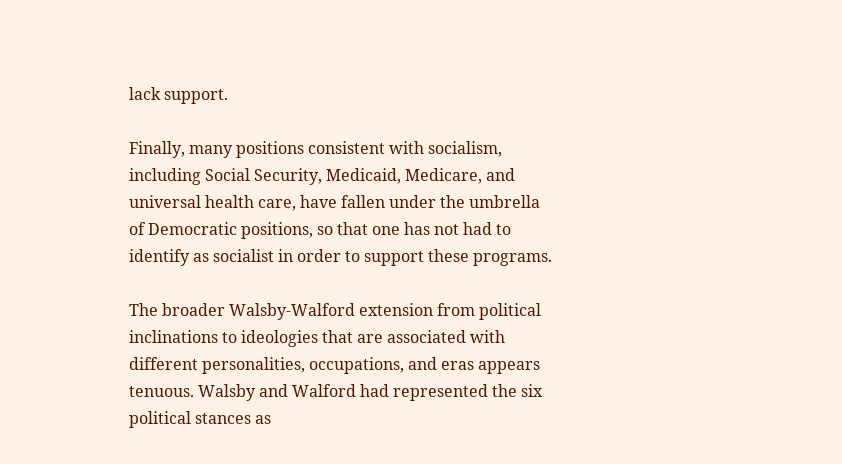lack support.

Finally, many positions consistent with socialism, including Social Security, Medicaid, Medicare, and universal health care, have fallen under the umbrella of Democratic positions, so that one has not had to identify as socialist in order to support these programs.

The broader Walsby-Walford extension from political inclinations to ideologies that are associated with different personalities, occupations, and eras appears tenuous. Walsby and Walford had represented the six political stances as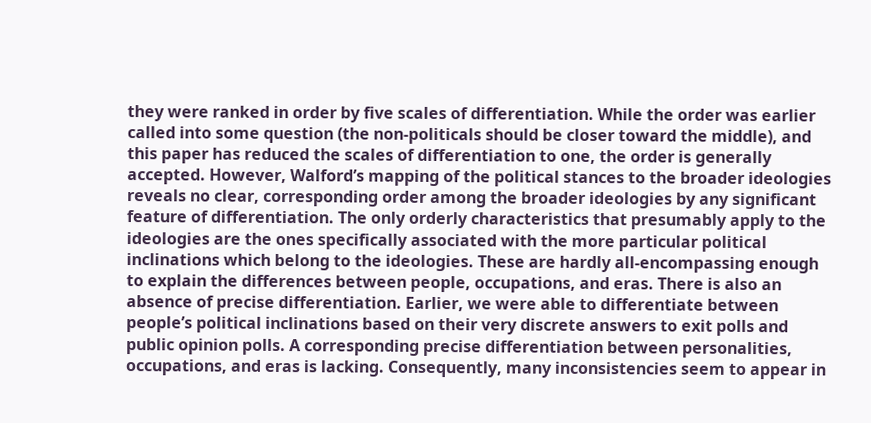they were ranked in order by five scales of differentiation. While the order was earlier called into some question (the non-politicals should be closer toward the middle), and this paper has reduced the scales of differentiation to one, the order is generally accepted. However, Walford’s mapping of the political stances to the broader ideologies reveals no clear, corresponding order among the broader ideologies by any significant feature of differentiation. The only orderly characteristics that presumably apply to the ideologies are the ones specifically associated with the more particular political inclinations which belong to the ideologies. These are hardly all-encompassing enough to explain the differences between people, occupations, and eras. There is also an absence of precise differentiation. Earlier, we were able to differentiate between people’s political inclinations based on their very discrete answers to exit polls and public opinion polls. A corresponding precise differentiation between personalities, occupations, and eras is lacking. Consequently, many inconsistencies seem to appear in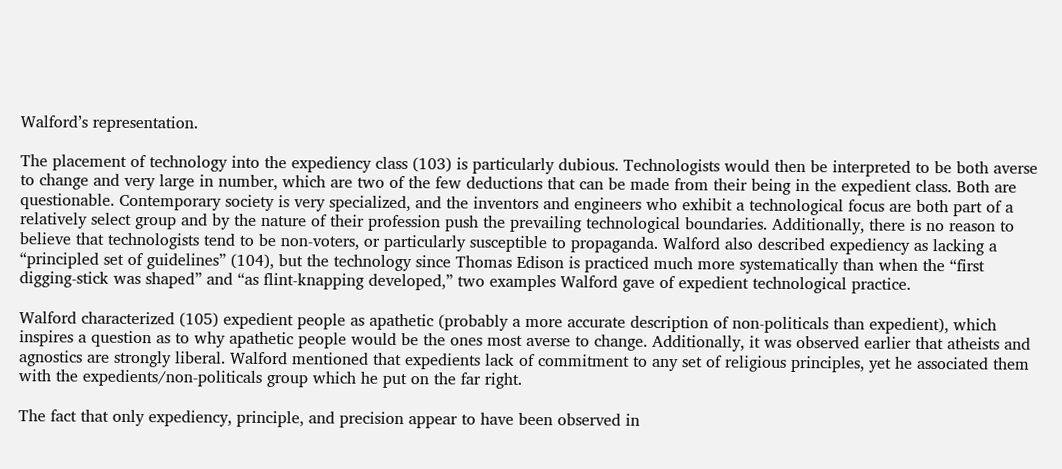Walford’s representation.

The placement of technology into the expediency class (103) is particularly dubious. Technologists would then be interpreted to be both averse to change and very large in number, which are two of the few deductions that can be made from their being in the expedient class. Both are questionable. Contemporary society is very specialized, and the inventors and engineers who exhibit a technological focus are both part of a relatively select group and by the nature of their profession push the prevailing technological boundaries. Additionally, there is no reason to believe that technologists tend to be non-voters, or particularly susceptible to propaganda. Walford also described expediency as lacking a “principled set of guidelines” (104), but the technology since Thomas Edison is practiced much more systematically than when the “first digging-stick was shaped” and “as flint-knapping developed,” two examples Walford gave of expedient technological practice.

Walford characterized (105) expedient people as apathetic (probably a more accurate description of non-politicals than expedient), which inspires a question as to why apathetic people would be the ones most averse to change. Additionally, it was observed earlier that atheists and agnostics are strongly liberal. Walford mentioned that expedients lack of commitment to any set of religious principles, yet he associated them with the expedients/non-politicals group which he put on the far right.

The fact that only expediency, principle, and precision appear to have been observed in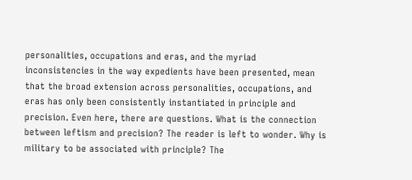personalities, occupations and eras, and the myriad inconsistencies in the way expedients have been presented, mean that the broad extension across personalities, occupations, and eras has only been consistently instantiated in principle and precision. Even here, there are questions. What is the connection between leftism and precision? The reader is left to wonder. Why is military to be associated with principle? The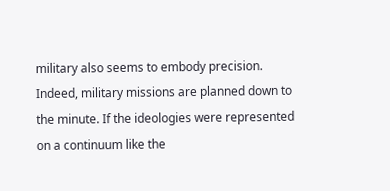military also seems to embody precision. Indeed, military missions are planned down to the minute. If the ideologies were represented on a continuum like the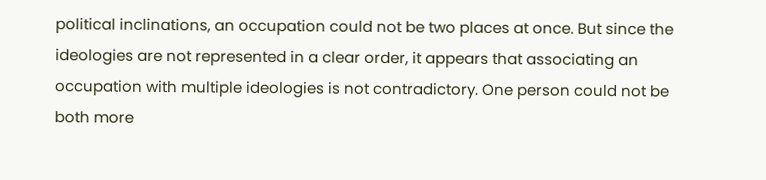political inclinations, an occupation could not be two places at once. But since the ideologies are not represented in a clear order, it appears that associating an occupation with multiple ideologies is not contradictory. One person could not be both more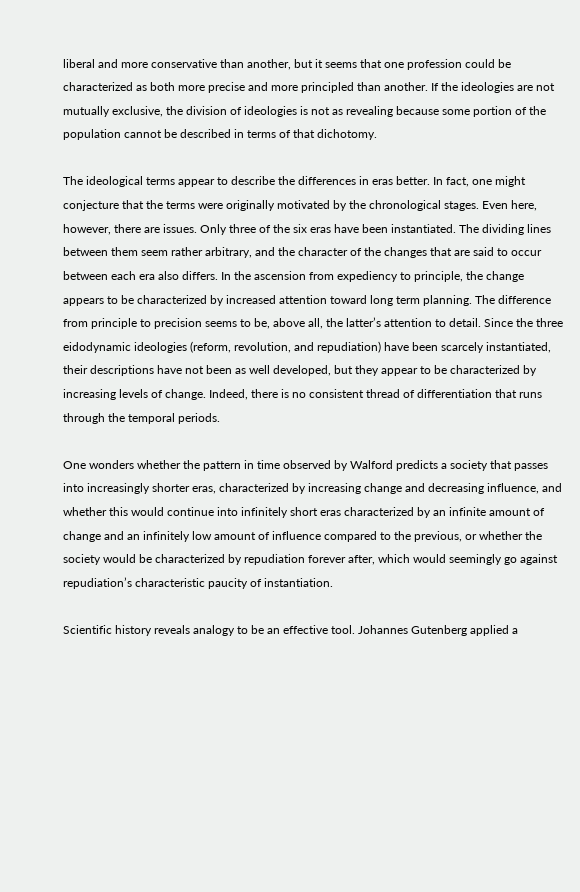liberal and more conservative than another, but it seems that one profession could be characterized as both more precise and more principled than another. If the ideologies are not mutually exclusive, the division of ideologies is not as revealing because some portion of the population cannot be described in terms of that dichotomy.

The ideological terms appear to describe the differences in eras better. In fact, one might conjecture that the terms were originally motivated by the chronological stages. Even here, however, there are issues. Only three of the six eras have been instantiated. The dividing lines between them seem rather arbitrary, and the character of the changes that are said to occur between each era also differs. In the ascension from expediency to principle, the change appears to be characterized by increased attention toward long term planning. The difference from principle to precision seems to be, above all, the latter’s attention to detail. Since the three eidodynamic ideologies (reform, revolution, and repudiation) have been scarcely instantiated, their descriptions have not been as well developed, but they appear to be characterized by increasing levels of change. Indeed, there is no consistent thread of differentiation that runs through the temporal periods.

One wonders whether the pattern in time observed by Walford predicts a society that passes into increasingly shorter eras, characterized by increasing change and decreasing influence, and whether this would continue into infinitely short eras characterized by an infinite amount of change and an infinitely low amount of influence compared to the previous, or whether the society would be characterized by repudiation forever after, which would seemingly go against repudiation’s characteristic paucity of instantiation.

Scientific history reveals analogy to be an effective tool. Johannes Gutenberg applied a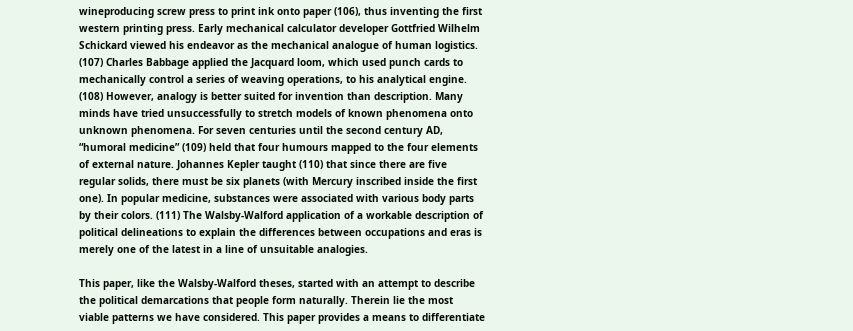wineproducing screw press to print ink onto paper (106), thus inventing the first western printing press. Early mechanical calculator developer Gottfried Wilhelm Schickard viewed his endeavor as the mechanical analogue of human logistics. (107) Charles Babbage applied the Jacquard loom, which used punch cards to mechanically control a series of weaving operations, to his analytical engine. (108) However, analogy is better suited for invention than description. Many minds have tried unsuccessfully to stretch models of known phenomena onto unknown phenomena. For seven centuries until the second century AD, “humoral medicine” (109) held that four humours mapped to the four elements of external nature. Johannes Kepler taught (110) that since there are five regular solids, there must be six planets (with Mercury inscribed inside the first one). In popular medicine, substances were associated with various body parts by their colors. (111) The Walsby-Walford application of a workable description of political delineations to explain the differences between occupations and eras is merely one of the latest in a line of unsuitable analogies.

This paper, like the Walsby-Walford theses, started with an attempt to describe the political demarcations that people form naturally. Therein lie the most viable patterns we have considered. This paper provides a means to differentiate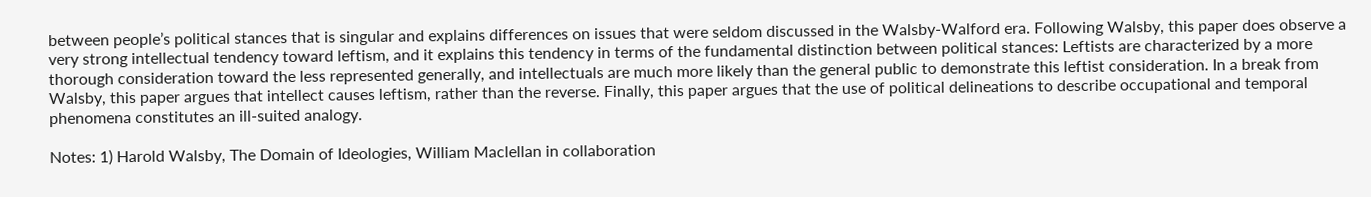between people’s political stances that is singular and explains differences on issues that were seldom discussed in the Walsby-Walford era. Following Walsby, this paper does observe a very strong intellectual tendency toward leftism, and it explains this tendency in terms of the fundamental distinction between political stances: Leftists are characterized by a more thorough consideration toward the less represented generally, and intellectuals are much more likely than the general public to demonstrate this leftist consideration. In a break from Walsby, this paper argues that intellect causes leftism, rather than the reverse. Finally, this paper argues that the use of political delineations to describe occupational and temporal phenomena constitutes an ill-suited analogy.

Notes: 1) Harold Walsby, The Domain of Ideologies, William Maclellan in collaboration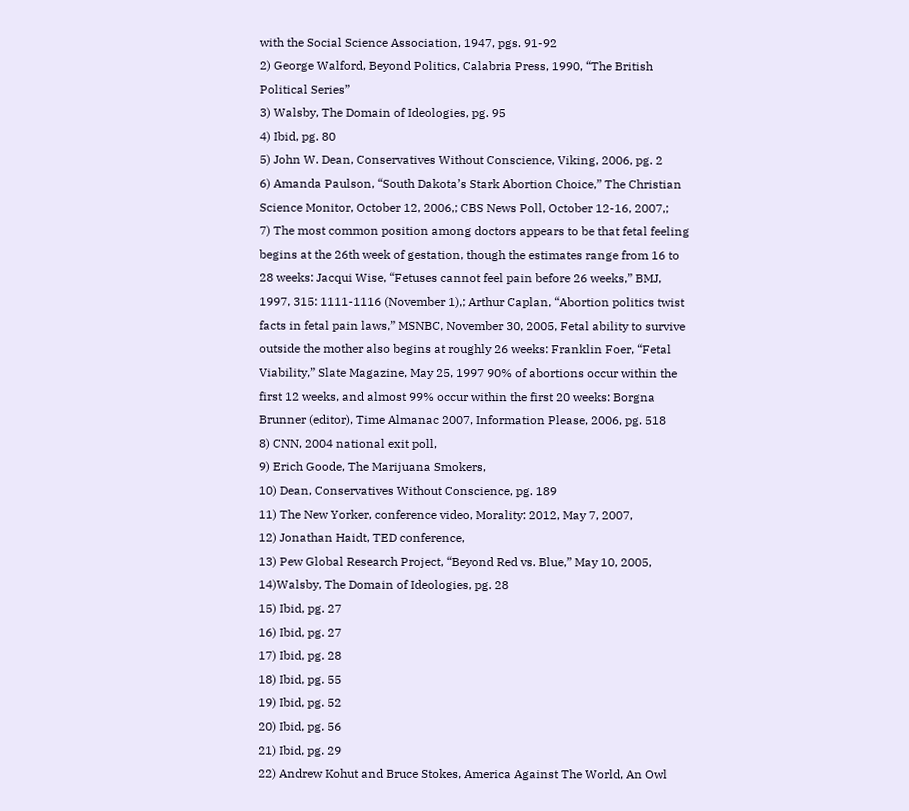with the Social Science Association, 1947, pgs. 91-92
2) George Walford, Beyond Politics, Calabria Press, 1990, “The British Political Series”
3) Walsby, The Domain of Ideologies, pg. 95
4) Ibid, pg. 80
5) John W. Dean, Conservatives Without Conscience, Viking, 2006, pg. 2
6) Amanda Paulson, “South Dakota’s Stark Abortion Choice,” The Christian Science Monitor, October 12, 2006,; CBS News Poll, October 12-16, 2007,;
7) The most common position among doctors appears to be that fetal feeling begins at the 26th week of gestation, though the estimates range from 16 to 28 weeks: Jacqui Wise, “Fetuses cannot feel pain before 26 weeks,” BMJ, 1997, 315: 1111-1116 (November 1),; Arthur Caplan, “Abortion politics twist facts in fetal pain laws,” MSNBC, November 30, 2005, Fetal ability to survive outside the mother also begins at roughly 26 weeks: Franklin Foer, “Fetal Viability,” Slate Magazine, May 25, 1997 90% of abortions occur within the first 12 weeks, and almost 99% occur within the first 20 weeks: Borgna Brunner (editor), Time Almanac 2007, Information Please, 2006, pg. 518
8) CNN, 2004 national exit poll,
9) Erich Goode, The Marijuana Smokers,
10) Dean, Conservatives Without Conscience, pg. 189
11) The New Yorker, conference video, Morality: 2012, May 7, 2007,
12) Jonathan Haidt, TED conference,
13) Pew Global Research Project, “Beyond Red vs. Blue,” May 10, 2005,
14)Walsby, The Domain of Ideologies, pg. 28
15) Ibid, pg. 27
16) Ibid, pg. 27
17) Ibid, pg. 28
18) Ibid, pg. 55
19) Ibid, pg. 52
20) Ibid, pg. 56
21) Ibid, pg. 29
22) Andrew Kohut and Bruce Stokes, America Against The World, An Owl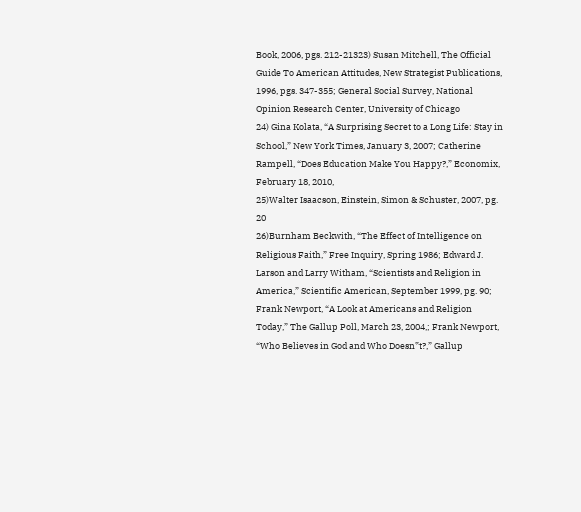Book, 2006, pgs. 212-21323) Susan Mitchell, The Official Guide To American Attitudes, New Strategist Publications, 1996, pgs. 347-355; General Social Survey, National Opinion Research Center, University of Chicago
24) Gina Kolata, “A Surprising Secret to a Long Life: Stay in School,” New York Times, January 3, 2007; Catherine Rampell, “Does Education Make You Happy?,” Economix, February 18, 2010,
25)Walter Isaacson, Einstein, Simon & Schuster, 2007, pg. 20
26)Burnham Beckwith, “The Effect of Intelligence on Religious Faith,” Free Inquiry, Spring 1986; Edward J. Larson and Larry Witham, “Scientists and Religion in America,” Scientific American, September 1999, pg. 90; Frank Newport, “A Look at Americans and Religion Today,” The Gallup Poll, March 23, 2004,; Frank Newport, “Who Believes in God and Who Doesn‟t?,” Gallup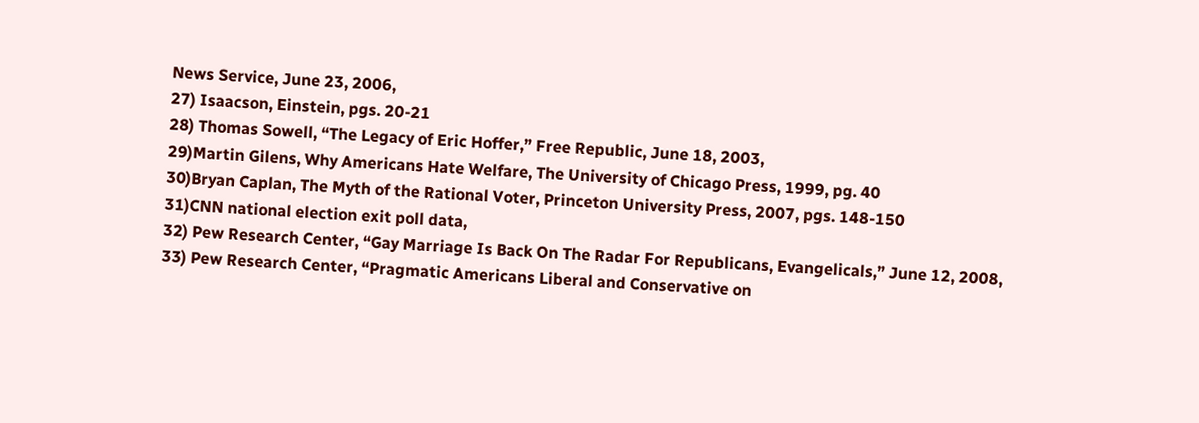News Service, June 23, 2006,
27) Isaacson, Einstein, pgs. 20-21
28) Thomas Sowell, “The Legacy of Eric Hoffer,” Free Republic, June 18, 2003,
29)Martin Gilens, Why Americans Hate Welfare, The University of Chicago Press, 1999, pg. 40
30)Bryan Caplan, The Myth of the Rational Voter, Princeton University Press, 2007, pgs. 148-150
31)CNN national election exit poll data,
32) Pew Research Center, “Gay Marriage Is Back On The Radar For Republicans, Evangelicals,” June 12, 2008,
33) Pew Research Center, “Pragmatic Americans Liberal and Conservative on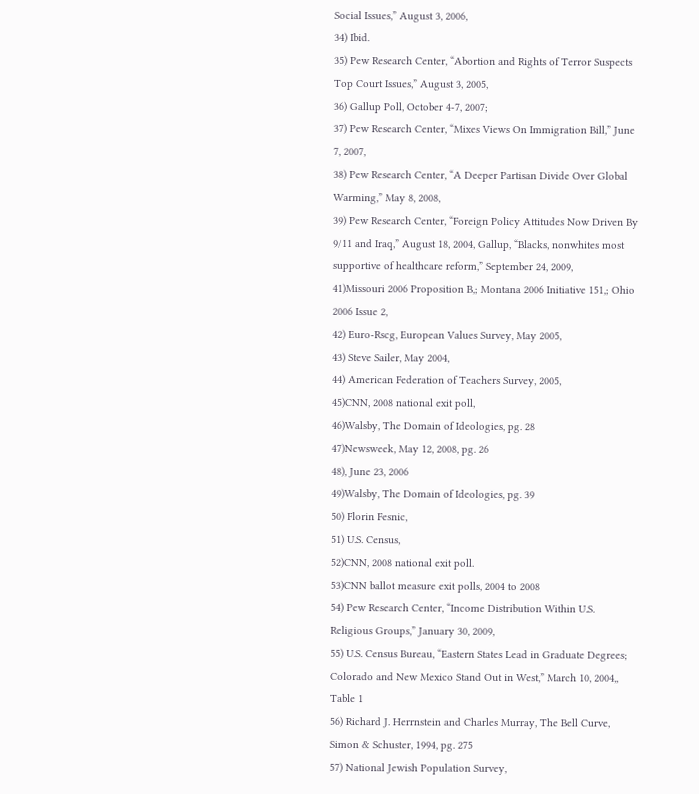Social Issues,” August 3, 2006,
34) Ibid.
35) Pew Research Center, “Abortion and Rights of Terror Suspects Top Court Issues,” August 3, 2005,
36) Gallup Poll, October 4-7, 2007;
37) Pew Research Center, “Mixes Views On Immigration Bill,” June 7, 2007,
38) Pew Research Center, “A Deeper Partisan Divide Over Global Warming,” May 8, 2008,
39) Pew Research Center, “Foreign Policy Attitudes Now Driven By 9/11 and Iraq,” August 18, 2004, Gallup, “Blacks, nonwhites most supportive of healthcare reform,” September 24, 2009,
41)Missouri 2006 Proposition B,; Montana 2006 Initiative 151,; Ohio 2006 Issue 2,
42) Euro-Rscg, European Values Survey, May 2005,
43) Steve Sailer, May 2004,
44) American Federation of Teachers Survey, 2005,
45)CNN, 2008 national exit poll,
46)Walsby, The Domain of Ideologies, pg. 28
47)Newsweek, May 12, 2008, pg. 26
48), June 23, 2006
49)Walsby, The Domain of Ideologies, pg. 39
50) Florin Fesnic,
51) U.S. Census,
52)CNN, 2008 national exit poll.
53)CNN ballot measure exit polls, 2004 to 2008
54) Pew Research Center, “Income Distribution Within U.S. Religious Groups,” January 30, 2009,
55) U.S. Census Bureau, “Eastern States Lead in Graduate Degrees; Colorado and New Mexico Stand Out in West,” March 10, 2004,, Table 1
56) Richard J. Herrnstein and Charles Murray, The Bell Curve, Simon & Schuster, 1994, pg. 275
57) National Jewish Population Survey,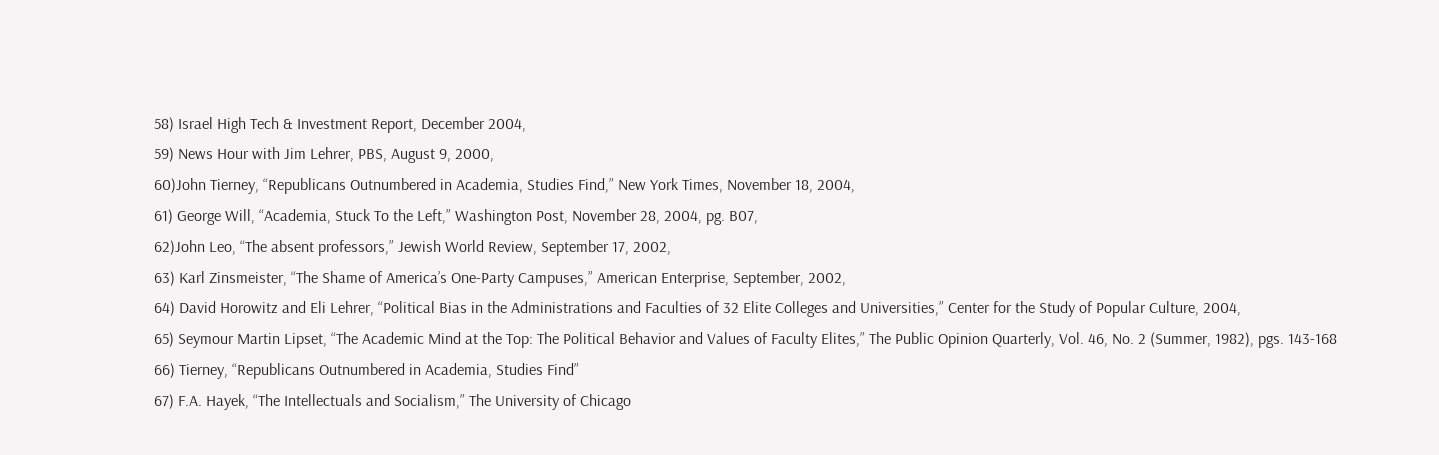58) Israel High Tech & Investment Report, December 2004,
59) News Hour with Jim Lehrer, PBS, August 9, 2000,
60)John Tierney, “Republicans Outnumbered in Academia, Studies Find,” New York Times, November 18, 2004,
61) George Will, “Academia, Stuck To the Left,” Washington Post, November 28, 2004, pg. B07,
62)John Leo, “The absent professors,” Jewish World Review, September 17, 2002,
63) Karl Zinsmeister, “The Shame of America’s One-Party Campuses,” American Enterprise, September, 2002,
64) David Horowitz and Eli Lehrer, “Political Bias in the Administrations and Faculties of 32 Elite Colleges and Universities,” Center for the Study of Popular Culture, 2004,
65) Seymour Martin Lipset, “The Academic Mind at the Top: The Political Behavior and Values of Faculty Elites,” The Public Opinion Quarterly, Vol. 46, No. 2 (Summer, 1982), pgs. 143-168
66) Tierney, “Republicans Outnumbered in Academia, Studies Find”
67) F.A. Hayek, “The Intellectuals and Socialism,” The University of Chicago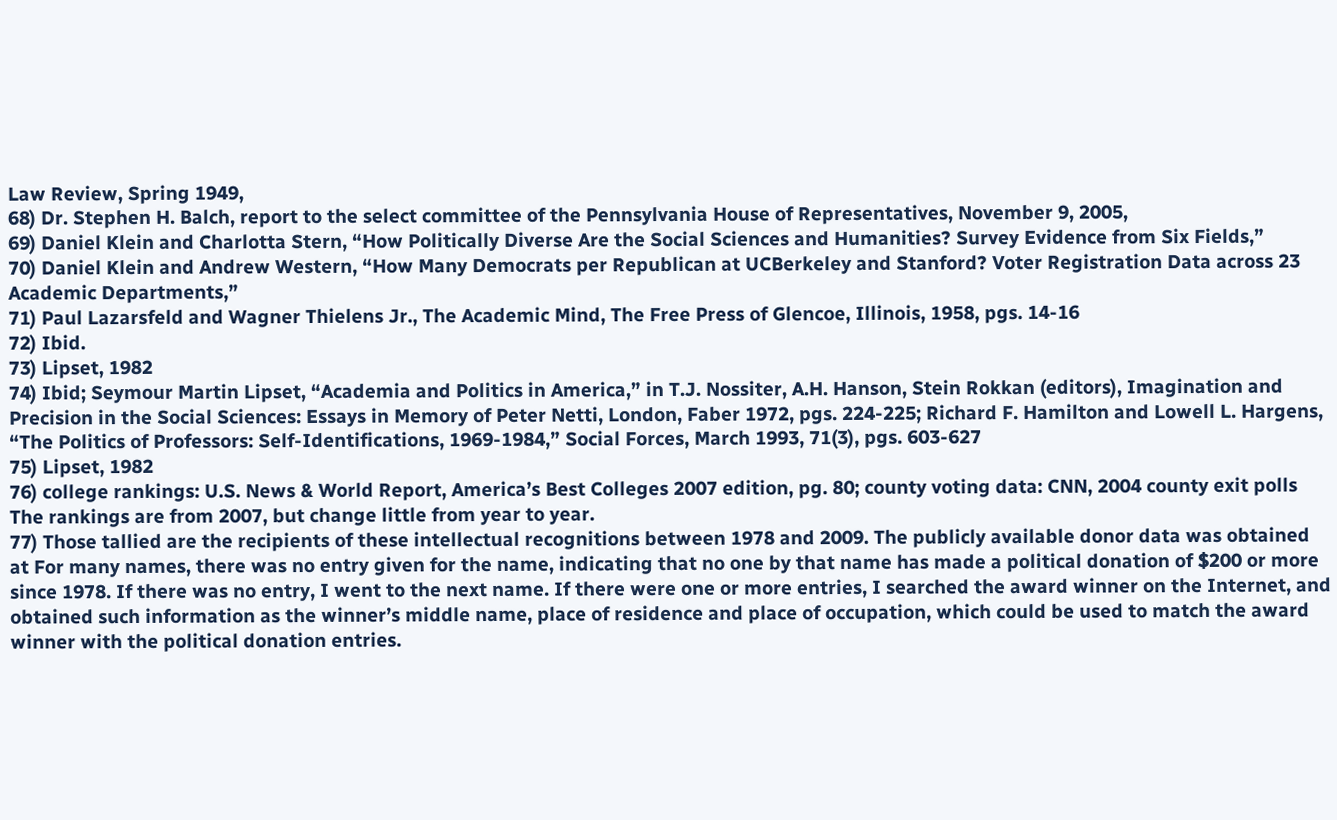Law Review, Spring 1949,
68) Dr. Stephen H. Balch, report to the select committee of the Pennsylvania House of Representatives, November 9, 2005,
69) Daniel Klein and Charlotta Stern, “How Politically Diverse Are the Social Sciences and Humanities? Survey Evidence from Six Fields,”
70) Daniel Klein and Andrew Western, “How Many Democrats per Republican at UCBerkeley and Stanford? Voter Registration Data across 23 Academic Departments,”
71) Paul Lazarsfeld and Wagner Thielens Jr., The Academic Mind, The Free Press of Glencoe, Illinois, 1958, pgs. 14-16
72) Ibid.
73) Lipset, 1982
74) Ibid; Seymour Martin Lipset, “Academia and Politics in America,” in T.J. Nossiter, A.H. Hanson, Stein Rokkan (editors), Imagination and Precision in the Social Sciences: Essays in Memory of Peter Netti, London, Faber 1972, pgs. 224-225; Richard F. Hamilton and Lowell L. Hargens, “The Politics of Professors: Self-Identifications, 1969-1984,” Social Forces, March 1993, 71(3), pgs. 603-627
75) Lipset, 1982
76) college rankings: U.S. News & World Report, America’s Best Colleges 2007 edition, pg. 80; county voting data: CNN, 2004 county exit polls The rankings are from 2007, but change little from year to year.
77) Those tallied are the recipients of these intellectual recognitions between 1978 and 2009. The publicly available donor data was obtained at For many names, there was no entry given for the name, indicating that no one by that name has made a political donation of $200 or more since 1978. If there was no entry, I went to the next name. If there were one or more entries, I searched the award winner on the Internet, and obtained such information as the winner’s middle name, place of residence and place of occupation, which could be used to match the award winner with the political donation entries.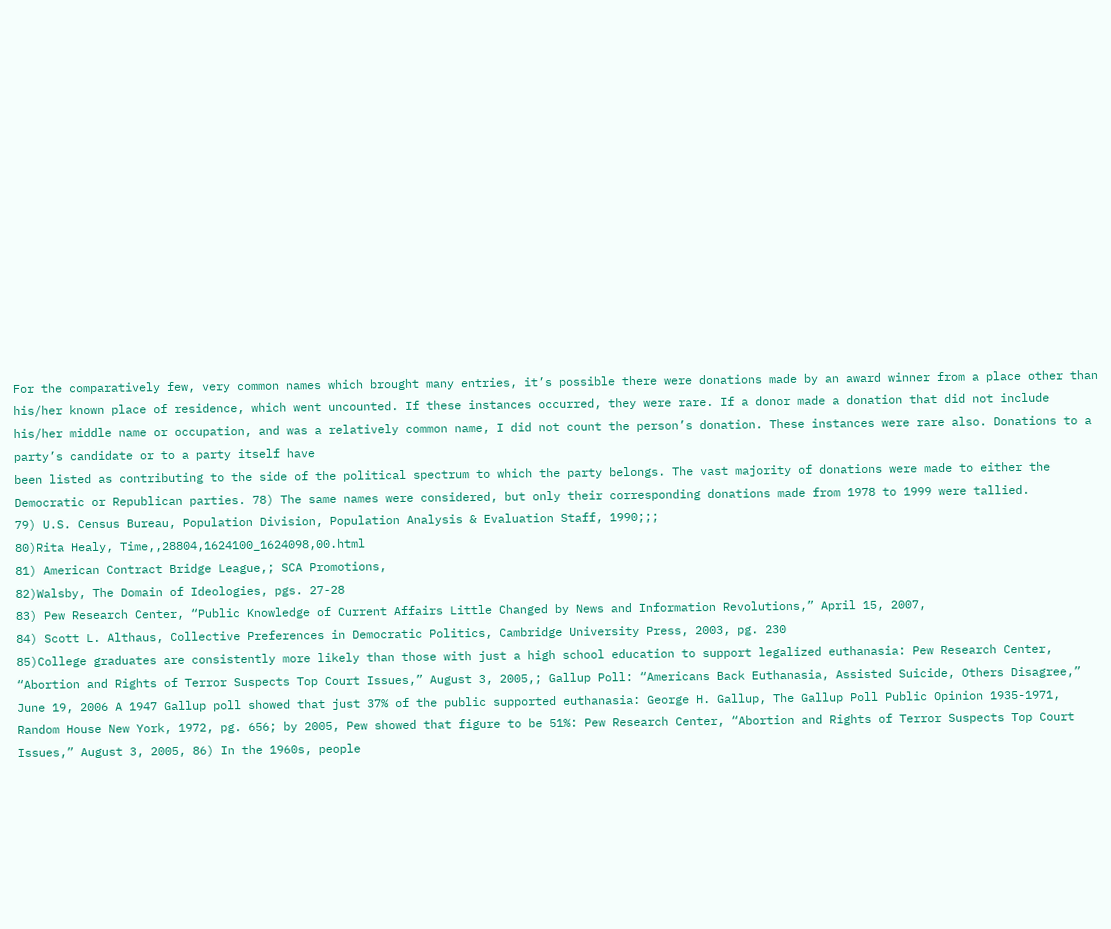For the comparatively few, very common names which brought many entries, it’s possible there were donations made by an award winner from a place other than his/her known place of residence, which went uncounted. If these instances occurred, they were rare. If a donor made a donation that did not include his/her middle name or occupation, and was a relatively common name, I did not count the person’s donation. These instances were rare also. Donations to a party’s candidate or to a party itself have
been listed as contributing to the side of the political spectrum to which the party belongs. The vast majority of donations were made to either the Democratic or Republican parties. 78) The same names were considered, but only their corresponding donations made from 1978 to 1999 were tallied.
79) U.S. Census Bureau, Population Division, Population Analysis & Evaluation Staff, 1990;;;
80)Rita Healy, Time,,28804,1624100_1624098,00.html
81) American Contract Bridge League,; SCA Promotions,
82)Walsby, The Domain of Ideologies, pgs. 27-28
83) Pew Research Center, “Public Knowledge of Current Affairs Little Changed by News and Information Revolutions,” April 15, 2007,
84) Scott L. Althaus, Collective Preferences in Democratic Politics, Cambridge University Press, 2003, pg. 230
85)College graduates are consistently more likely than those with just a high school education to support legalized euthanasia: Pew Research Center, “Abortion and Rights of Terror Suspects Top Court Issues,” August 3, 2005,; Gallup Poll: “Americans Back Euthanasia, Assisted Suicide, Others Disagree,” June 19, 2006 A 1947 Gallup poll showed that just 37% of the public supported euthanasia: George H. Gallup, The Gallup Poll Public Opinion 1935-1971, Random House New York, 1972, pg. 656; by 2005, Pew showed that figure to be 51%: Pew Research Center, “Abortion and Rights of Terror Suspects Top Court Issues,” August 3, 2005, 86) In the 1960s, people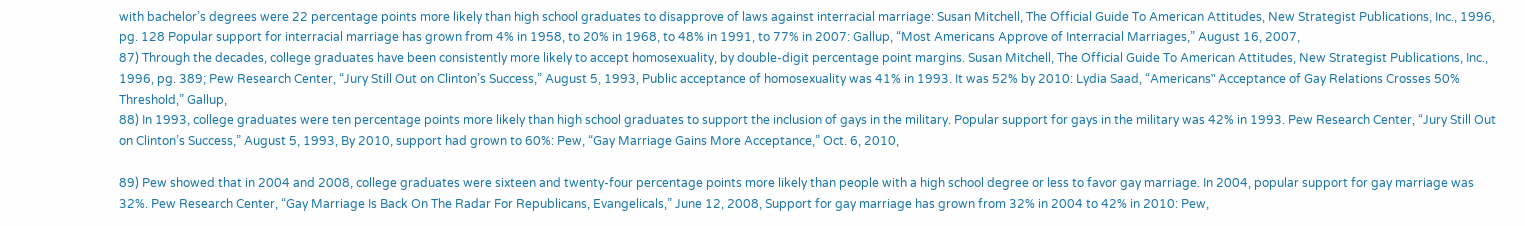with bachelor’s degrees were 22 percentage points more likely than high school graduates to disapprove of laws against interracial marriage: Susan Mitchell, The Official Guide To American Attitudes, New Strategist Publications, Inc., 1996, pg. 128 Popular support for interracial marriage has grown from 4% in 1958, to 20% in 1968, to 48% in 1991, to 77% in 2007: Gallup, “Most Americans Approve of Interracial Marriages,” August 16, 2007,
87) Through the decades, college graduates have been consistently more likely to accept homosexuality, by double-digit percentage point margins. Susan Mitchell, The Official Guide To American Attitudes, New Strategist Publications, Inc., 1996, pg. 389; Pew Research Center, “Jury Still Out on Clinton’s Success,” August 5, 1993, Public acceptance of homosexuality was 41% in 1993. It was 52% by 2010: Lydia Saad, “Americans‟ Acceptance of Gay Relations Crosses 50% Threshold,” Gallup,
88) In 1993, college graduates were ten percentage points more likely than high school graduates to support the inclusion of gays in the military. Popular support for gays in the military was 42% in 1993. Pew Research Center, “Jury Still Out on Clinton’s Success,” August 5, 1993, By 2010, support had grown to 60%: Pew, “Gay Marriage Gains More Acceptance,” Oct. 6, 2010,

89) Pew showed that in 2004 and 2008, college graduates were sixteen and twenty-four percentage points more likely than people with a high school degree or less to favor gay marriage. In 2004, popular support for gay marriage was 32%. Pew Research Center, “Gay Marriage Is Back On The Radar For Republicans, Evangelicals,” June 12, 2008, Support for gay marriage has grown from 32% in 2004 to 42% in 2010: Pew,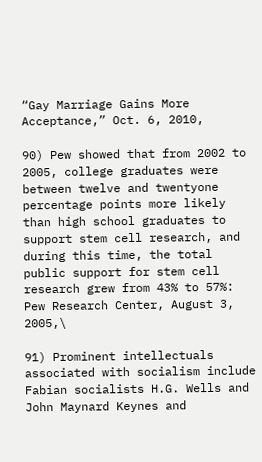“Gay Marriage Gains More Acceptance,” Oct. 6, 2010,

90) Pew showed that from 2002 to 2005, college graduates were between twelve and twentyone percentage points more likely than high school graduates to support stem cell research, and during this time, the total public support for stem cell research grew from 43% to 57%: Pew Research Center, August 3, 2005,\

91) Prominent intellectuals associated with socialism include Fabian socialists H.G. Wells and John Maynard Keynes and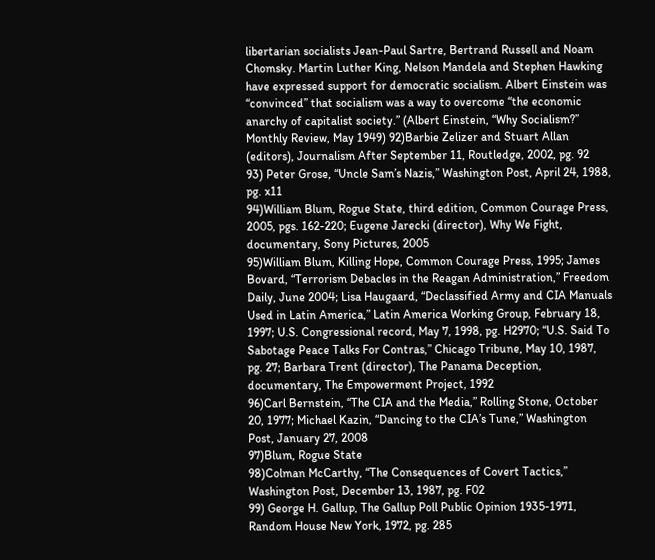libertarian socialists Jean-Paul Sartre, Bertrand Russell and Noam Chomsky. Martin Luther King, Nelson Mandela and Stephen Hawking have expressed support for democratic socialism. Albert Einstein was “convinced” that socialism was a way to overcome “the economic anarchy of capitalist society.” (Albert Einstein, “Why Socialism?” Monthly Review, May 1949) 92)Barbie Zelizer and Stuart Allan (editors), Journalism After September 11, Routledge, 2002, pg. 92
93) Peter Grose, “Uncle Sam’s Nazis,” Washington Post, April 24, 1988, pg. x11
94)William Blum, Rogue State, third edition, Common Courage Press, 2005, pgs. 162-220; Eugene Jarecki (director), Why We Fight, documentary, Sony Pictures, 2005
95)William Blum, Killing Hope, Common Courage Press, 1995; James Bovard, “Terrorism Debacles in the Reagan Administration,” Freedom Daily, June 2004; Lisa Haugaard, “Declassified Army and CIA Manuals Used in Latin America,” Latin America Working Group, February 18, 1997; U.S. Congressional record, May 7, 1998, pg. H2970; “U.S. Said To Sabotage Peace Talks For Contras,” Chicago Tribune, May 10, 1987, pg. 27; Barbara Trent (director), The Panama Deception, documentary, The Empowerment Project, 1992
96)Carl Bernstein, “The CIA and the Media,” Rolling Stone, October 20, 1977; Michael Kazin, “Dancing to the CIA’s Tune,” Washington Post, January 27, 2008
97)Blum, Rogue State
98)Colman McCarthy, “The Consequences of Covert Tactics,” Washington Post, December 13, 1987, pg. F02
99) George H. Gallup, The Gallup Poll Public Opinion 1935-1971, Random House New York, 1972, pg. 285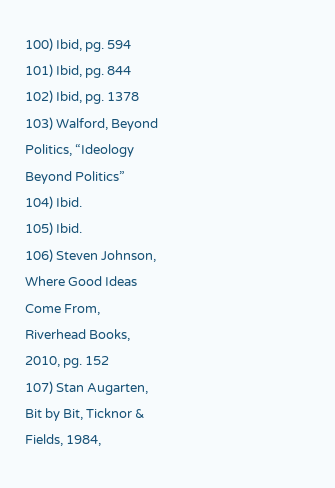100) Ibid, pg. 594
101) Ibid, pg. 844
102) Ibid, pg. 1378
103) Walford, Beyond Politics, “Ideology Beyond Politics”
104) Ibid.
105) Ibid.
106) Steven Johnson, Where Good Ideas Come From, Riverhead Books, 2010, pg. 152
107) Stan Augarten, Bit by Bit, Ticknor & Fields, 1984,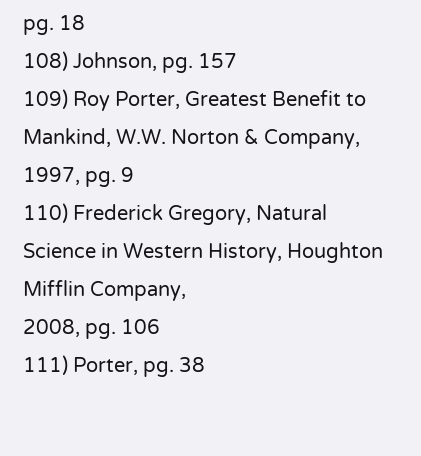pg. 18
108) Johnson, pg. 157
109) Roy Porter, Greatest Benefit to Mankind, W.W. Norton & Company, 1997, pg. 9
110) Frederick Gregory, Natural Science in Western History, Houghton Mifflin Company,
2008, pg. 106
111) Porter, pg. 38